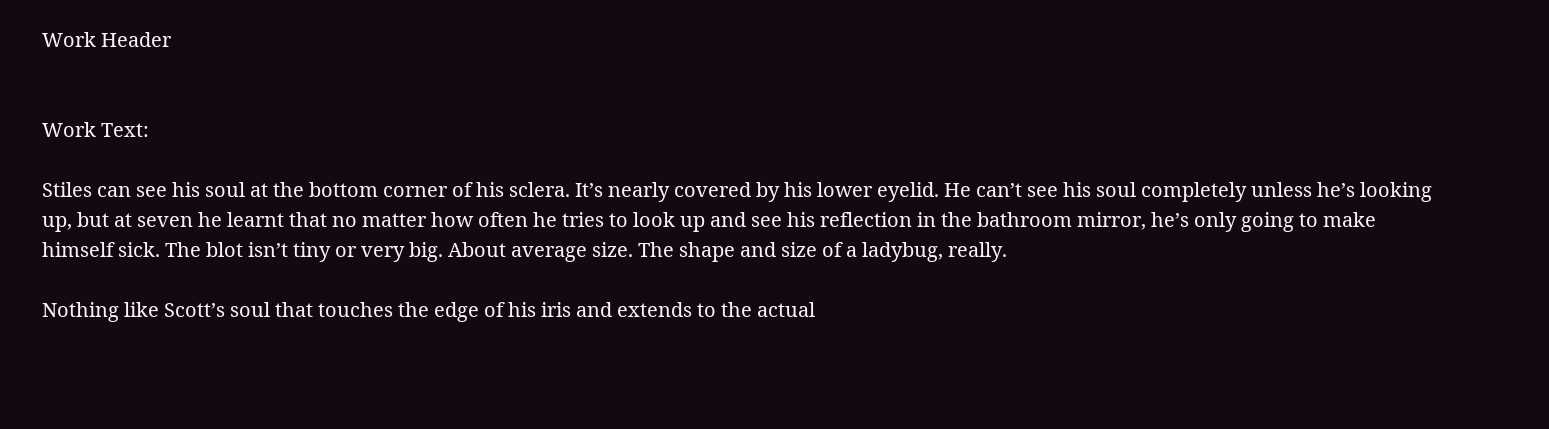Work Header


Work Text:

Stiles can see his soul at the bottom corner of his sclera. It’s nearly covered by his lower eyelid. He can’t see his soul completely unless he’s looking up, but at seven he learnt that no matter how often he tries to look up and see his reflection in the bathroom mirror, he’s only going to make himself sick. The blot isn’t tiny or very big. About average size. The shape and size of a ladybug, really.

Nothing like Scott’s soul that touches the edge of his iris and extends to the actual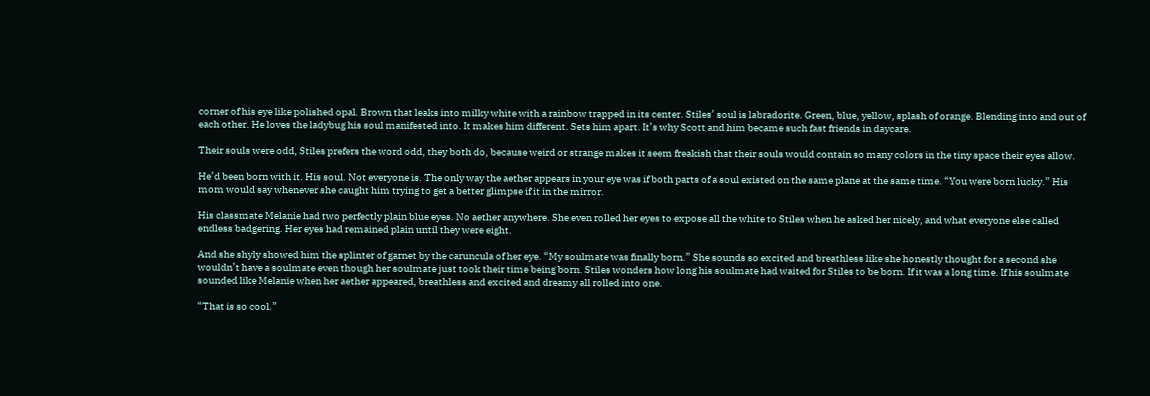corner of his eye like polished opal. Brown that leaks into milky white with a rainbow trapped in its center. Stiles’ soul is labradorite. Green, blue, yellow, splash of orange. Blending into and out of each other. He loves the ladybug his soul manifested into. It makes him different. Sets him apart. It’s why Scott and him became such fast friends in daycare.

Their souls were odd, Stiles prefers the word odd, they both do, because weird or strange makes it seem freakish that their souls would contain so many colors in the tiny space their eyes allow.

He’d been born with it. His soul. Not everyone is. The only way the aether appears in your eye was if both parts of a soul existed on the same plane at the same time. “You were born lucky.” His mom would say whenever she caught him trying to get a better glimpse if it in the mirror.

His classmate Melanie had two perfectly plain blue eyes. No aether anywhere. She even rolled her eyes to expose all the white to Stiles when he asked her nicely, and what everyone else called endless badgering. Her eyes had remained plain until they were eight.

And she shyly showed him the splinter of garnet by the caruncula of her eye. “My soulmate was finally born.” She sounds so excited and breathless like she honestly thought for a second she wouldn’t have a soulmate even though her soulmate just took their time being born. Stiles wonders how long his soulmate had waited for Stiles to be born. If it was a long time. If his soulmate sounded like Melanie when her aether appeared, breathless and excited and dreamy all rolled into one.

“That is so cool.”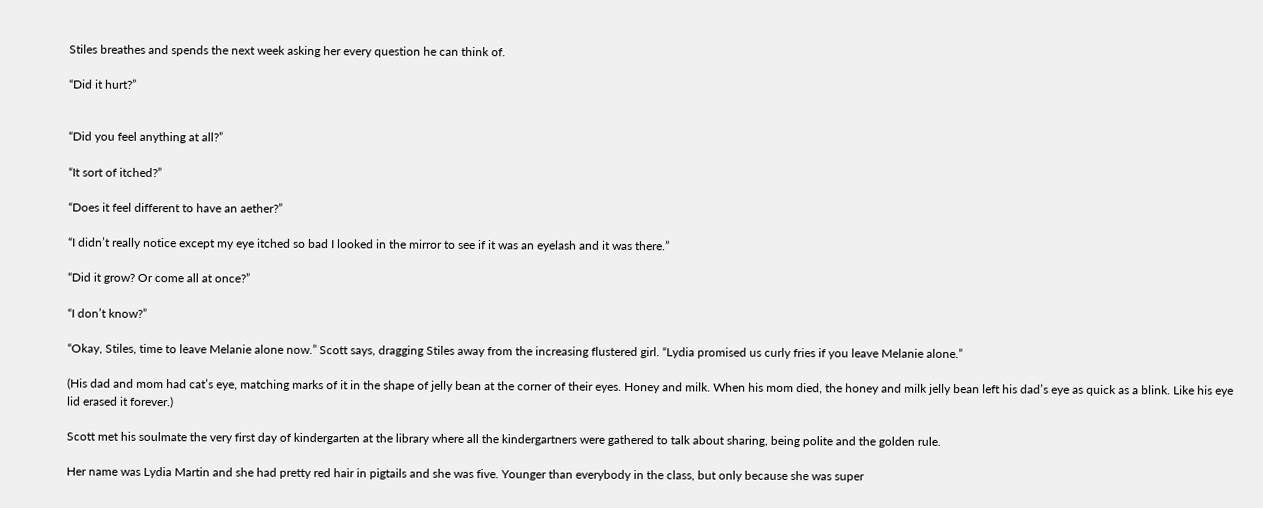Stiles breathes and spends the next week asking her every question he can think of.

“Did it hurt?”


“Did you feel anything at all?”

“It sort of itched?”

“Does it feel different to have an aether?”

“I didn’t really notice except my eye itched so bad I looked in the mirror to see if it was an eyelash and it was there.”

“Did it grow? Or come all at once?”

“I don’t know?”

“Okay, Stiles, time to leave Melanie alone now.” Scott says, dragging Stiles away from the increasing flustered girl. “Lydia promised us curly fries if you leave Melanie alone.”

(His dad and mom had cat’s eye, matching marks of it in the shape of jelly bean at the corner of their eyes. Honey and milk. When his mom died, the honey and milk jelly bean left his dad’s eye as quick as a blink. Like his eye lid erased it forever.)

Scott met his soulmate the very first day of kindergarten at the library where all the kindergartners were gathered to talk about sharing, being polite and the golden rule.

Her name was Lydia Martin and she had pretty red hair in pigtails and she was five. Younger than everybody in the class, but only because she was super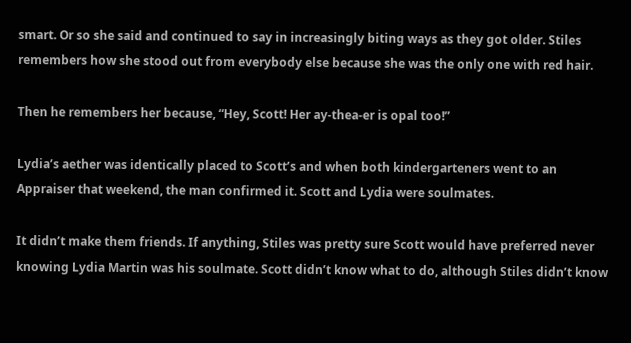smart. Or so she said and continued to say in increasingly biting ways as they got older. Stiles remembers how she stood out from everybody else because she was the only one with red hair.

Then he remembers her because, “Hey, Scott! Her ay-thea-er is opal too!”

Lydia’s aether was identically placed to Scott’s and when both kindergarteners went to an Appraiser that weekend, the man confirmed it. Scott and Lydia were soulmates.

It didn’t make them friends. If anything, Stiles was pretty sure Scott would have preferred never knowing Lydia Martin was his soulmate. Scott didn’t know what to do, although Stiles didn’t know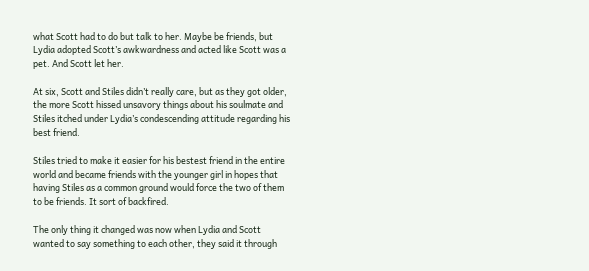what Scott had to do but talk to her. Maybe be friends, but Lydia adopted Scott’s awkwardness and acted like Scott was a pet. And Scott let her.

At six, Scott and Stiles didn’t really care, but as they got older, the more Scott hissed unsavory things about his soulmate and Stiles itched under Lydia’s condescending attitude regarding his best friend.

Stiles tried to make it easier for his bestest friend in the entire world and became friends with the younger girl in hopes that having Stiles as a common ground would force the two of them to be friends. It sort of backfired.

The only thing it changed was now when Lydia and Scott wanted to say something to each other, they said it through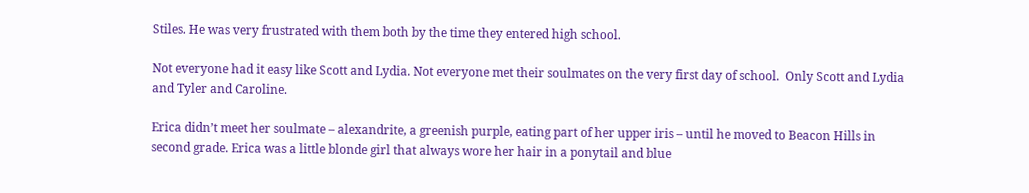Stiles. He was very frustrated with them both by the time they entered high school.

Not everyone had it easy like Scott and Lydia. Not everyone met their soulmates on the very first day of school.  Only Scott and Lydia and Tyler and Caroline.

Erica didn’t meet her soulmate – alexandrite, a greenish purple, eating part of her upper iris – until he moved to Beacon Hills in second grade. Erica was a little blonde girl that always wore her hair in a ponytail and blue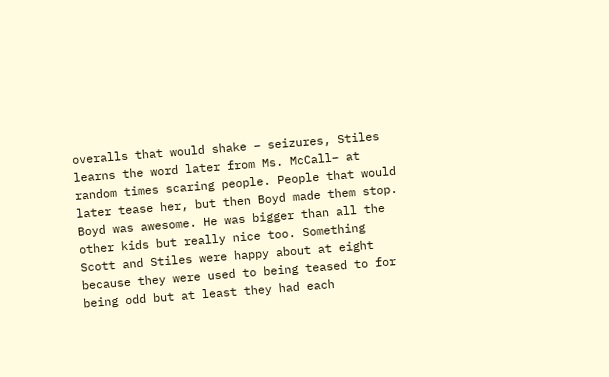overalls that would shake – seizures, Stiles learns the word later from Ms. McCall– at random times scaring people. People that would later tease her, but then Boyd made them stop. Boyd was awesome. He was bigger than all the other kids but really nice too. Something Scott and Stiles were happy about at eight because they were used to being teased to for being odd but at least they had each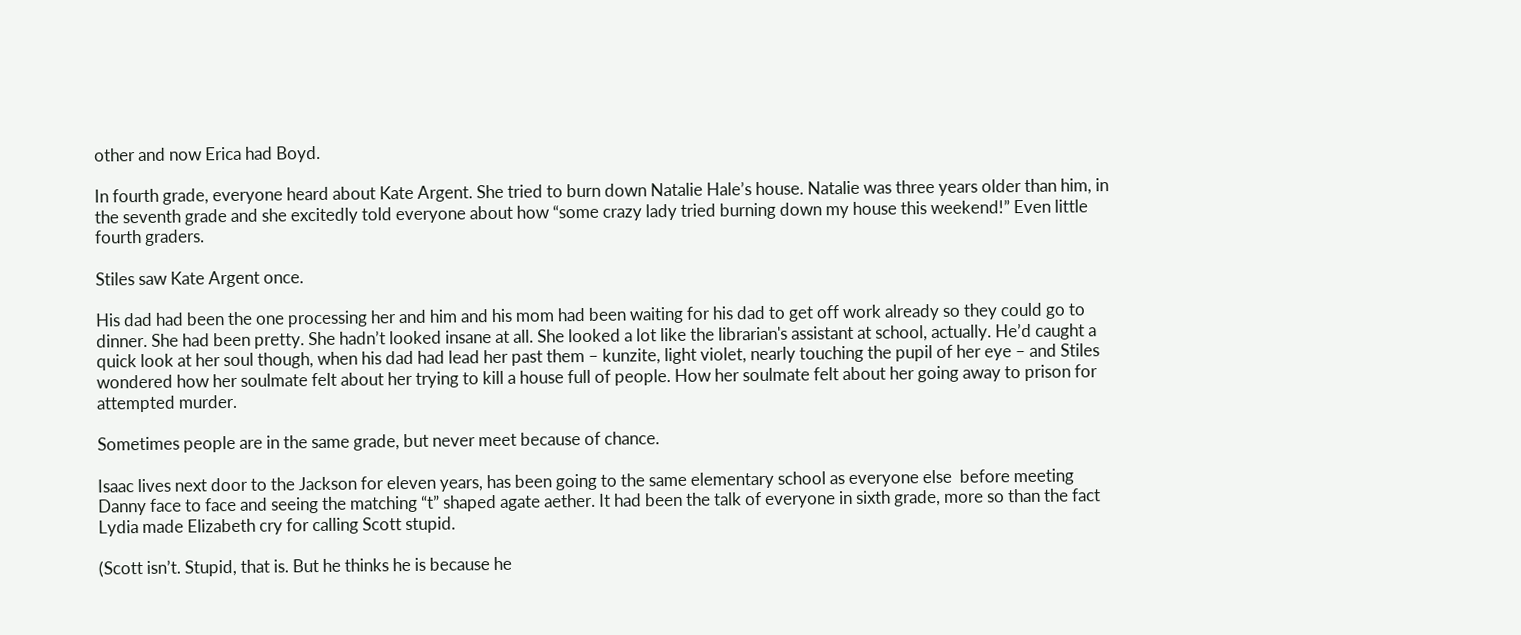other and now Erica had Boyd.

In fourth grade, everyone heard about Kate Argent. She tried to burn down Natalie Hale’s house. Natalie was three years older than him, in the seventh grade and she excitedly told everyone about how “some crazy lady tried burning down my house this weekend!” Even little fourth graders.

Stiles saw Kate Argent once.

His dad had been the one processing her and him and his mom had been waiting for his dad to get off work already so they could go to dinner. She had been pretty. She hadn’t looked insane at all. She looked a lot like the librarian's assistant at school, actually. He’d caught a quick look at her soul though, when his dad had lead her past them – kunzite, light violet, nearly touching the pupil of her eye – and Stiles wondered how her soulmate felt about her trying to kill a house full of people. How her soulmate felt about her going away to prison for attempted murder.

Sometimes people are in the same grade, but never meet because of chance.

Isaac lives next door to the Jackson for eleven years, has been going to the same elementary school as everyone else  before meeting Danny face to face and seeing the matching “t” shaped agate aether. It had been the talk of everyone in sixth grade, more so than the fact Lydia made Elizabeth cry for calling Scott stupid.

(Scott isn’t. Stupid, that is. But he thinks he is because he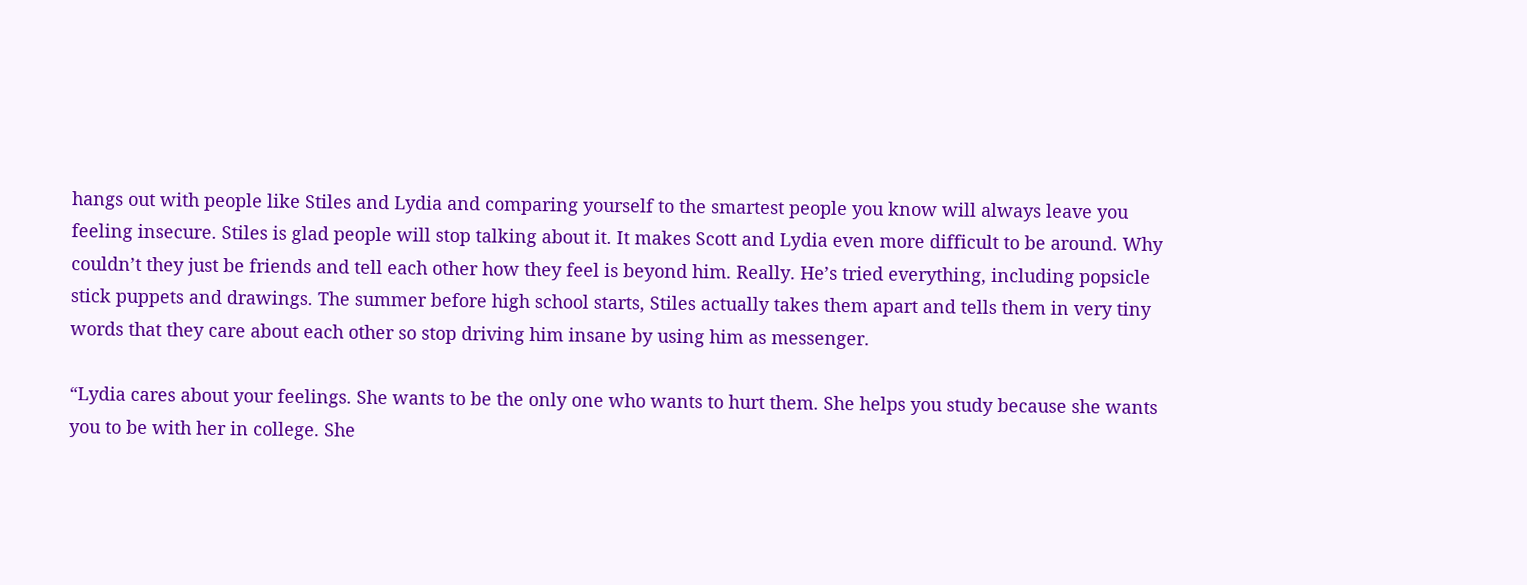hangs out with people like Stiles and Lydia and comparing yourself to the smartest people you know will always leave you feeling insecure. Stiles is glad people will stop talking about it. It makes Scott and Lydia even more difficult to be around. Why couldn’t they just be friends and tell each other how they feel is beyond him. Really. He’s tried everything, including popsicle stick puppets and drawings. The summer before high school starts, Stiles actually takes them apart and tells them in very tiny words that they care about each other so stop driving him insane by using him as messenger.

“Lydia cares about your feelings. She wants to be the only one who wants to hurt them. She helps you study because she wants you to be with her in college. She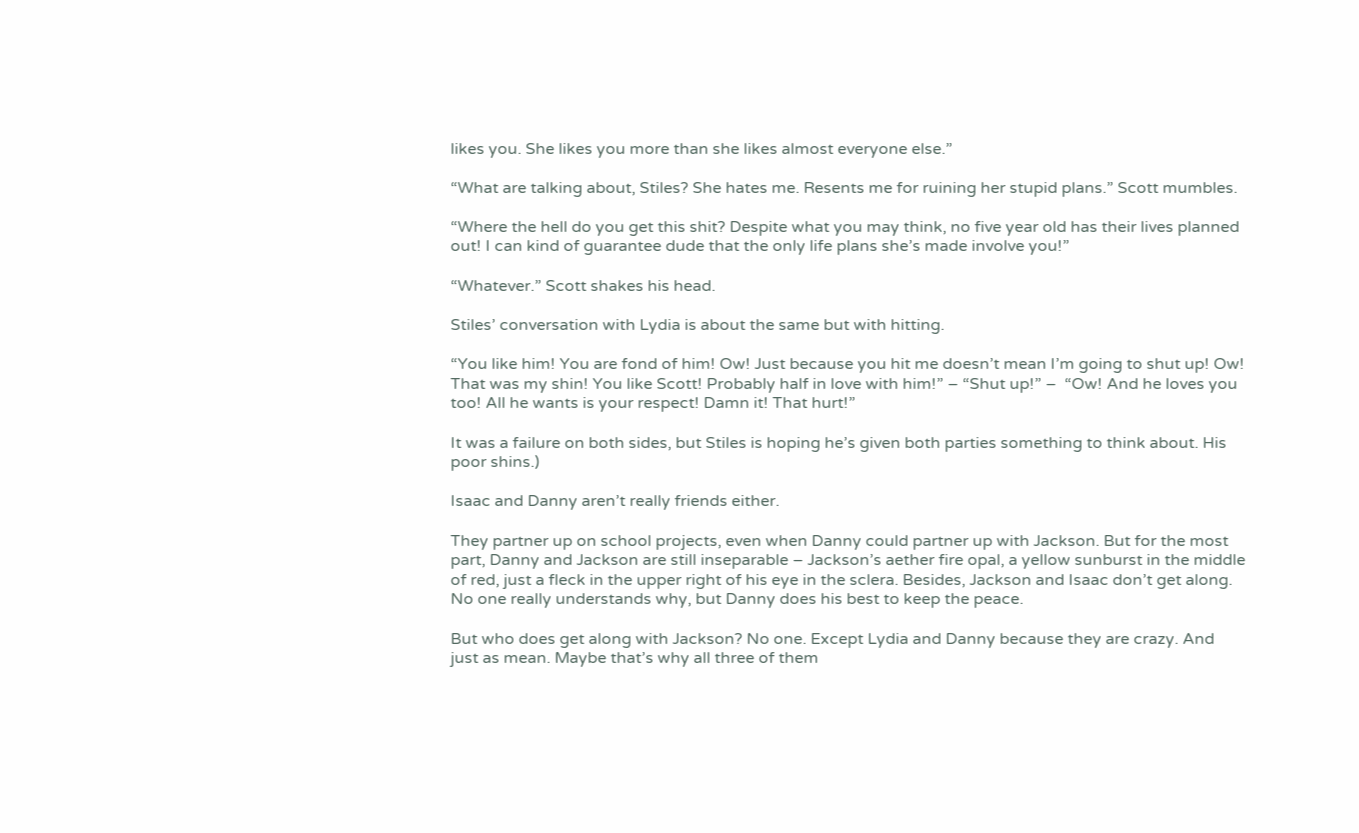likes you. She likes you more than she likes almost everyone else.”

“What are talking about, Stiles? She hates me. Resents me for ruining her stupid plans.” Scott mumbles.

“Where the hell do you get this shit? Despite what you may think, no five year old has their lives planned out! I can kind of guarantee dude that the only life plans she’s made involve you!”

“Whatever.” Scott shakes his head.

Stiles’ conversation with Lydia is about the same but with hitting.

“You like him! You are fond of him! Ow! Just because you hit me doesn’t mean I’m going to shut up! Ow! That was my shin! You like Scott! Probably half in love with him!” – “Shut up!” –  “Ow! And he loves you too! All he wants is your respect! Damn it! That hurt!”

It was a failure on both sides, but Stiles is hoping he’s given both parties something to think about. His poor shins.)

Isaac and Danny aren’t really friends either.

They partner up on school projects, even when Danny could partner up with Jackson. But for the most part, Danny and Jackson are still inseparable – Jackson’s aether fire opal, a yellow sunburst in the middle of red, just a fleck in the upper right of his eye in the sclera. Besides, Jackson and Isaac don’t get along. No one really understands why, but Danny does his best to keep the peace.

But who does get along with Jackson? No one. Except Lydia and Danny because they are crazy. And just as mean. Maybe that’s why all three of them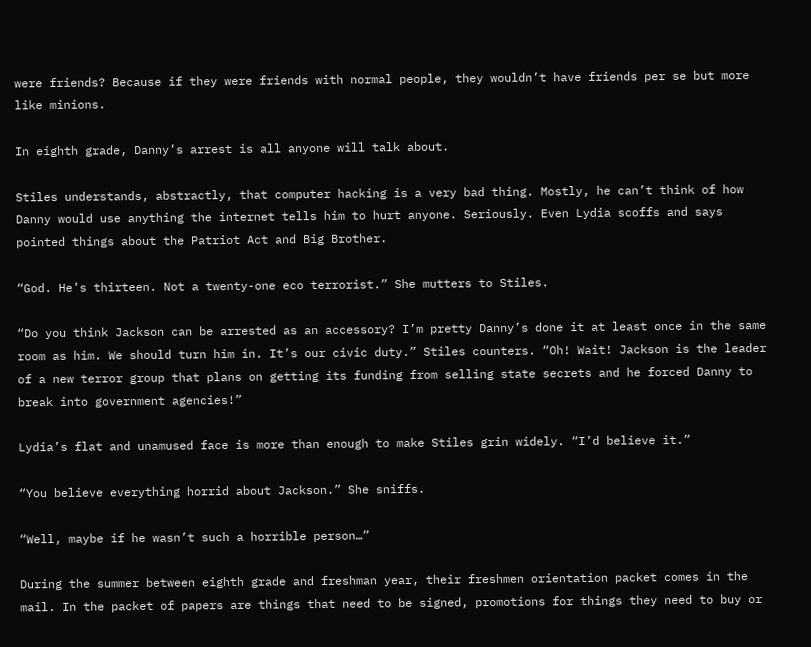were friends? Because if they were friends with normal people, they wouldn’t have friends per se but more like minions.

In eighth grade, Danny’s arrest is all anyone will talk about.

Stiles understands, abstractly, that computer hacking is a very bad thing. Mostly, he can’t think of how Danny would use anything the internet tells him to hurt anyone. Seriously. Even Lydia scoffs and says pointed things about the Patriot Act and Big Brother.

“God. He’s thirteen. Not a twenty-one eco terrorist.” She mutters to Stiles.

“Do you think Jackson can be arrested as an accessory? I’m pretty Danny’s done it at least once in the same room as him. We should turn him in. It’s our civic duty.” Stiles counters. “Oh! Wait! Jackson is the leader of a new terror group that plans on getting its funding from selling state secrets and he forced Danny to break into government agencies!”

Lydia’s flat and unamused face is more than enough to make Stiles grin widely. “I’d believe it.”

“You believe everything horrid about Jackson.” She sniffs.

“Well, maybe if he wasn’t such a horrible person…”

During the summer between eighth grade and freshman year, their freshmen orientation packet comes in the mail. In the packet of papers are things that need to be signed, promotions for things they need to buy or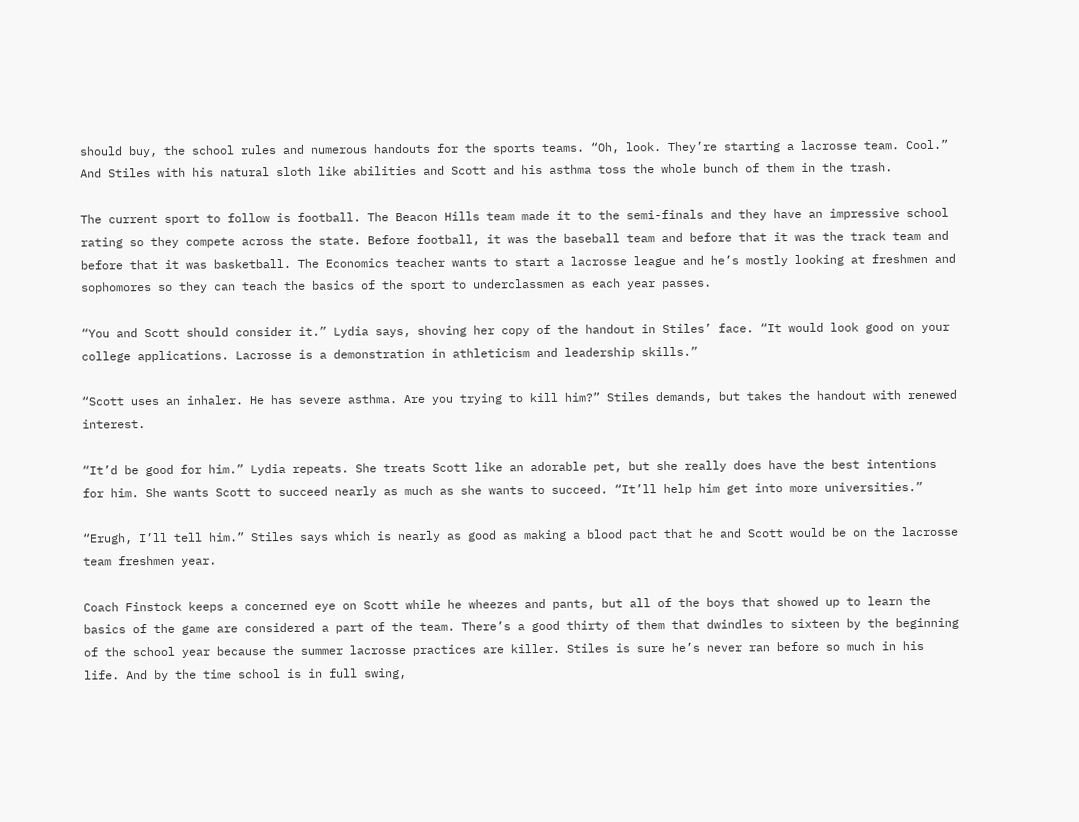should buy, the school rules and numerous handouts for the sports teams. “Oh, look. They’re starting a lacrosse team. Cool.” And Stiles with his natural sloth like abilities and Scott and his asthma toss the whole bunch of them in the trash.

The current sport to follow is football. The Beacon Hills team made it to the semi-finals and they have an impressive school rating so they compete across the state. Before football, it was the baseball team and before that it was the track team and before that it was basketball. The Economics teacher wants to start a lacrosse league and he’s mostly looking at freshmen and sophomores so they can teach the basics of the sport to underclassmen as each year passes.

“You and Scott should consider it.” Lydia says, shoving her copy of the handout in Stiles’ face. “It would look good on your college applications. Lacrosse is a demonstration in athleticism and leadership skills.”

“Scott uses an inhaler. He has severe asthma. Are you trying to kill him?” Stiles demands, but takes the handout with renewed interest.

“It’d be good for him.” Lydia repeats. She treats Scott like an adorable pet, but she really does have the best intentions for him. She wants Scott to succeed nearly as much as she wants to succeed. “It’ll help him get into more universities.”

“Erugh, I’ll tell him.” Stiles says which is nearly as good as making a blood pact that he and Scott would be on the lacrosse team freshmen year.

Coach Finstock keeps a concerned eye on Scott while he wheezes and pants, but all of the boys that showed up to learn the basics of the game are considered a part of the team. There’s a good thirty of them that dwindles to sixteen by the beginning of the school year because the summer lacrosse practices are killer. Stiles is sure he’s never ran before so much in his life. And by the time school is in full swing,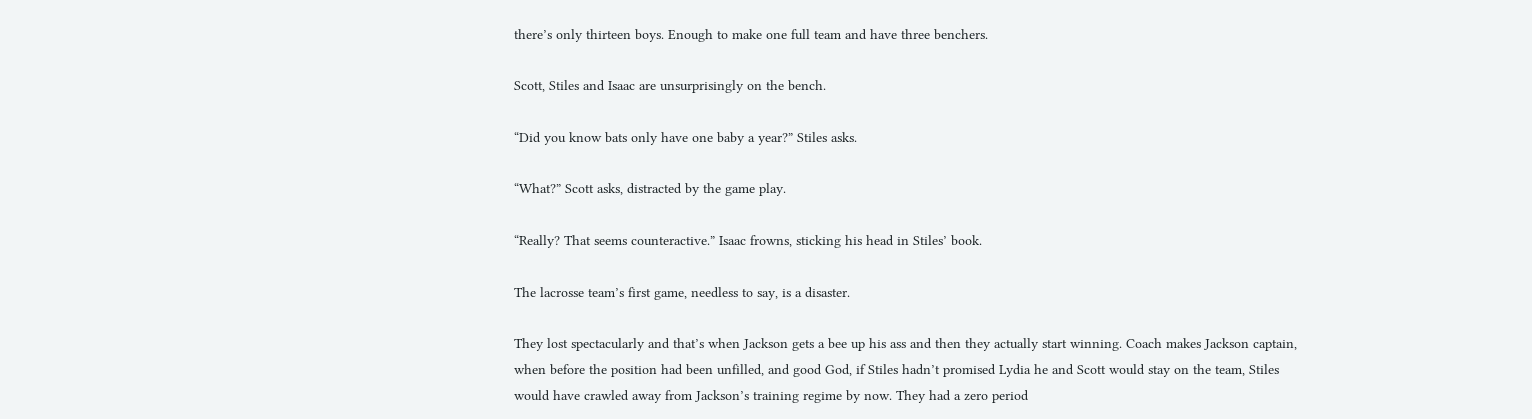there’s only thirteen boys. Enough to make one full team and have three benchers.

Scott, Stiles and Isaac are unsurprisingly on the bench.

“Did you know bats only have one baby a year?” Stiles asks.

“What?” Scott asks, distracted by the game play.

“Really? That seems counteractive.” Isaac frowns, sticking his head in Stiles’ book.

The lacrosse team’s first game, needless to say, is a disaster.

They lost spectacularly and that’s when Jackson gets a bee up his ass and then they actually start winning. Coach makes Jackson captain, when before the position had been unfilled, and good God, if Stiles hadn’t promised Lydia he and Scott would stay on the team, Stiles would have crawled away from Jackson’s training regime by now. They had a zero period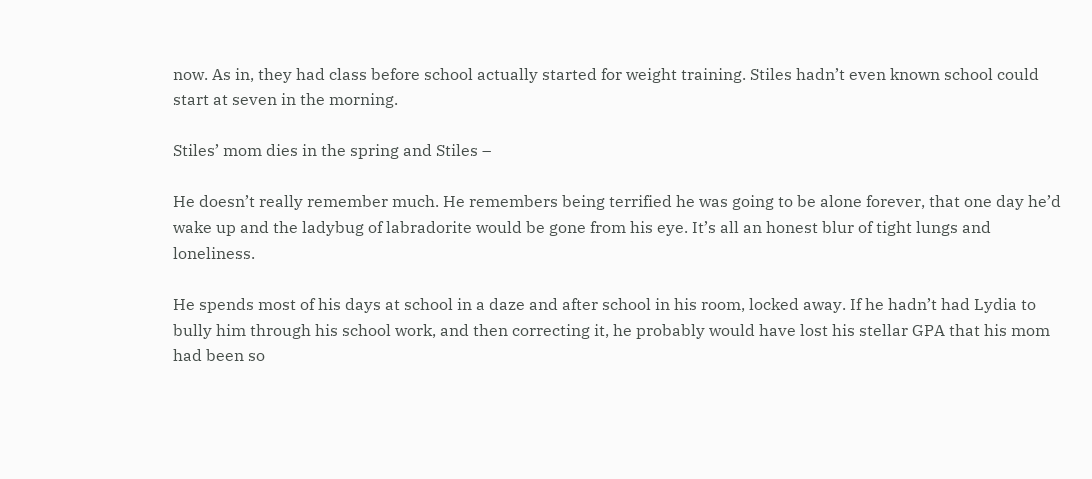now. As in, they had class before school actually started for weight training. Stiles hadn’t even known school could start at seven in the morning.

Stiles’ mom dies in the spring and Stiles –

He doesn’t really remember much. He remembers being terrified he was going to be alone forever, that one day he’d wake up and the ladybug of labradorite would be gone from his eye. It’s all an honest blur of tight lungs and loneliness.

He spends most of his days at school in a daze and after school in his room, locked away. If he hadn’t had Lydia to bully him through his school work, and then correcting it, he probably would have lost his stellar GPA that his mom had been so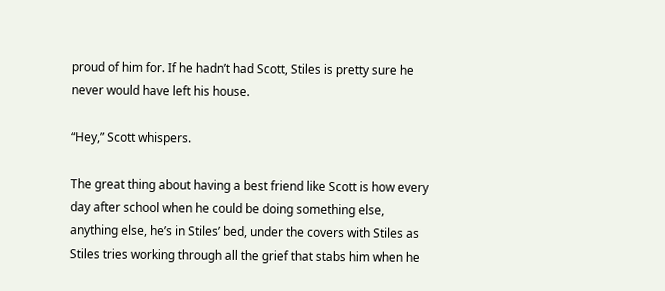proud of him for. If he hadn’t had Scott, Stiles is pretty sure he never would have left his house.

“Hey,” Scott whispers.

The great thing about having a best friend like Scott is how every day after school when he could be doing something else, anything else, he’s in Stiles’ bed, under the covers with Stiles as Stiles tries working through all the grief that stabs him when he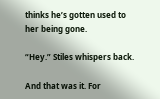thinks he’s gotten used to her being gone.

“Hey.” Stiles whispers back.

And that was it. For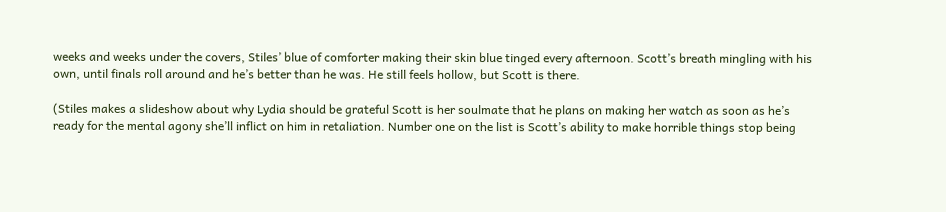weeks and weeks under the covers, Stiles’ blue of comforter making their skin blue tinged every afternoon. Scott’s breath mingling with his own, until finals roll around and he’s better than he was. He still feels hollow, but Scott is there.

(Stiles makes a slideshow about why Lydia should be grateful Scott is her soulmate that he plans on making her watch as soon as he’s ready for the mental agony she’ll inflict on him in retaliation. Number one on the list is Scott’s ability to make horrible things stop being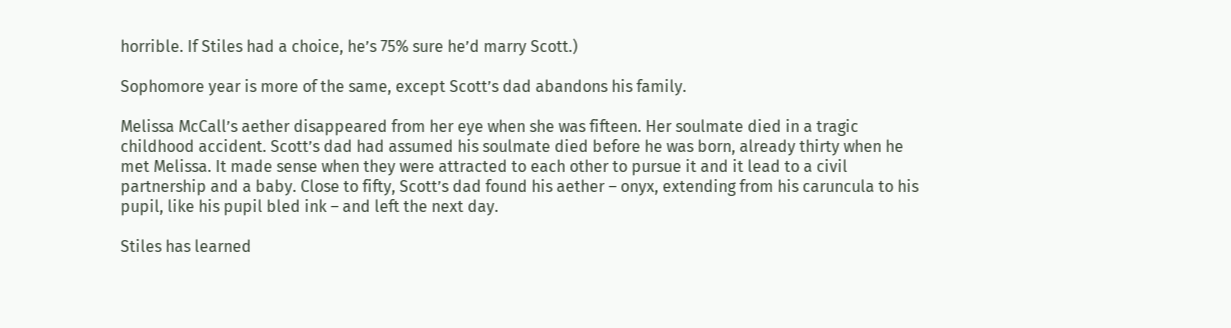horrible. If Stiles had a choice, he’s 75% sure he’d marry Scott.)

Sophomore year is more of the same, except Scott’s dad abandons his family.

Melissa McCall’s aether disappeared from her eye when she was fifteen. Her soulmate died in a tragic childhood accident. Scott’s dad had assumed his soulmate died before he was born, already thirty when he met Melissa. It made sense when they were attracted to each other to pursue it and it lead to a civil partnership and a baby. Close to fifty, Scott’s dad found his aether – onyx, extending from his caruncula to his pupil, like his pupil bled ink – and left the next day.

Stiles has learned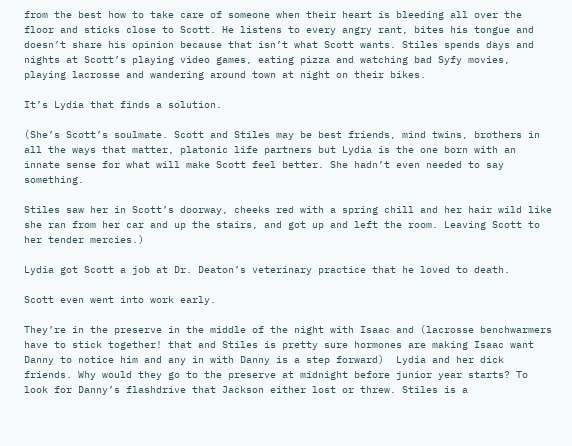from the best how to take care of someone when their heart is bleeding all over the floor and sticks close to Scott. He listens to every angry rant, bites his tongue and doesn’t share his opinion because that isn’t what Scott wants. Stiles spends days and nights at Scott’s playing video games, eating pizza and watching bad Syfy movies, playing lacrosse and wandering around town at night on their bikes.

It’s Lydia that finds a solution.

(She’s Scott’s soulmate. Scott and Stiles may be best friends, mind twins, brothers in all the ways that matter, platonic life partners but Lydia is the one born with an innate sense for what will make Scott feel better. She hadn’t even needed to say something.

Stiles saw her in Scott’s doorway, cheeks red with a spring chill and her hair wild like she ran from her car and up the stairs, and got up and left the room. Leaving Scott to her tender mercies.)

Lydia got Scott a job at Dr. Deaton’s veterinary practice that he loved to death.

Scott even went into work early.

They’re in the preserve in the middle of the night with Isaac and (lacrosse benchwarmers have to stick together! that and Stiles is pretty sure hormones are making Isaac want Danny to notice him and any in with Danny is a step forward)  Lydia and her dick friends. Why would they go to the preserve at midnight before junior year starts? To look for Danny’s flashdrive that Jackson either lost or threw. Stiles is a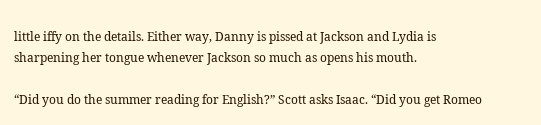little iffy on the details. Either way, Danny is pissed at Jackson and Lydia is sharpening her tongue whenever Jackson so much as opens his mouth.

“Did you do the summer reading for English?” Scott asks Isaac. “Did you get Romeo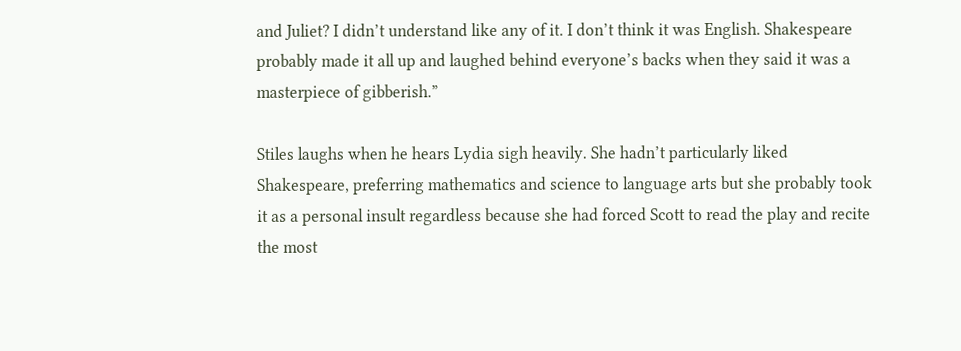and Juliet? I didn’t understand like any of it. I don’t think it was English. Shakespeare probably made it all up and laughed behind everyone’s backs when they said it was a masterpiece of gibberish.”

Stiles laughs when he hears Lydia sigh heavily. She hadn’t particularly liked Shakespeare, preferring mathematics and science to language arts but she probably took it as a personal insult regardless because she had forced Scott to read the play and recite the most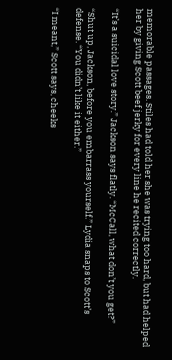memorable passages. Stiles had told her she was trying too hard, but had helped her by giving Scott beef jerky for every line he recited correctly.

“It’s a suicidal love story.” Jackson says flatly. “McCall, what don’t you get?”

“Shut up, Jackson, before you embarrass yourself.” Lydia snaps to Scott’s defense. “You didn’t like it either.”

“I meant,” Scott says, cheeks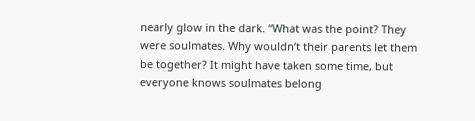nearly glow in the dark. “What was the point? They were soulmates. Why wouldn’t their parents let them be together? It might have taken some time, but everyone knows soulmates belong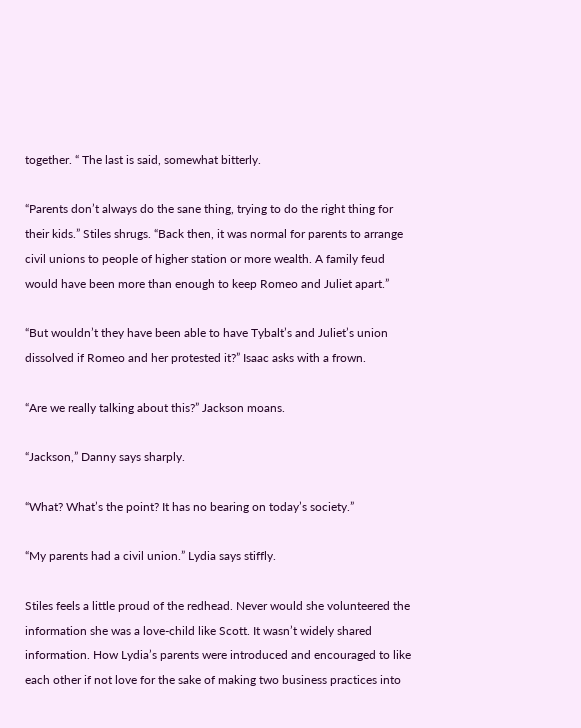together. “ The last is said, somewhat bitterly.

“Parents don’t always do the sane thing, trying to do the right thing for their kids.” Stiles shrugs. “Back then, it was normal for parents to arrange civil unions to people of higher station or more wealth. A family feud would have been more than enough to keep Romeo and Juliet apart.”

“But wouldn’t they have been able to have Tybalt’s and Juliet’s union dissolved if Romeo and her protested it?” Isaac asks with a frown.

“Are we really talking about this?” Jackson moans.

“Jackson,” Danny says sharply.

“What? What’s the point? It has no bearing on today’s society.”

“My parents had a civil union.” Lydia says stiffly.

Stiles feels a little proud of the redhead. Never would she volunteered the information she was a love-child like Scott. It wasn’t widely shared information. How Lydia’s parents were introduced and encouraged to like each other if not love for the sake of making two business practices into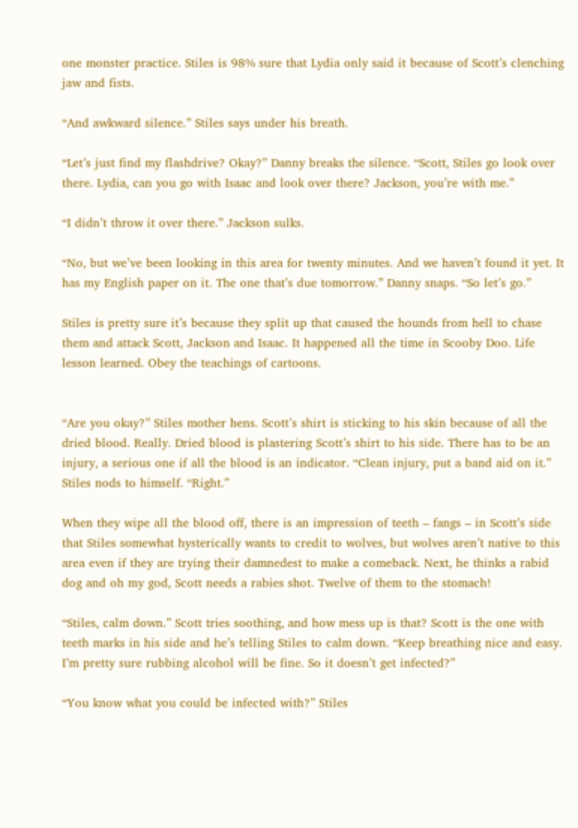one monster practice. Stiles is 98% sure that Lydia only said it because of Scott’s clenching jaw and fists.

“And awkward silence.” Stiles says under his breath.

“Let’s just find my flashdrive? Okay?” Danny breaks the silence. “Scott, Stiles go look over there. Lydia, can you go with Isaac and look over there? Jackson, you’re with me.”

“I didn’t throw it over there.” Jackson sulks.

“No, but we’ve been looking in this area for twenty minutes. And we haven’t found it yet. It has my English paper on it. The one that’s due tomorrow.” Danny snaps. “So let’s go.”

Stiles is pretty sure it’s because they split up that caused the hounds from hell to chase them and attack Scott, Jackson and Isaac. It happened all the time in Scooby Doo. Life lesson learned. Obey the teachings of cartoons.


“Are you okay?” Stiles mother hens. Scott’s shirt is sticking to his skin because of all the dried blood. Really. Dried blood is plastering Scott’s shirt to his side. There has to be an injury, a serious one if all the blood is an indicator. “Clean injury, put a band aid on it.” Stiles nods to himself. “Right.”

When they wipe all the blood off, there is an impression of teeth – fangs – in Scott’s side that Stiles somewhat hysterically wants to credit to wolves, but wolves aren’t native to this area even if they are trying their damnedest to make a comeback. Next, he thinks a rabid dog and oh my god, Scott needs a rabies shot. Twelve of them to the stomach!

“Stiles, calm down.” Scott tries soothing, and how mess up is that? Scott is the one with teeth marks in his side and he’s telling Stiles to calm down. “Keep breathing nice and easy. I’m pretty sure rubbing alcohol will be fine. So it doesn’t get infected?”

“You know what you could be infected with?” Stiles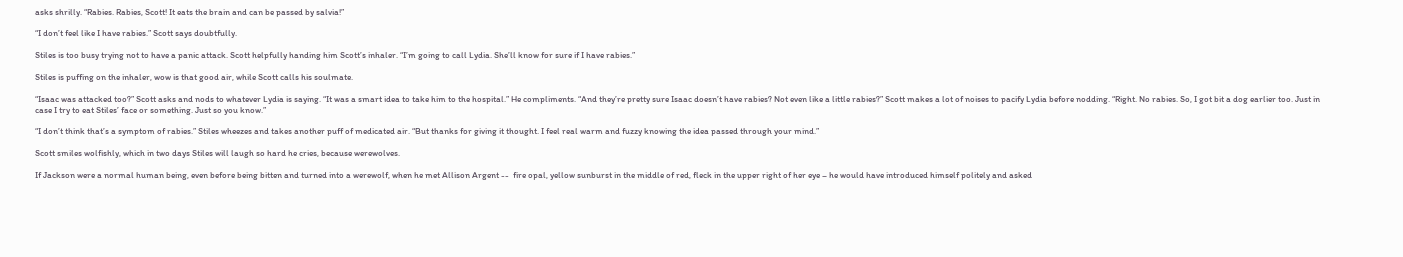asks shrilly. “Rabies. Rabies, Scott! It eats the brain and can be passed by salvia!”

“I don’t feel like I have rabies.” Scott says doubtfully.

Stiles is too busy trying not to have a panic attack. Scott helpfully handing him Scott’s inhaler. “I’m going to call Lydia. She’ll know for sure if I have rabies.”

Stiles is puffing on the inhaler, wow is that good air, while Scott calls his soulmate.

“Isaac was attacked too?” Scott asks and nods to whatever Lydia is saying. “It was a smart idea to take him to the hospital.” He compliments. “And they’re pretty sure Isaac doesn’t have rabies? Not even like a little rabies?” Scott makes a lot of noises to pacify Lydia before nodding. “Right. No rabies. So, I got bit a dog earlier too. Just in case I try to eat Stiles’ face or something. Just so you know.”

“I don’t think that’s a symptom of rabies.” Stiles wheezes and takes another puff of medicated air. “But thanks for giving it thought. I feel real warm and fuzzy knowing the idea passed through your mind.”

Scott smiles wolfishly, which in two days Stiles will laugh so hard he cries, because werewolves.

If Jackson were a normal human being, even before being bitten and turned into a werewolf, when he met Allison Argent --  fire opal, yellow sunburst in the middle of red, fleck in the upper right of her eye – he would have introduced himself politely and asked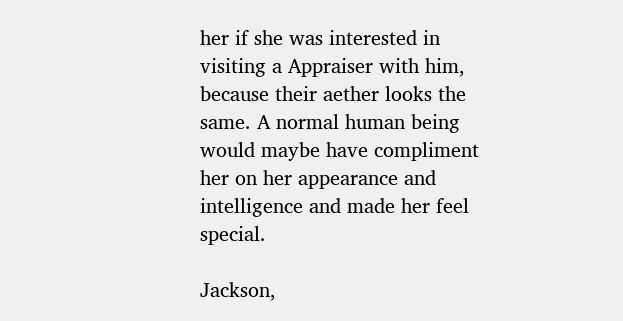her if she was interested in visiting a Appraiser with him, because their aether looks the same. A normal human being would maybe have compliment her on her appearance and intelligence and made her feel special.

Jackson,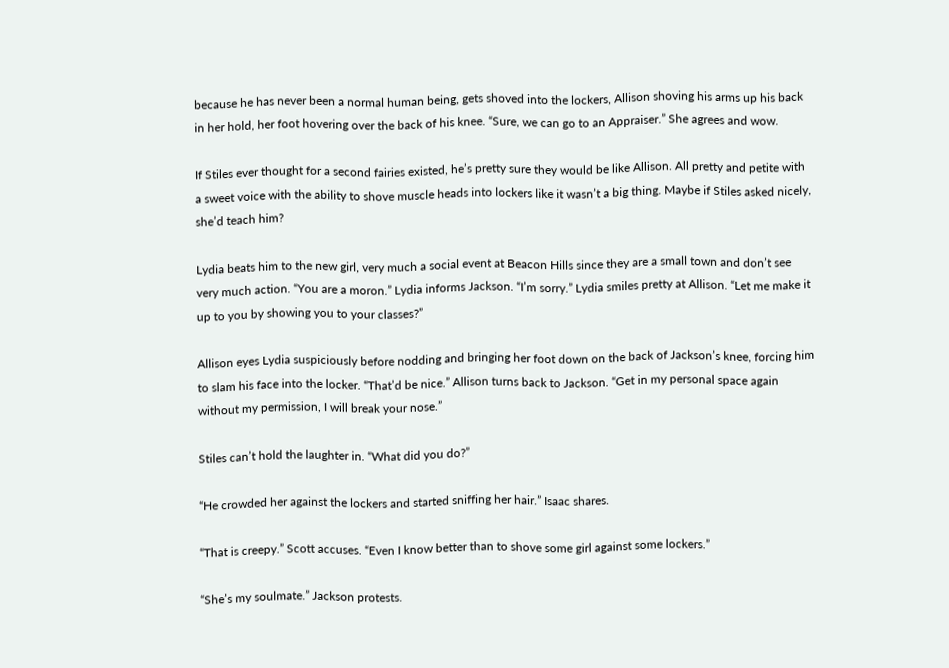because he has never been a normal human being, gets shoved into the lockers, Allison shoving his arms up his back in her hold, her foot hovering over the back of his knee. “Sure, we can go to an Appraiser.” She agrees and wow.

If Stiles ever thought for a second fairies existed, he’s pretty sure they would be like Allison. All pretty and petite with a sweet voice with the ability to shove muscle heads into lockers like it wasn’t a big thing. Maybe if Stiles asked nicely, she’d teach him?

Lydia beats him to the new girl, very much a social event at Beacon Hills since they are a small town and don’t see very much action. “You are a moron.” Lydia informs Jackson. “I’m sorry.” Lydia smiles pretty at Allison. “Let me make it up to you by showing you to your classes?”

Allison eyes Lydia suspiciously before nodding and bringing her foot down on the back of Jackson’s knee, forcing him to slam his face into the locker. “That’d be nice.” Allison turns back to Jackson. “Get in my personal space again without my permission, I will break your nose.”

Stiles can’t hold the laughter in. “What did you do?”

“He crowded her against the lockers and started sniffing her hair.” Isaac shares.

“That is creepy.” Scott accuses. “Even I know better than to shove some girl against some lockers.”

“She’s my soulmate.” Jackson protests.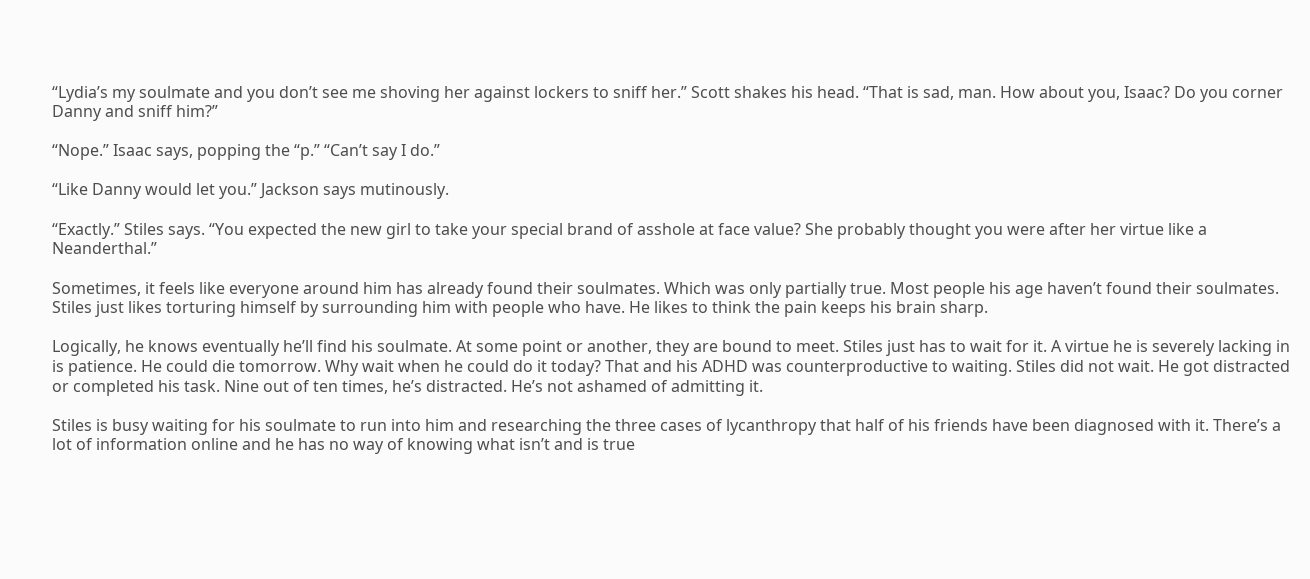“Lydia’s my soulmate and you don’t see me shoving her against lockers to sniff her.” Scott shakes his head. “That is sad, man. How about you, Isaac? Do you corner Danny and sniff him?”

“Nope.” Isaac says, popping the “p.” “Can’t say I do.”

“Like Danny would let you.” Jackson says mutinously.

“Exactly.” Stiles says. “You expected the new girl to take your special brand of asshole at face value? She probably thought you were after her virtue like a Neanderthal.”

Sometimes, it feels like everyone around him has already found their soulmates. Which was only partially true. Most people his age haven’t found their soulmates. Stiles just likes torturing himself by surrounding him with people who have. He likes to think the pain keeps his brain sharp.

Logically, he knows eventually he’ll find his soulmate. At some point or another, they are bound to meet. Stiles just has to wait for it. A virtue he is severely lacking in is patience. He could die tomorrow. Why wait when he could do it today? That and his ADHD was counterproductive to waiting. Stiles did not wait. He got distracted or completed his task. Nine out of ten times, he’s distracted. He’s not ashamed of admitting it.

Stiles is busy waiting for his soulmate to run into him and researching the three cases of lycanthropy that half of his friends have been diagnosed with it. There’s a lot of information online and he has no way of knowing what isn’t and is true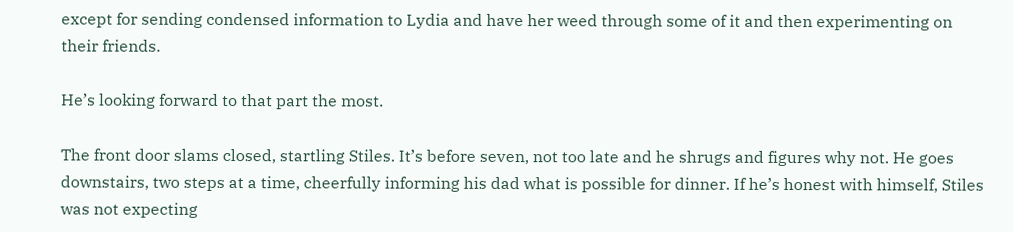except for sending condensed information to Lydia and have her weed through some of it and then experimenting on their friends.

He’s looking forward to that part the most.

The front door slams closed, startling Stiles. It’s before seven, not too late and he shrugs and figures why not. He goes downstairs, two steps at a time, cheerfully informing his dad what is possible for dinner. If he’s honest with himself, Stiles was not expecting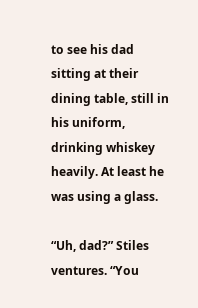to see his dad sitting at their dining table, still in his uniform, drinking whiskey heavily. At least he was using a glass.

“Uh, dad?” Stiles ventures. “You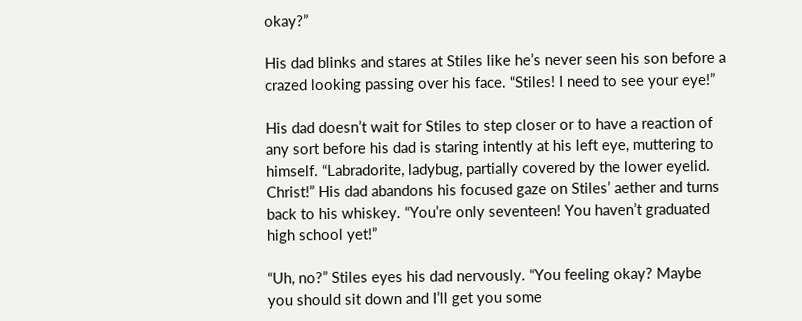okay?”

His dad blinks and stares at Stiles like he’s never seen his son before a crazed looking passing over his face. “Stiles! I need to see your eye!”

His dad doesn’t wait for Stiles to step closer or to have a reaction of any sort before his dad is staring intently at his left eye, muttering to himself. “Labradorite, ladybug, partially covered by the lower eyelid. Christ!” His dad abandons his focused gaze on Stiles’ aether and turns back to his whiskey. “You’re only seventeen! You haven’t graduated high school yet!”

“Uh, no?” Stiles eyes his dad nervously. “You feeling okay? Maybe you should sit down and I’ll get you some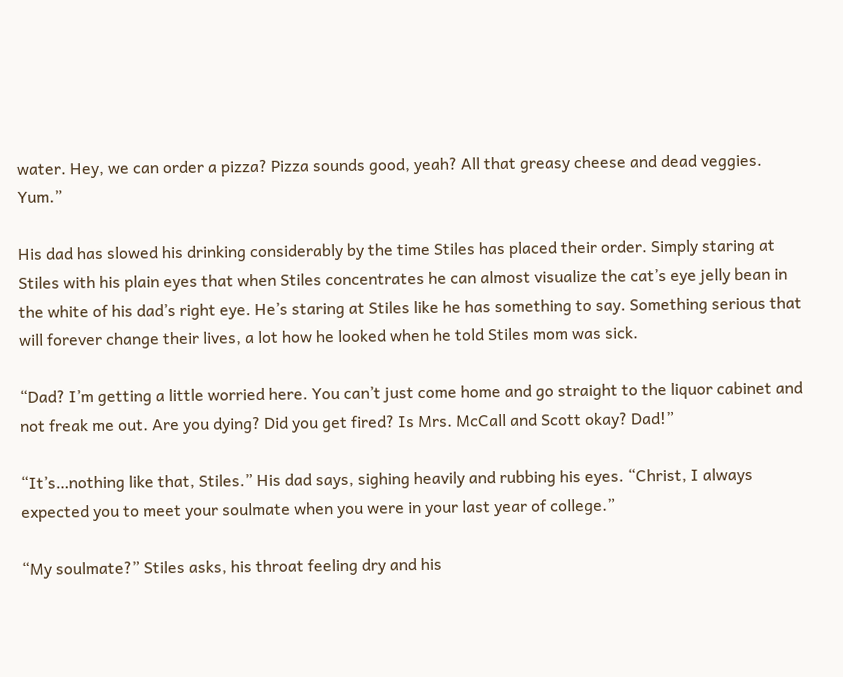water. Hey, we can order a pizza? Pizza sounds good, yeah? All that greasy cheese and dead veggies. Yum.”

His dad has slowed his drinking considerably by the time Stiles has placed their order. Simply staring at Stiles with his plain eyes that when Stiles concentrates he can almost visualize the cat’s eye jelly bean in the white of his dad’s right eye. He’s staring at Stiles like he has something to say. Something serious that will forever change their lives, a lot how he looked when he told Stiles mom was sick.

“Dad? I’m getting a little worried here. You can’t just come home and go straight to the liquor cabinet and not freak me out. Are you dying? Did you get fired? Is Mrs. McCall and Scott okay? Dad!”

“It’s…nothing like that, Stiles.” His dad says, sighing heavily and rubbing his eyes. “Christ, I always expected you to meet your soulmate when you were in your last year of college.”

“My soulmate?” Stiles asks, his throat feeling dry and his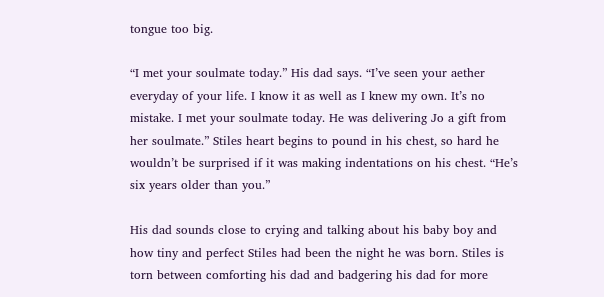tongue too big.

“I met your soulmate today.” His dad says. “I’ve seen your aether everyday of your life. I know it as well as I knew my own. It’s no mistake. I met your soulmate today. He was delivering Jo a gift from her soulmate.” Stiles heart begins to pound in his chest, so hard he wouldn’t be surprised if it was making indentations on his chest. “He’s six years older than you.”

His dad sounds close to crying and talking about his baby boy and how tiny and perfect Stiles had been the night he was born. Stiles is torn between comforting his dad and badgering his dad for more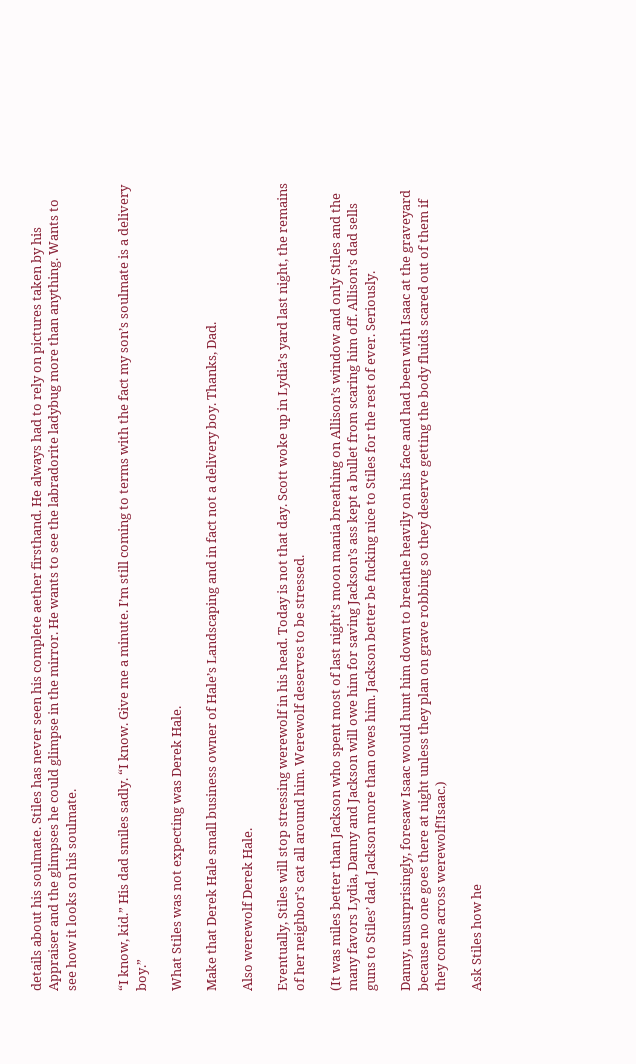details about his soulmate. Stiles has never seen his complete aether firsthand. He always had to rely on pictures taken by his Appraiser and the glimpses he could glimpse in the mirror. He wants to see the labradorite ladybug more than anything. Wants to see how it looks on his soulmate.


“I know, kid.” His dad smiles sadly. “I know. Give me a minute. I’m still coming to terms with the fact my son’s soulmate is a delivery boy.”

What Stiles was not expecting was Derek Hale.

Make that Derek Hale small business owner of Hale’s Landscaping and in fact not a delivery boy. Thanks, Dad.

Also werewolf Derek Hale.

Eventually, Stiles will stop stressing werewolf in his head. Today is not that day. Scott woke up in Lydia’s yard last night, the remains of her neighbor’s cat all around him. Werewolf deserves to be stressed.

(It was miles better than Jackson who spent most of last night’s moon mania breathing on Allison’s window and only Stiles and the many favors Lydia, Danny and Jackson will owe him for saving Jackson’s ass kept a bullet from scaring him off. Allison’s dad sells guns to Stiles’ dad. Jackson more than owes him. Jackson better be fucking nice to Stiles for the rest of ever. Seriously.

Danny, unsurprisingly, foresaw Isaac would hunt him down to breathe heavily on his face and had been with Isaac at the graveyard because no one goes there at night unless they plan on grave robbing so they deserve getting the body fluids scared out of them if they come across werewolf!Isaac.)

Ask Stiles how he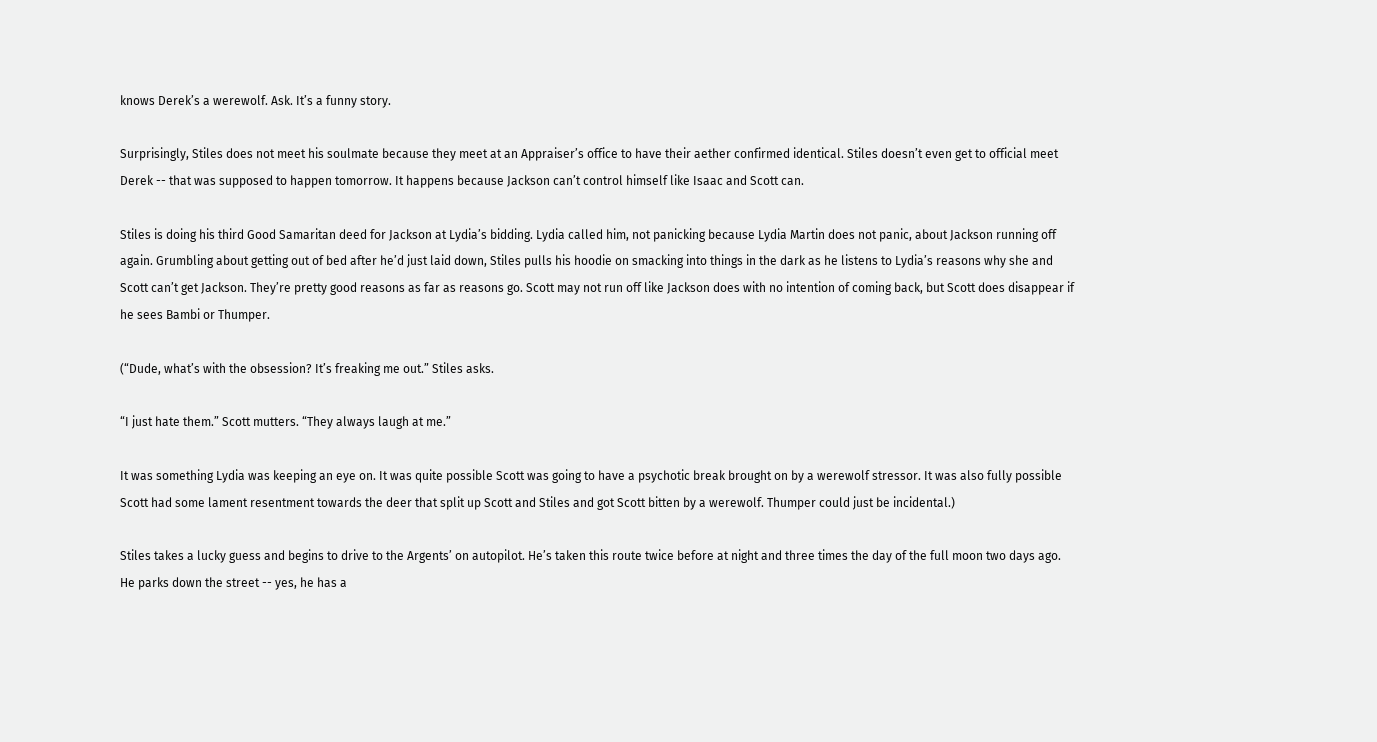knows Derek’s a werewolf. Ask. It’s a funny story.

Surprisingly, Stiles does not meet his soulmate because they meet at an Appraiser’s office to have their aether confirmed identical. Stiles doesn’t even get to official meet Derek -- that was supposed to happen tomorrow. It happens because Jackson can’t control himself like Isaac and Scott can.

Stiles is doing his third Good Samaritan deed for Jackson at Lydia’s bidding. Lydia called him, not panicking because Lydia Martin does not panic, about Jackson running off again. Grumbling about getting out of bed after he’d just laid down, Stiles pulls his hoodie on smacking into things in the dark as he listens to Lydia’s reasons why she and Scott can’t get Jackson. They’re pretty good reasons as far as reasons go. Scott may not run off like Jackson does with no intention of coming back, but Scott does disappear if he sees Bambi or Thumper.

(“Dude, what’s with the obsession? It’s freaking me out.” Stiles asks.

“I just hate them.” Scott mutters. “They always laugh at me.”

It was something Lydia was keeping an eye on. It was quite possible Scott was going to have a psychotic break brought on by a werewolf stressor. It was also fully possible Scott had some lament resentment towards the deer that split up Scott and Stiles and got Scott bitten by a werewolf. Thumper could just be incidental.)

Stiles takes a lucky guess and begins to drive to the Argents’ on autopilot. He’s taken this route twice before at night and three times the day of the full moon two days ago. He parks down the street -- yes, he has a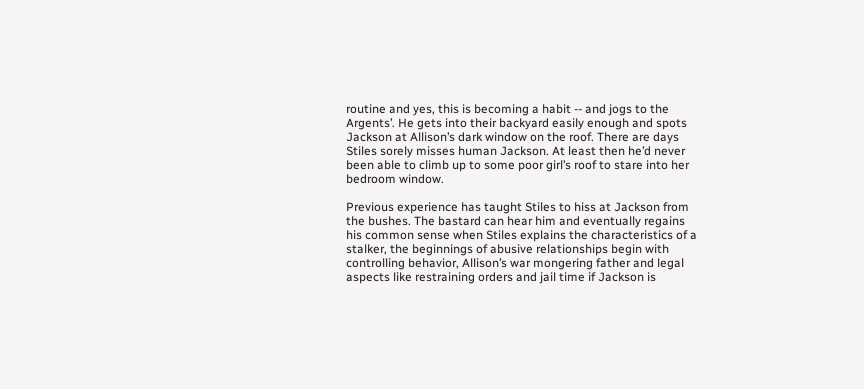routine and yes, this is becoming a habit -- and jogs to the Argents’. He gets into their backyard easily enough and spots Jackson at Allison’s dark window on the roof. There are days Stiles sorely misses human Jackson. At least then he’d never been able to climb up to some poor girl’s roof to stare into her bedroom window.

Previous experience has taught Stiles to hiss at Jackson from the bushes. The bastard can hear him and eventually regains his common sense when Stiles explains the characteristics of a stalker, the beginnings of abusive relationships begin with controlling behavior, Allison’s war mongering father and legal aspects like restraining orders and jail time if Jackson is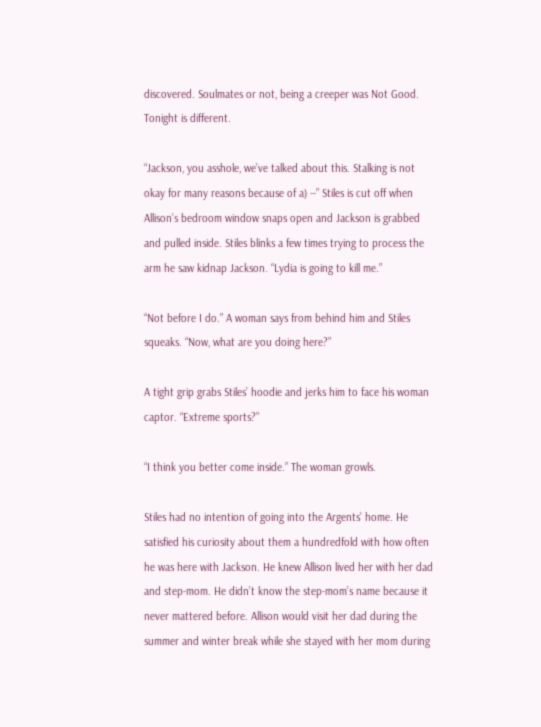discovered. Soulmates or not, being a creeper was Not Good. Tonight is different.

“Jackson, you asshole, we’ve talked about this. Stalking is not okay for many reasons because of a) --” Stiles is cut off when Allison’s bedroom window snaps open and Jackson is grabbed and pulled inside. Stiles blinks a few times trying to process the arm he saw kidnap Jackson. “Lydia is going to kill me.”

“Not before I do.” A woman says from behind him and Stiles squeaks. “Now, what are you doing here?”

A tight grip grabs Stiles’ hoodie and jerks him to face his woman captor. “Extreme sports?”

“I think you better come inside.” The woman growls.

Stiles had no intention of going into the Argents’ home. He satisfied his curiosity about them a hundredfold with how often he was here with Jackson. He knew Allison lived her with her dad and step-mom. He didn’t know the step-mom’s name because it never mattered before. Allison would visit her dad during the summer and winter break while she stayed with her mom during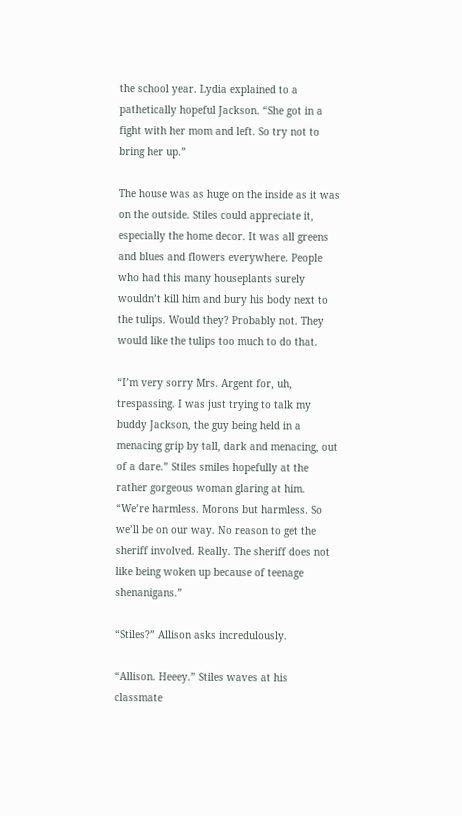the school year. Lydia explained to a pathetically hopeful Jackson. “She got in a fight with her mom and left. So try not to bring her up.”

The house was as huge on the inside as it was on the outside. Stiles could appreciate it, especially the home decor. It was all greens and blues and flowers everywhere. People who had this many houseplants surely wouldn’t kill him and bury his body next to the tulips. Would they? Probably not. They would like the tulips too much to do that.

“I’m very sorry Mrs. Argent for, uh, trespassing. I was just trying to talk my buddy Jackson, the guy being held in a menacing grip by tall, dark and menacing, out of a dare.” Stiles smiles hopefully at the rather gorgeous woman glaring at him. “We’re harmless. Morons but harmless. So we’ll be on our way. No reason to get the sheriff involved. Really. The sheriff does not like being woken up because of teenage shenanigans.”

“Stiles?” Allison asks incredulously.

“Allison. Heeey.” Stiles waves at his classmate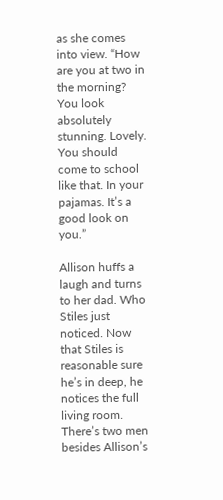as she comes into view. “How are you at two in the morning? You look absolutely stunning. Lovely. You should come to school like that. In your pajamas. It’s a good look on you.”

Allison huffs a laugh and turns to her dad. Who Stiles just noticed. Now that Stiles is reasonable sure he’s in deep, he notices the full living room. There’s two men besides Allison’s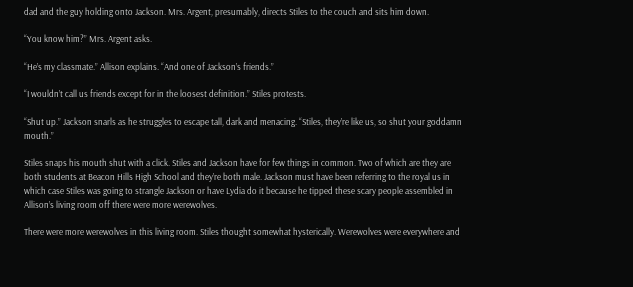dad and the guy holding onto Jackson. Mrs. Argent, presumably, directs Stiles to the couch and sits him down.

“You know him?” Mrs. Argent asks.

“He’s my classmate.” Allison explains. “And one of Jackson’s friends.”

“I wouldn’t call us friends except for in the loosest definition.” Stiles protests.

“Shut up.” Jackson snarls as he struggles to escape tall, dark and menacing. “Stiles, they’re like us, so shut your goddamn mouth.”

Stiles snaps his mouth shut with a click. Stiles and Jackson have for few things in common. Two of which are they are both students at Beacon Hills High School and they’re both male. Jackson must have been referring to the royal us in which case Stiles was going to strangle Jackson or have Lydia do it because he tipped these scary people assembled in Allison’s living room off there were more werewolves.

There were more werewolves in this living room. Stiles thought somewhat hysterically. Werewolves were everywhere and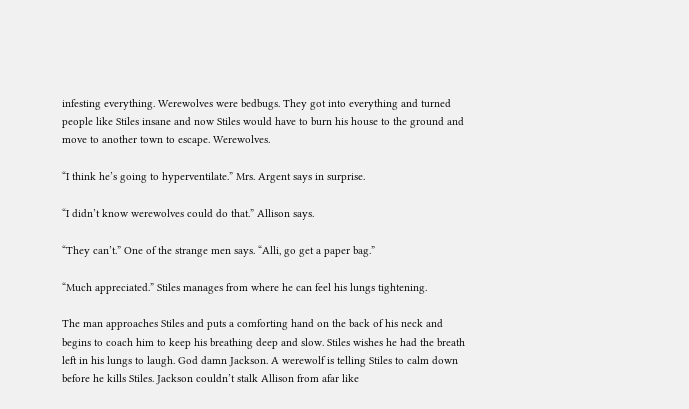infesting everything. Werewolves were bedbugs. They got into everything and turned people like Stiles insane and now Stiles would have to burn his house to the ground and move to another town to escape. Werewolves.

“I think he’s going to hyperventilate.” Mrs. Argent says in surprise.

“I didn’t know werewolves could do that.” Allison says.

“They can’t.” One of the strange men says. “Alli, go get a paper bag.”

“Much appreciated.” Stiles manages from where he can feel his lungs tightening.

The man approaches Stiles and puts a comforting hand on the back of his neck and begins to coach him to keep his breathing deep and slow. Stiles wishes he had the breath left in his lungs to laugh. God damn Jackson. A werewolf is telling Stiles to calm down before he kills Stiles. Jackson couldn’t stalk Allison from afar like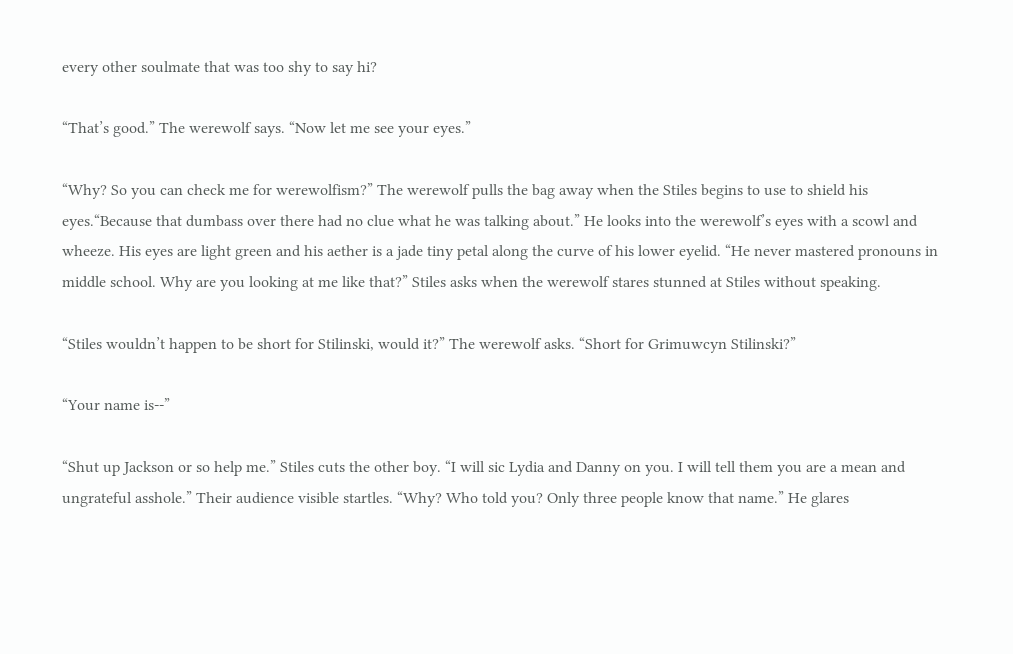every other soulmate that was too shy to say hi?

“That’s good.” The werewolf says. “Now let me see your eyes.”

“Why? So you can check me for werewolfism?” The werewolf pulls the bag away when the Stiles begins to use to shield his eyes.“Because that dumbass over there had no clue what he was talking about.” He looks into the werewolf’s eyes with a scowl and wheeze. His eyes are light green and his aether is a jade tiny petal along the curve of his lower eyelid. “He never mastered pronouns in middle school. Why are you looking at me like that?” Stiles asks when the werewolf stares stunned at Stiles without speaking.

“Stiles wouldn’t happen to be short for Stilinski, would it?” The werewolf asks. “Short for Grimuwcyn Stilinski?”

“Your name is--”

“Shut up Jackson or so help me.” Stiles cuts the other boy. “I will sic Lydia and Danny on you. I will tell them you are a mean and ungrateful asshole.” Their audience visible startles. “Why? Who told you? Only three people know that name.” He glares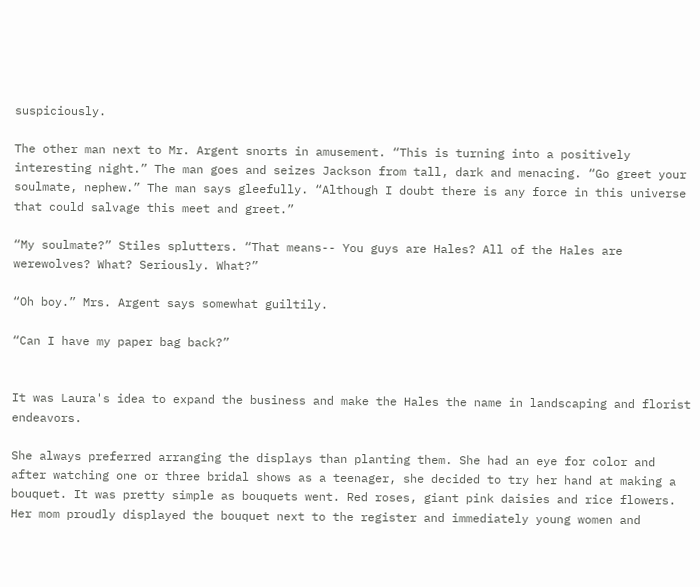suspiciously.

The other man next to Mr. Argent snorts in amusement. “This is turning into a positively interesting night.” The man goes and seizes Jackson from tall, dark and menacing. “Go greet your soulmate, nephew.” The man says gleefully. “Although I doubt there is any force in this universe that could salvage this meet and greet.”

“My soulmate?” Stiles splutters. “That means-- You guys are Hales? All of the Hales are werewolves? What? Seriously. What?”

“Oh boy.” Mrs. Argent says somewhat guiltily.

“Can I have my paper bag back?”


It was Laura's idea to expand the business and make the Hales the name in landscaping and florist endeavors.

She always preferred arranging the displays than planting them. She had an eye for color and after watching one or three bridal shows as a teenager, she decided to try her hand at making a bouquet. It was pretty simple as bouquets went. Red roses, giant pink daisies and rice flowers. Her mom proudly displayed the bouquet next to the register and immediately young women and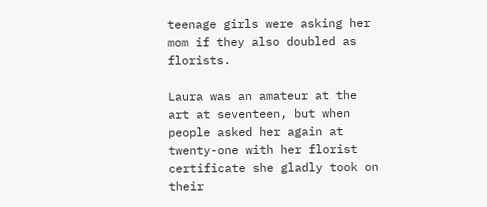teenage girls were asking her mom if they also doubled as florists.

Laura was an amateur at the art at seventeen, but when people asked her again at twenty-one with her florist certificate she gladly took on their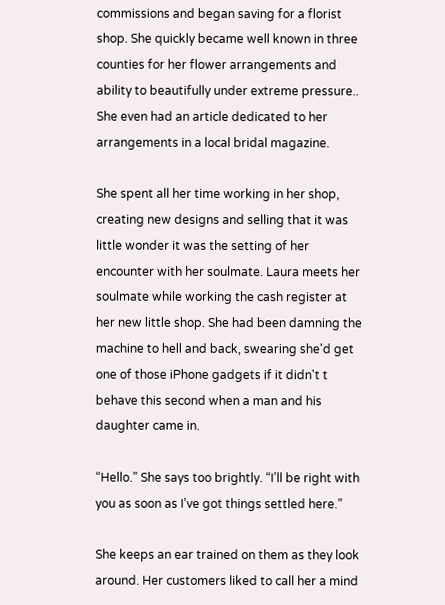commissions and began saving for a florist shop. She quickly became well known in three counties for her flower arrangements and ability to beautifully under extreme pressure.. She even had an article dedicated to her arrangements in a local bridal magazine.

She spent all her time working in her shop, creating new designs and selling that it was little wonder it was the setting of her encounter with her soulmate. Laura meets her soulmate while working the cash register at her new little shop. She had been damning the machine to hell and back, swearing she'd get one of those iPhone gadgets if it didn't t behave this second when a man and his daughter came in.

“Hello.” She says too brightly. “I’ll be right with you as soon as I’ve got things settled here.”

She keeps an ear trained on them as they look around. Her customers liked to call her a mind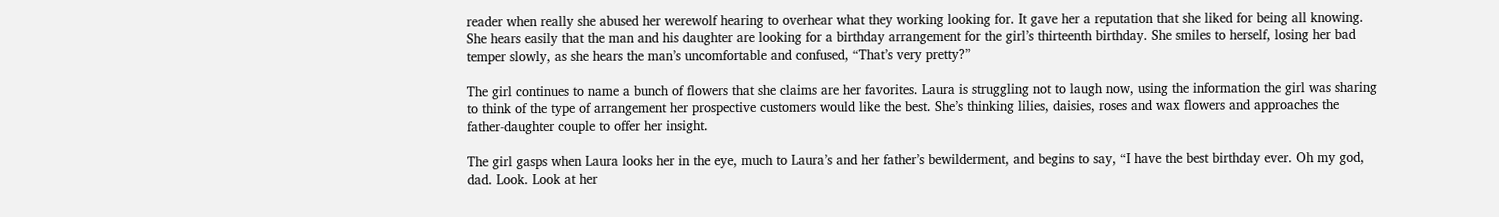reader when really she abused her werewolf hearing to overhear what they working looking for. It gave her a reputation that she liked for being all knowing. She hears easily that the man and his daughter are looking for a birthday arrangement for the girl’s thirteenth birthday. She smiles to herself, losing her bad temper slowly, as she hears the man’s uncomfortable and confused, “That’s very pretty?”

The girl continues to name a bunch of flowers that she claims are her favorites. Laura is struggling not to laugh now, using the information the girl was sharing to think of the type of arrangement her prospective customers would like the best. She’s thinking lilies, daisies, roses and wax flowers and approaches the father-daughter couple to offer her insight.

The girl gasps when Laura looks her in the eye, much to Laura’s and her father’s bewilderment, and begins to say, “I have the best birthday ever. Oh my god, dad. Look. Look at her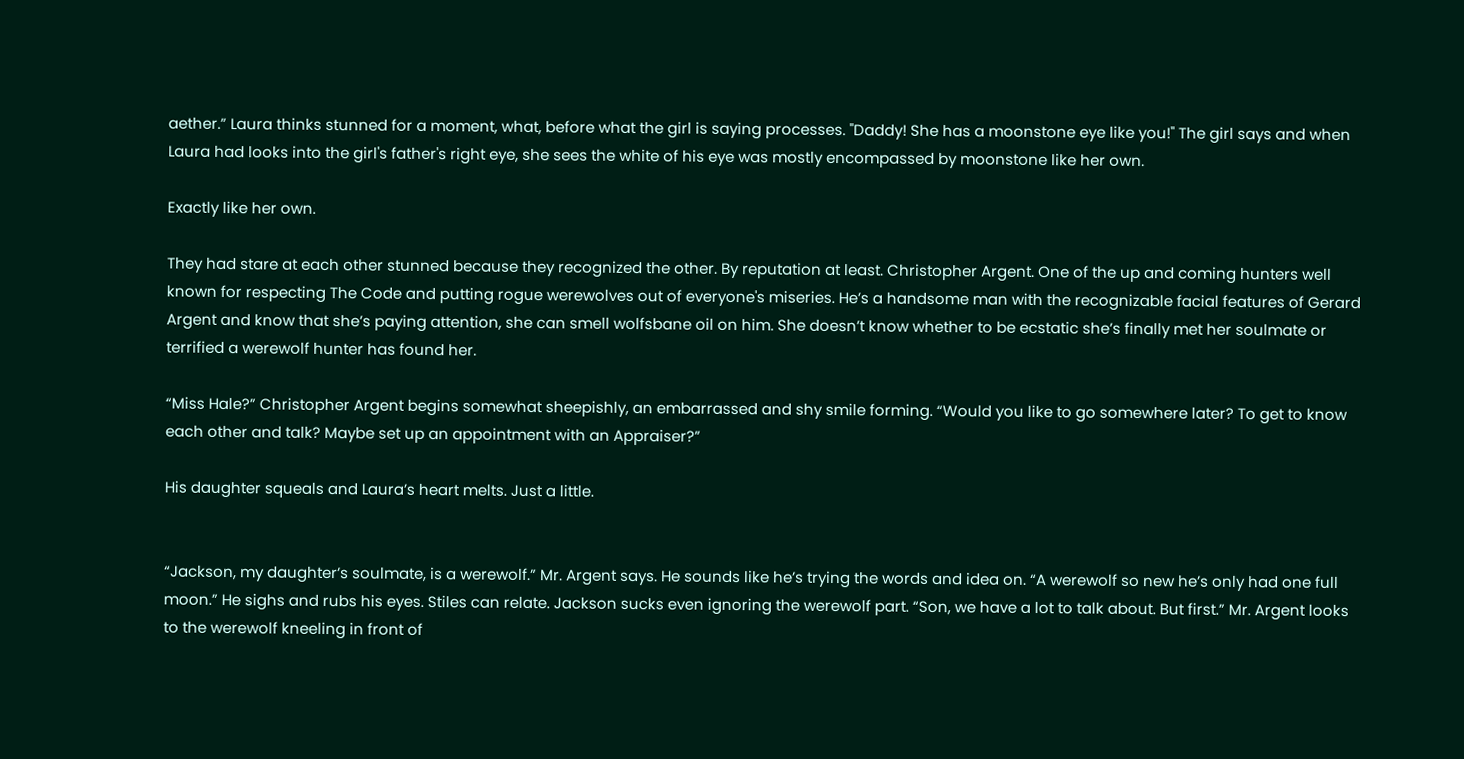aether.” Laura thinks stunned for a moment, what, before what the girl is saying processes. "Daddy! She has a moonstone eye like you!" The girl says and when Laura had looks into the girl's father's right eye, she sees the white of his eye was mostly encompassed by moonstone like her own.

Exactly like her own.

They had stare at each other stunned because they recognized the other. By reputation at least. Christopher Argent. One of the up and coming hunters well known for respecting The Code and putting rogue werewolves out of everyone's miseries. He’s a handsome man with the recognizable facial features of Gerard Argent and know that she’s paying attention, she can smell wolfsbane oil on him. She doesn’t know whether to be ecstatic she’s finally met her soulmate or terrified a werewolf hunter has found her.

“Miss Hale?” Christopher Argent begins somewhat sheepishly, an embarrassed and shy smile forming. “Would you like to go somewhere later? To get to know each other and talk? Maybe set up an appointment with an Appraiser?”

His daughter squeals and Laura’s heart melts. Just a little.


“Jackson, my daughter’s soulmate, is a werewolf.” Mr. Argent says. He sounds like he’s trying the words and idea on. “A werewolf so new he’s only had one full moon.” He sighs and rubs his eyes. Stiles can relate. Jackson sucks even ignoring the werewolf part. “Son, we have a lot to talk about. But first.” Mr. Argent looks to the werewolf kneeling in front of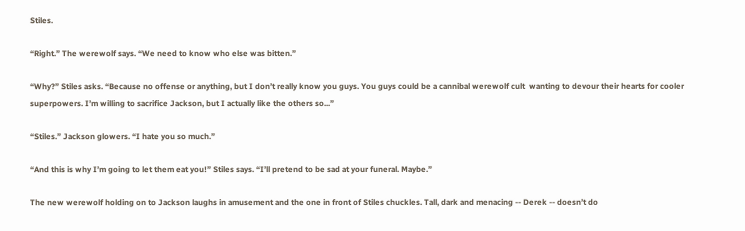Stiles.

“Right.” The werewolf says. “We need to know who else was bitten.”

“Why?” Stiles asks. “Because no offense or anything, but I don’t really know you guys. You guys could be a cannibal werewolf cult  wanting to devour their hearts for cooler superpowers. I’m willing to sacrifice Jackson, but I actually like the others so...”

“Stiles.” Jackson glowers. “I hate you so much.”

“And this is why I’m going to let them eat you!” Stiles says. “I’ll pretend to be sad at your funeral. Maybe.”

The new werewolf holding on to Jackson laughs in amusement and the one in front of Stiles chuckles. Tall, dark and menacing -- Derek -- doesn’t do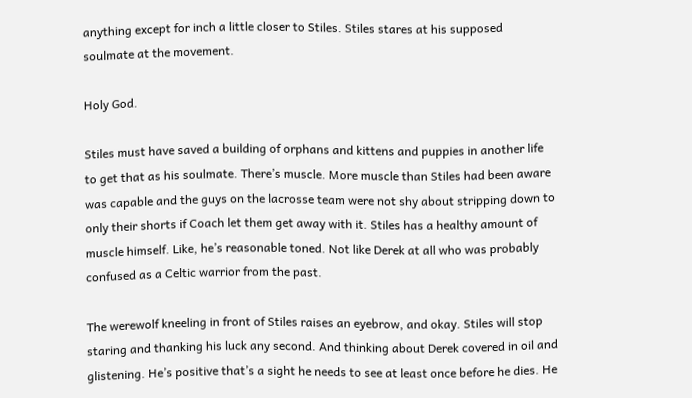anything except for inch a little closer to Stiles. Stiles stares at his supposed soulmate at the movement.

Holy God.

Stiles must have saved a building of orphans and kittens and puppies in another life to get that as his soulmate. There’s muscle. More muscle than Stiles had been aware was capable and the guys on the lacrosse team were not shy about stripping down to only their shorts if Coach let them get away with it. Stiles has a healthy amount of muscle himself. Like, he’s reasonable toned. Not like Derek at all who was probably confused as a Celtic warrior from the past.

The werewolf kneeling in front of Stiles raises an eyebrow, and okay. Stiles will stop staring and thanking his luck any second. And thinking about Derek covered in oil and glistening. He’s positive that’s a sight he needs to see at least once before he dies. He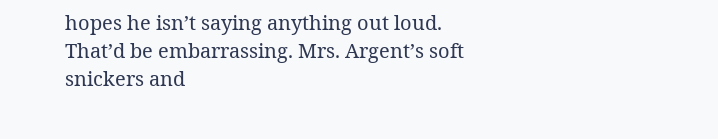hopes he isn’t saying anything out loud. That’d be embarrassing. Mrs. Argent’s soft snickers and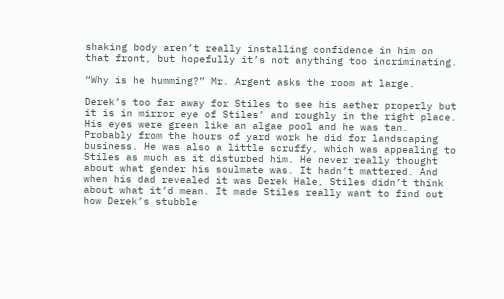shaking body aren’t really installing confidence in him on that front, but hopefully it’s not anything too incriminating.

“Why is he humming?” Mr. Argent asks the room at large.

Derek’s too far away for Stiles to see his aether properly but it is in mirror eye of Stiles’ and roughly in the right place. His eyes were green like an algae pool and he was tan. Probably from the hours of yard work he did for landscaping business. He was also a little scruffy, which was appealing to Stiles as much as it disturbed him. He never really thought about what gender his soulmate was. It hadn’t mattered. And when his dad revealed it was Derek Hale, Stiles didn’t think about what it’d mean. It made Stiles really want to find out how Derek’s stubble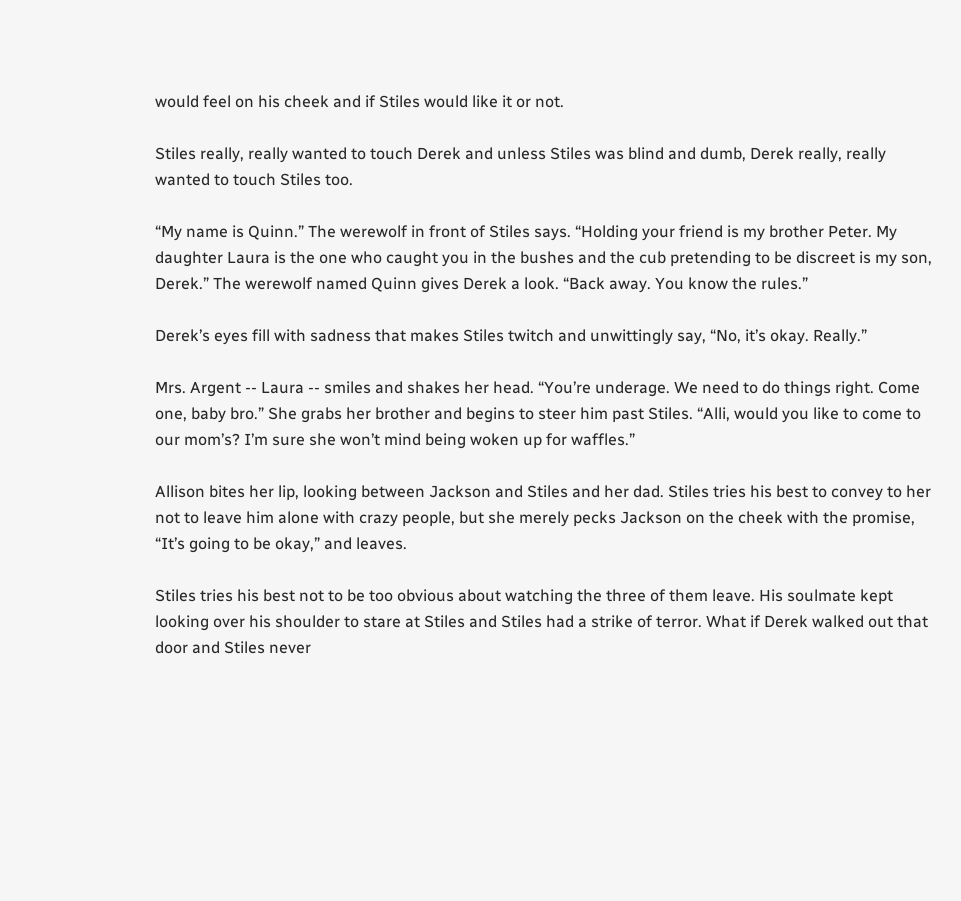would feel on his cheek and if Stiles would like it or not.

Stiles really, really wanted to touch Derek and unless Stiles was blind and dumb, Derek really, really wanted to touch Stiles too.

“My name is Quinn.” The werewolf in front of Stiles says. “Holding your friend is my brother Peter. My daughter Laura is the one who caught you in the bushes and the cub pretending to be discreet is my son, Derek.” The werewolf named Quinn gives Derek a look. “Back away. You know the rules.”

Derek’s eyes fill with sadness that makes Stiles twitch and unwittingly say, “No, it’s okay. Really.”

Mrs. Argent -- Laura -- smiles and shakes her head. “You’re underage. We need to do things right. Come one, baby bro.” She grabs her brother and begins to steer him past Stiles. “Alli, would you like to come to our mom’s? I’m sure she won’t mind being woken up for waffles.”

Allison bites her lip, looking between Jackson and Stiles and her dad. Stiles tries his best to convey to her not to leave him alone with crazy people, but she merely pecks Jackson on the cheek with the promise, “It’s going to be okay,” and leaves.

Stiles tries his best not to be too obvious about watching the three of them leave. His soulmate kept looking over his shoulder to stare at Stiles and Stiles had a strike of terror. What if Derek walked out that door and Stiles never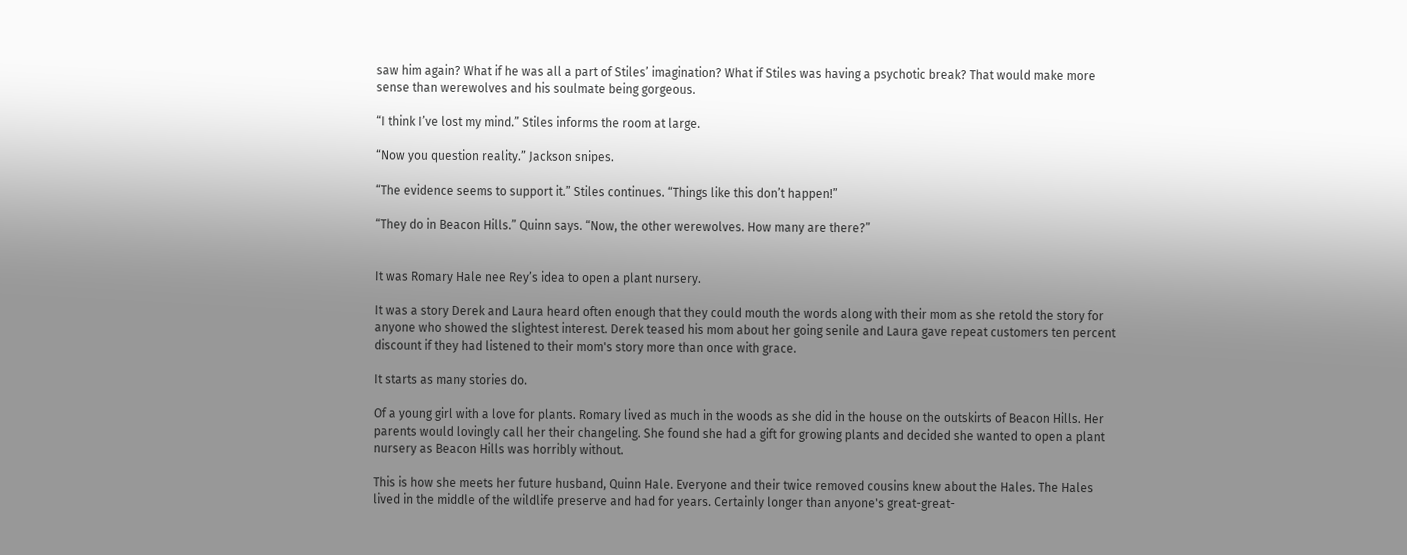saw him again? What if he was all a part of Stiles’ imagination? What if Stiles was having a psychotic break? That would make more sense than werewolves and his soulmate being gorgeous.

“I think I’ve lost my mind.” Stiles informs the room at large.

“Now you question reality.” Jackson snipes.

“The evidence seems to support it.” Stiles continues. “Things like this don’t happen!”

“They do in Beacon Hills.” Quinn says. “Now, the other werewolves. How many are there?”


It was Romary Hale nee Rey’s idea to open a plant nursery.

It was a story Derek and Laura heard often enough that they could mouth the words along with their mom as she retold the story for anyone who showed the slightest interest. Derek teased his mom about her going senile and Laura gave repeat customers ten percent discount if they had listened to their mom's story more than once with grace.

It starts as many stories do.

Of a young girl with a love for plants. Romary lived as much in the woods as she did in the house on the outskirts of Beacon Hills. Her parents would lovingly call her their changeling. She found she had a gift for growing plants and decided she wanted to open a plant nursery as Beacon Hills was horribly without.

This is how she meets her future husband, Quinn Hale. Everyone and their twice removed cousins knew about the Hales. The Hales lived in the middle of the wildlife preserve and had for years. Certainly longer than anyone's great-great-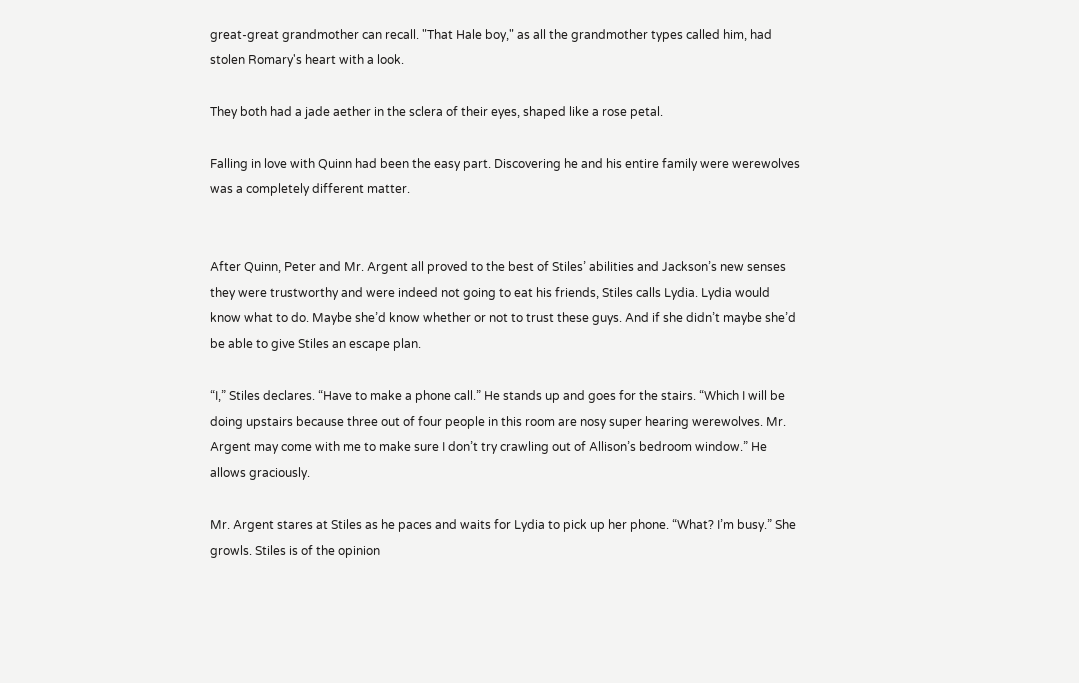great-great grandmother can recall. "That Hale boy," as all the grandmother types called him, had stolen Romary's heart with a look.

They both had a jade aether in the sclera of their eyes, shaped like a rose petal.

Falling in love with Quinn had been the easy part. Discovering he and his entire family were werewolves was a completely different matter.


After Quinn, Peter and Mr. Argent all proved to the best of Stiles’ abilities and Jackson’s new senses they were trustworthy and were indeed not going to eat his friends, Stiles calls Lydia. Lydia would know what to do. Maybe she’d know whether or not to trust these guys. And if she didn’t maybe she’d be able to give Stiles an escape plan.

“I,” Stiles declares. “Have to make a phone call.” He stands up and goes for the stairs. “Which I will be doing upstairs because three out of four people in this room are nosy super hearing werewolves. Mr. Argent may come with me to make sure I don’t try crawling out of Allison’s bedroom window.” He allows graciously.

Mr. Argent stares at Stiles as he paces and waits for Lydia to pick up her phone. “What? I’m busy.” She growls. Stiles is of the opinion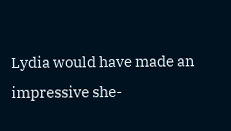Lydia would have made an impressive she-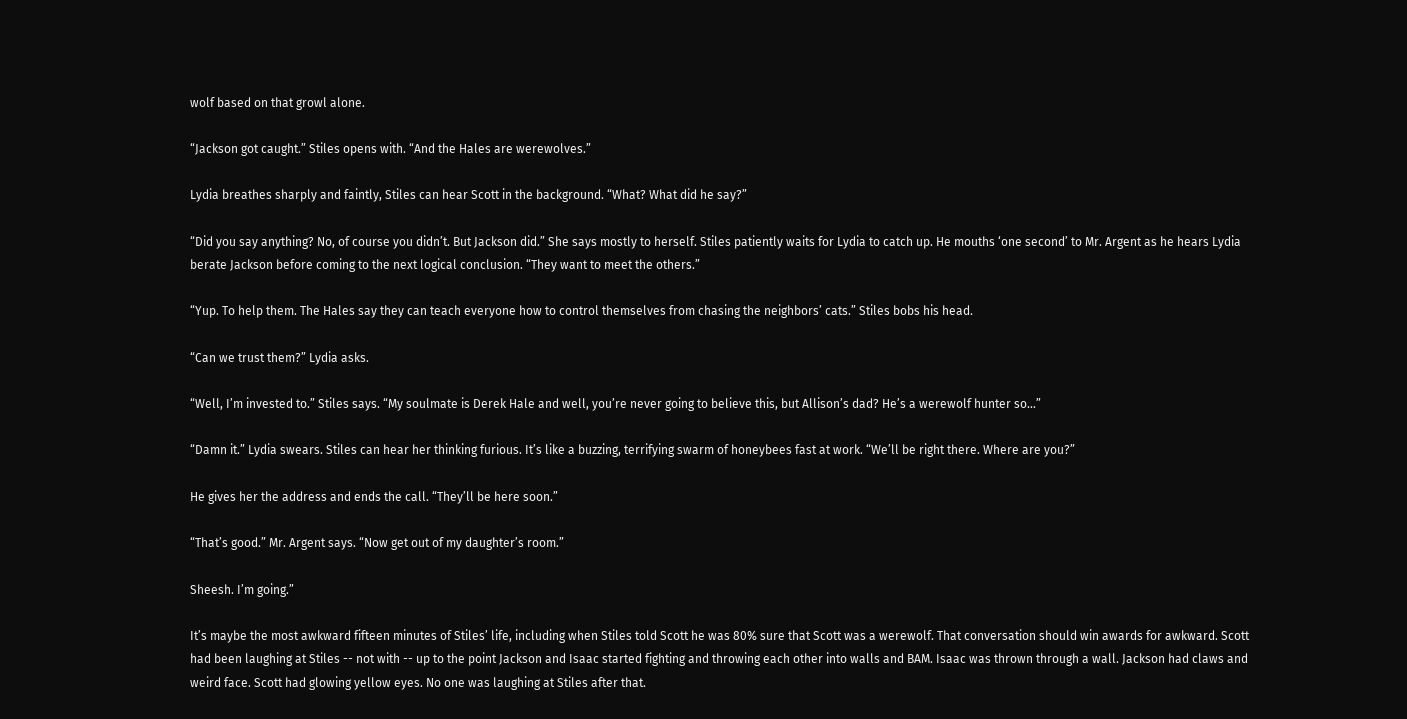wolf based on that growl alone.

“Jackson got caught.” Stiles opens with. “And the Hales are werewolves.”

Lydia breathes sharply and faintly, Stiles can hear Scott in the background. “What? What did he say?”

“Did you say anything? No, of course you didn’t. But Jackson did.” She says mostly to herself. Stiles patiently waits for Lydia to catch up. He mouths ‘one second’ to Mr. Argent as he hears Lydia berate Jackson before coming to the next logical conclusion. “They want to meet the others.”

“Yup. To help them. The Hales say they can teach everyone how to control themselves from chasing the neighbors’ cats.” Stiles bobs his head.

“Can we trust them?” Lydia asks.

“Well, I’m invested to.” Stiles says. “My soulmate is Derek Hale and well, you’re never going to believe this, but Allison’s dad? He’s a werewolf hunter so...”

“Damn it.” Lydia swears. Stiles can hear her thinking furious. It’s like a buzzing, terrifying swarm of honeybees fast at work. “We’ll be right there. Where are you?”

He gives her the address and ends the call. “They’ll be here soon.”

“That’s good.” Mr. Argent says. “Now get out of my daughter’s room.”

Sheesh. I’m going.”

It’s maybe the most awkward fifteen minutes of Stiles’ life, including when Stiles told Scott he was 80% sure that Scott was a werewolf. That conversation should win awards for awkward. Scott had been laughing at Stiles -- not with -- up to the point Jackson and Isaac started fighting and throwing each other into walls and BAM. Isaac was thrown through a wall. Jackson had claws and weird face. Scott had glowing yellow eyes. No one was laughing at Stiles after that.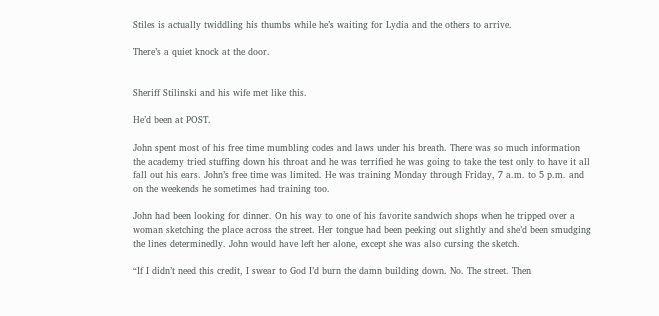Stiles is actually twiddling his thumbs while he’s waiting for Lydia and the others to arrive.

There’s a quiet knock at the door.


Sheriff Stilinski and his wife met like this.

He’d been at POST.

John spent most of his free time mumbling codes and laws under his breath. There was so much information the academy tried stuffing down his throat and he was terrified he was going to take the test only to have it all fall out his ears. John’s free time was limited. He was training Monday through Friday, 7 a.m. to 5 p.m. and on the weekends he sometimes had training too.

John had been looking for dinner. On his way to one of his favorite sandwich shops when he tripped over a woman sketching the place across the street. Her tongue had been peeking out slightly and she’d been smudging the lines determinedly. John would have left her alone, except she was also cursing the sketch.

“If I didn’t need this credit, I swear to God I’d burn the damn building down. No. The street. Then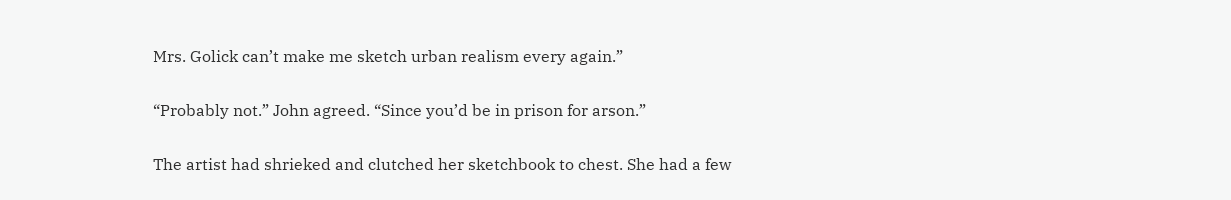Mrs. Golick can’t make me sketch urban realism every again.”

“Probably not.” John agreed. “Since you’d be in prison for arson.”

The artist had shrieked and clutched her sketchbook to chest. She had a few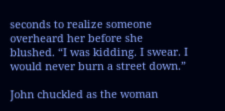seconds to realize someone overheard her before she blushed. “I was kidding. I swear. I would never burn a street down.”

John chuckled as the woman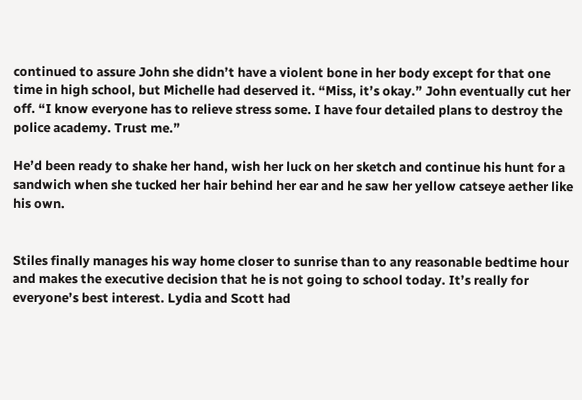continued to assure John she didn’t have a violent bone in her body except for that one time in high school, but Michelle had deserved it. “Miss, it’s okay.” John eventually cut her off. “I know everyone has to relieve stress some. I have four detailed plans to destroy the police academy. Trust me.”

He’d been ready to shake her hand, wish her luck on her sketch and continue his hunt for a sandwich when she tucked her hair behind her ear and he saw her yellow catseye aether like his own.


Stiles finally manages his way home closer to sunrise than to any reasonable bedtime hour and makes the executive decision that he is not going to school today. It’s really for everyone’s best interest. Lydia and Scott had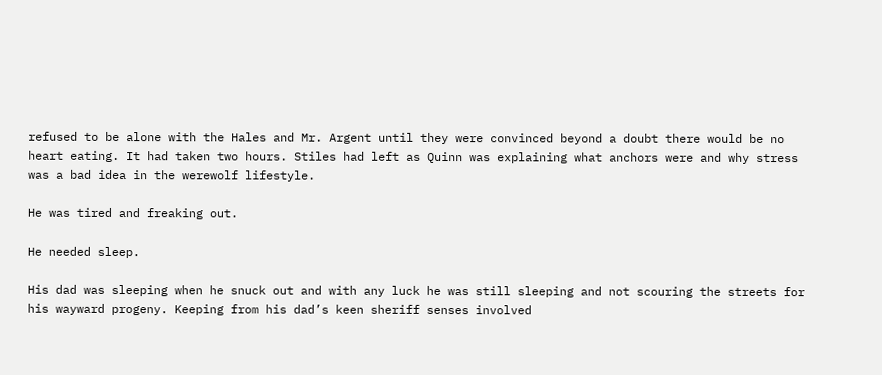refused to be alone with the Hales and Mr. Argent until they were convinced beyond a doubt there would be no heart eating. It had taken two hours. Stiles had left as Quinn was explaining what anchors were and why stress was a bad idea in the werewolf lifestyle.

He was tired and freaking out.

He needed sleep.

His dad was sleeping when he snuck out and with any luck he was still sleeping and not scouring the streets for his wayward progeny. Keeping from his dad’s keen sheriff senses involved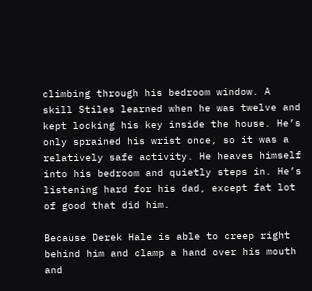climbing through his bedroom window. A skill Stiles learned when he was twelve and kept locking his key inside the house. He’s only sprained his wrist once, so it was a relatively safe activity. He heaves himself into his bedroom and quietly steps in. He’s listening hard for his dad, except fat lot of good that did him.

Because Derek Hale is able to creep right behind him and clamp a hand over his mouth and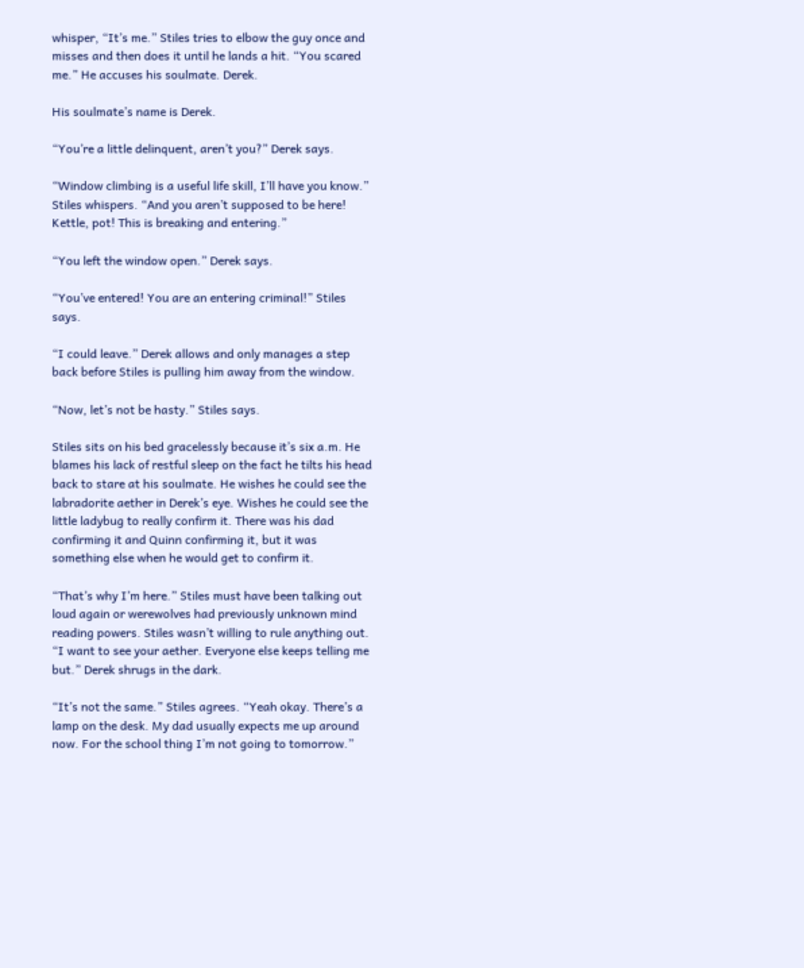whisper, “It’s me.” Stiles tries to elbow the guy once and misses and then does it until he lands a hit. “You scared me.” He accuses his soulmate. Derek.

His soulmate’s name is Derek.

“You’re a little delinquent, aren’t you?” Derek says.

“Window climbing is a useful life skill, I’ll have you know.” Stiles whispers. “And you aren’t supposed to be here! Kettle, pot! This is breaking and entering.”

“You left the window open.” Derek says.

“You’ve entered! You are an entering criminal!” Stiles says.

“I could leave.” Derek allows and only manages a step back before Stiles is pulling him away from the window.

“Now, let’s not be hasty.” Stiles says.

Stiles sits on his bed gracelessly because it’s six a.m. He blames his lack of restful sleep on the fact he tilts his head back to stare at his soulmate. He wishes he could see the labradorite aether in Derek’s eye. Wishes he could see the little ladybug to really confirm it. There was his dad confirming it and Quinn confirming it, but it was something else when he would get to confirm it.

“That’s why I’m here.” Stiles must have been talking out loud again or werewolves had previously unknown mind reading powers. Stiles wasn’t willing to rule anything out. “I want to see your aether. Everyone else keeps telling me but.” Derek shrugs in the dark.

“It’s not the same.” Stiles agrees. “Yeah okay. There’s a lamp on the desk. My dad usually expects me up around now. For the school thing I’m not going to tomorrow.”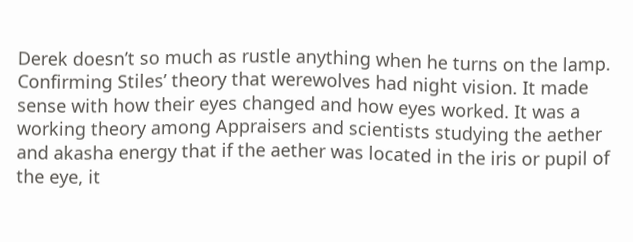Derek doesn’t so much as rustle anything when he turns on the lamp. Confirming Stiles’ theory that werewolves had night vision. It made sense with how their eyes changed and how eyes worked. It was a working theory among Appraisers and scientists studying the aether and akasha energy that if the aether was located in the iris or pupil of the eye, it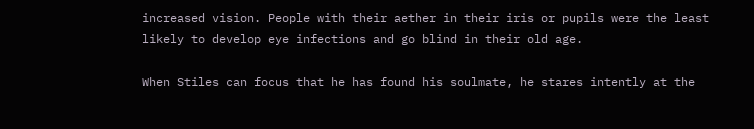increased vision. People with their aether in their iris or pupils were the least likely to develop eye infections and go blind in their old age.

When Stiles can focus that he has found his soulmate, he stares intently at the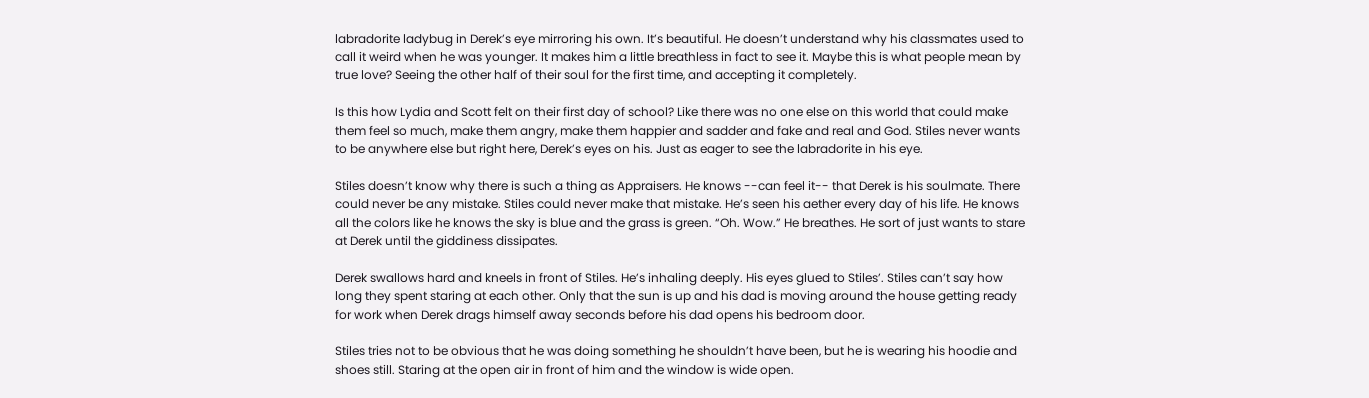labradorite ladybug in Derek’s eye mirroring his own. It’s beautiful. He doesn’t understand why his classmates used to call it weird when he was younger. It makes him a little breathless in fact to see it. Maybe this is what people mean by true love? Seeing the other half of their soul for the first time, and accepting it completely.

Is this how Lydia and Scott felt on their first day of school? Like there was no one else on this world that could make them feel so much, make them angry, make them happier and sadder and fake and real and God. Stiles never wants to be anywhere else but right here, Derek’s eyes on his. Just as eager to see the labradorite in his eye.

Stiles doesn’t know why there is such a thing as Appraisers. He knows --can feel it-- that Derek is his soulmate. There could never be any mistake. Stiles could never make that mistake. He’s seen his aether every day of his life. He knows all the colors like he knows the sky is blue and the grass is green. “Oh. Wow.” He breathes. He sort of just wants to stare at Derek until the giddiness dissipates.

Derek swallows hard and kneels in front of Stiles. He’s inhaling deeply. His eyes glued to Stiles’. Stiles can’t say how long they spent staring at each other. Only that the sun is up and his dad is moving around the house getting ready for work when Derek drags himself away seconds before his dad opens his bedroom door.

Stiles tries not to be obvious that he was doing something he shouldn’t have been, but he is wearing his hoodie and shoes still. Staring at the open air in front of him and the window is wide open.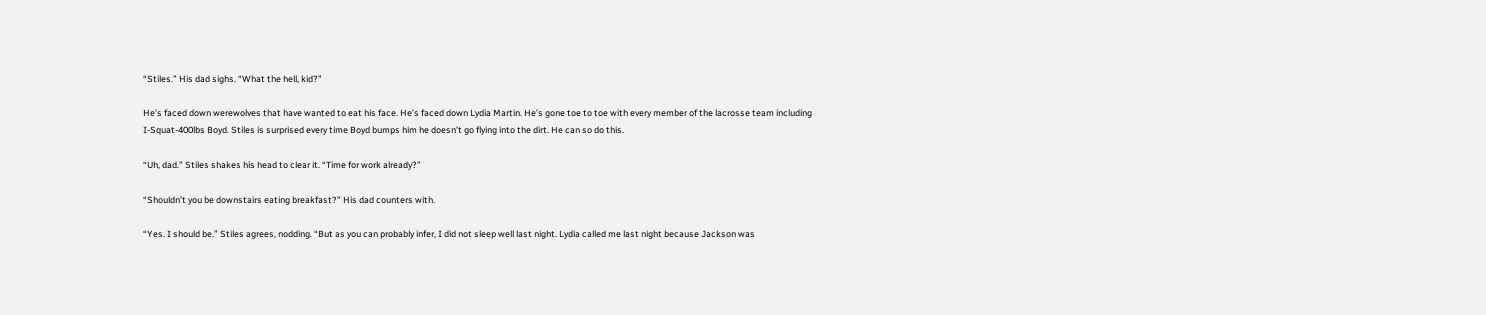“Stiles.” His dad sighs. “What the hell, kid?”

He’s faced down werewolves that have wanted to eat his face. He’s faced down Lydia Martin. He’s gone toe to toe with every member of the lacrosse team including I-Squat-400lbs Boyd. Stiles is surprised every time Boyd bumps him he doesn’t go flying into the dirt. He can so do this.

“Uh, dad.” Stiles shakes his head to clear it. “Time for work already?”

“Shouldn’t you be downstairs eating breakfast?” His dad counters with.

“Yes. I should be.” Stiles agrees, nodding. “But as you can probably infer, I did not sleep well last night. Lydia called me last night because Jackson was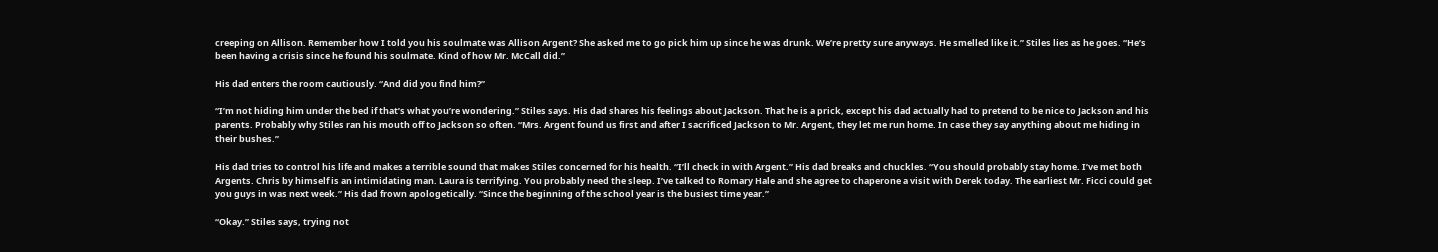creeping on Allison. Remember how I told you his soulmate was Allison Argent? She asked me to go pick him up since he was drunk. We’re pretty sure anyways. He smelled like it.” Stiles lies as he goes. “He’s been having a crisis since he found his soulmate. Kind of how Mr. McCall did.”

His dad enters the room cautiously. “And did you find him?”

“I’m not hiding him under the bed if that’s what you’re wondering.” Stiles says. His dad shares his feelings about Jackson. That he is a prick, except his dad actually had to pretend to be nice to Jackson and his parents. Probably why Stiles ran his mouth off to Jackson so often. “Mrs. Argent found us first and after I sacrificed Jackson to Mr. Argent, they let me run home. In case they say anything about me hiding in their bushes.”

His dad tries to control his life and makes a terrible sound that makes Stiles concerned for his health. “I’ll check in with Argent.” His dad breaks and chuckles. “You should probably stay home. I’ve met both Argents. Chris by himself is an intimidating man. Laura is terrifying. You probably need the sleep. I’ve talked to Romary Hale and she agree to chaperone a visit with Derek today. The earliest Mr. Ficci could get you guys in was next week.” His dad frown apologetically. “Since the beginning of the school year is the busiest time year.”

“Okay.” Stiles says, trying not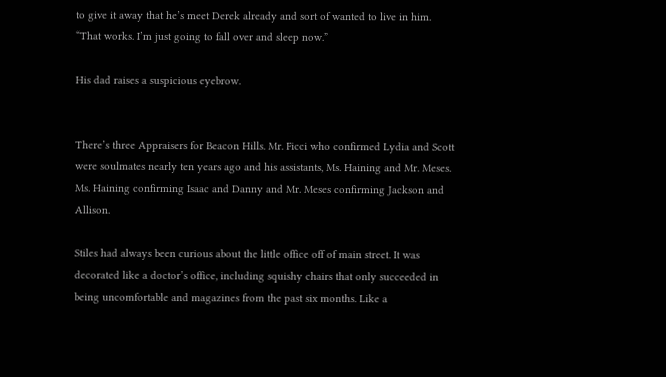to give it away that he’s meet Derek already and sort of wanted to live in him. “That works. I’m just going to fall over and sleep now.”

His dad raises a suspicious eyebrow.


There’s three Appraisers for Beacon Hills. Mr. Ficci who confirmed Lydia and Scott were soulmates nearly ten years ago and his assistants, Ms. Haining and Mr. Meses. Ms. Haining confirming Isaac and Danny and Mr. Meses confirming Jackson and Allison.

Stiles had always been curious about the little office off of main street. It was decorated like a doctor’s office, including squishy chairs that only succeeded in being uncomfortable and magazines from the past six months. Like a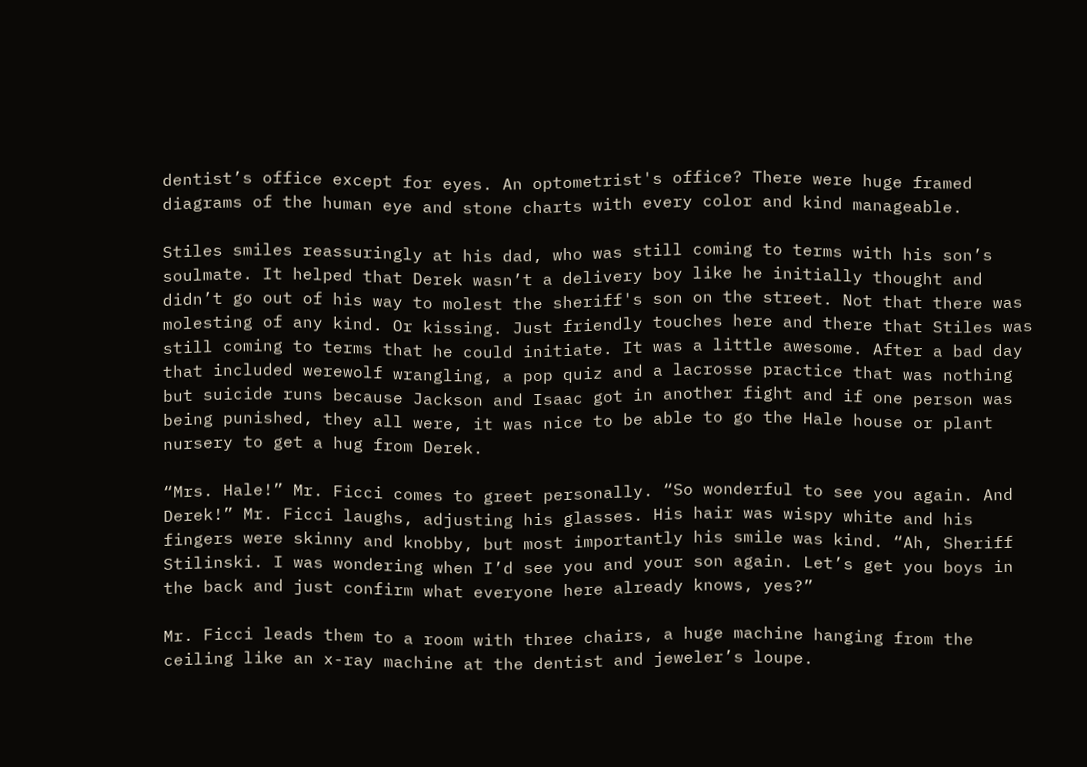dentist’s office except for eyes. An optometrist's office? There were huge framed diagrams of the human eye and stone charts with every color and kind manageable.

Stiles smiles reassuringly at his dad, who was still coming to terms with his son’s soulmate. It helped that Derek wasn’t a delivery boy like he initially thought and didn’t go out of his way to molest the sheriff's son on the street. Not that there was molesting of any kind. Or kissing. Just friendly touches here and there that Stiles was still coming to terms that he could initiate. It was a little awesome. After a bad day that included werewolf wrangling, a pop quiz and a lacrosse practice that was nothing but suicide runs because Jackson and Isaac got in another fight and if one person was being punished, they all were, it was nice to be able to go the Hale house or plant nursery to get a hug from Derek.

“Mrs. Hale!” Mr. Ficci comes to greet personally. “So wonderful to see you again. And Derek!” Mr. Ficci laughs, adjusting his glasses. His hair was wispy white and his fingers were skinny and knobby, but most importantly his smile was kind. “Ah, Sheriff Stilinski. I was wondering when I’d see you and your son again. Let’s get you boys in the back and just confirm what everyone here already knows, yes?”

Mr. Ficci leads them to a room with three chairs, a huge machine hanging from the ceiling like an x-ray machine at the dentist and jeweler’s loupe.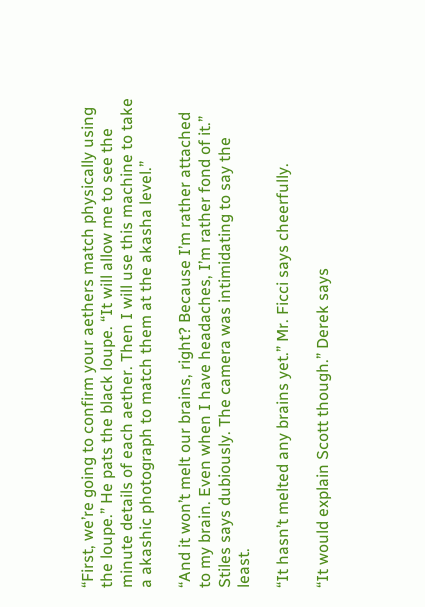“First, we’re going to confirm your aethers match physically using the loupe.” He pats the black loupe. “It will allow me to see the minute details of each aether. Then I will use this machine to take a akashic photograph to match them at the akasha level.”

“And it won’t melt our brains, right? Because I’m rather attached to my brain. Even when I have headaches, I’m rather fond of it.” Stiles says dubiously. The camera was intimidating to say the least.

“It hasn’t melted any brains yet.” Mr. Ficci says cheerfully.

“It would explain Scott though.” Derek says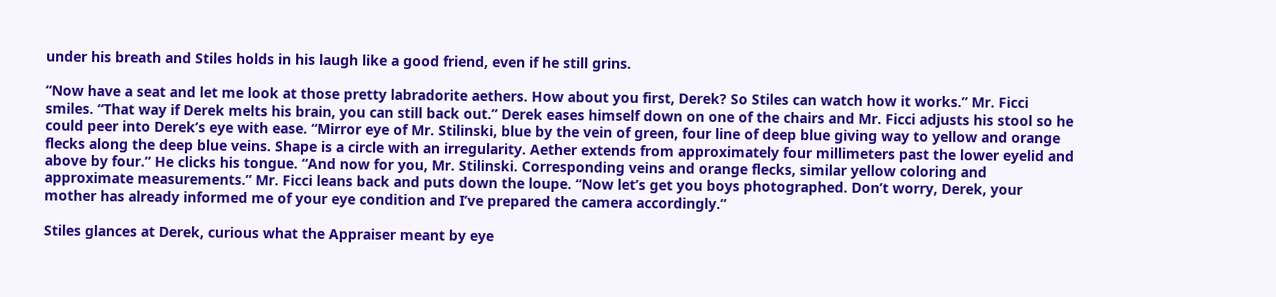under his breath and Stiles holds in his laugh like a good friend, even if he still grins.

“Now have a seat and let me look at those pretty labradorite aethers. How about you first, Derek? So Stiles can watch how it works.” Mr. Ficci smiles. “That way if Derek melts his brain, you can still back out.” Derek eases himself down on one of the chairs and Mr. Ficci adjusts his stool so he could peer into Derek’s eye with ease. “Mirror eye of Mr. Stilinski, blue by the vein of green, four line of deep blue giving way to yellow and orange flecks along the deep blue veins. Shape is a circle with an irregularity. Aether extends from approximately four millimeters past the lower eyelid and above by four.” He clicks his tongue. “And now for you, Mr. Stilinski. Corresponding veins and orange flecks, similar yellow coloring and approximate measurements.” Mr. Ficci leans back and puts down the loupe. “Now let’s get you boys photographed. Don’t worry, Derek, your mother has already informed me of your eye condition and I’ve prepared the camera accordingly.”

Stiles glances at Derek, curious what the Appraiser meant by eye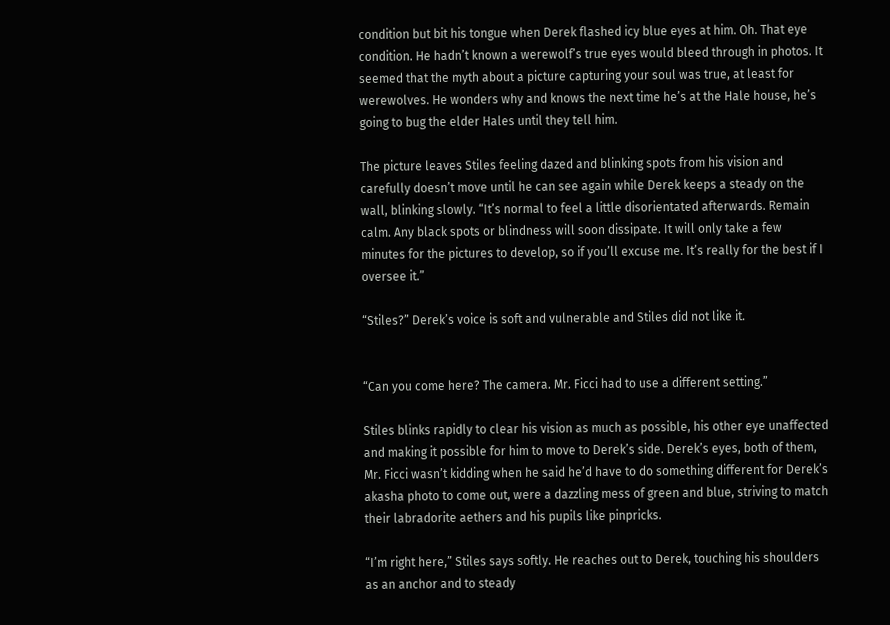condition but bit his tongue when Derek flashed icy blue eyes at him. Oh. That eye condition. He hadn’t known a werewolf’s true eyes would bleed through in photos. It seemed that the myth about a picture capturing your soul was true, at least for werewolves. He wonders why and knows the next time he’s at the Hale house, he’s going to bug the elder Hales until they tell him.

The picture leaves Stiles feeling dazed and blinking spots from his vision and carefully doesn’t move until he can see again while Derek keeps a steady on the wall, blinking slowly. “It’s normal to feel a little disorientated afterwards. Remain calm. Any black spots or blindness will soon dissipate. It will only take a few minutes for the pictures to develop, so if you’ll excuse me. It’s really for the best if I oversee it.”

“Stiles?” Derek’s voice is soft and vulnerable and Stiles did not like it.


“Can you come here? The camera. Mr. Ficci had to use a different setting.”

Stiles blinks rapidly to clear his vision as much as possible, his other eye unaffected and making it possible for him to move to Derek’s side. Derek’s eyes, both of them, Mr. Ficci wasn’t kidding when he said he’d have to do something different for Derek’s akasha photo to come out, were a dazzling mess of green and blue, striving to match their labradorite aethers and his pupils like pinpricks.

“I’m right here,” Stiles says softly. He reaches out to Derek, touching his shoulders as an anchor and to steady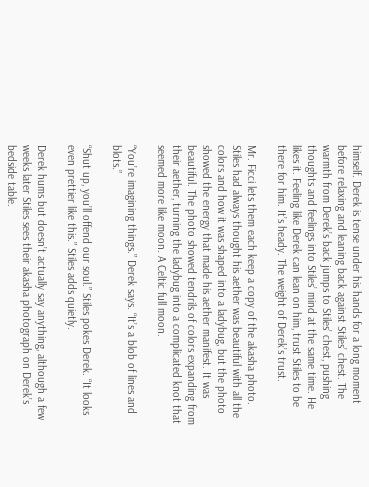himself. Derek is tense under his hands for a long moment before relaxing and leaning back against Stiles’ chest. The warmth from Derek’s back jumps to Stiles’ chest, pushing thoughts and feelings into Stiles’ mind at the same time. He likes it. Feeling like Derek can lean on him, trust Stiles to be there for him. It’s heady. The weight of Derek’s trust.

Mr. Ficci lets them each keep a copy of the akasha photo. Stiles had always thought his aether was beautiful with all the colors and how it was shaped into a ladybug, but the photo showed the energy that made his aether manifest. It was beautiful. The photo showed tendrils of colors expanding from their aether, turning the ladybug into a complicated knot that seemed more like moon. A Celtic full moon.

“You’re imagining things.” Derek says. “It’s a blob of lines and blots.”

“Shut up, you’ll offend our soul.” Stiles pokes Derek. “It looks even prettier like this.” Stiles adds quietly.

Derek hums but doesn’t actually say anything, although a few weeks later Stiles sees their akasha photograph on Derek’s bedside table.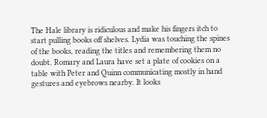The Hale library is ridiculous and make his fingers itch to start pulling books off shelves. Lydia was touching the spines of the books, reading the titles and remembering them no doubt. Romary and Laura have set a plate of cookies on a table with Peter and Quinn communicating mostly in hand gestures and eyebrows nearby. It looks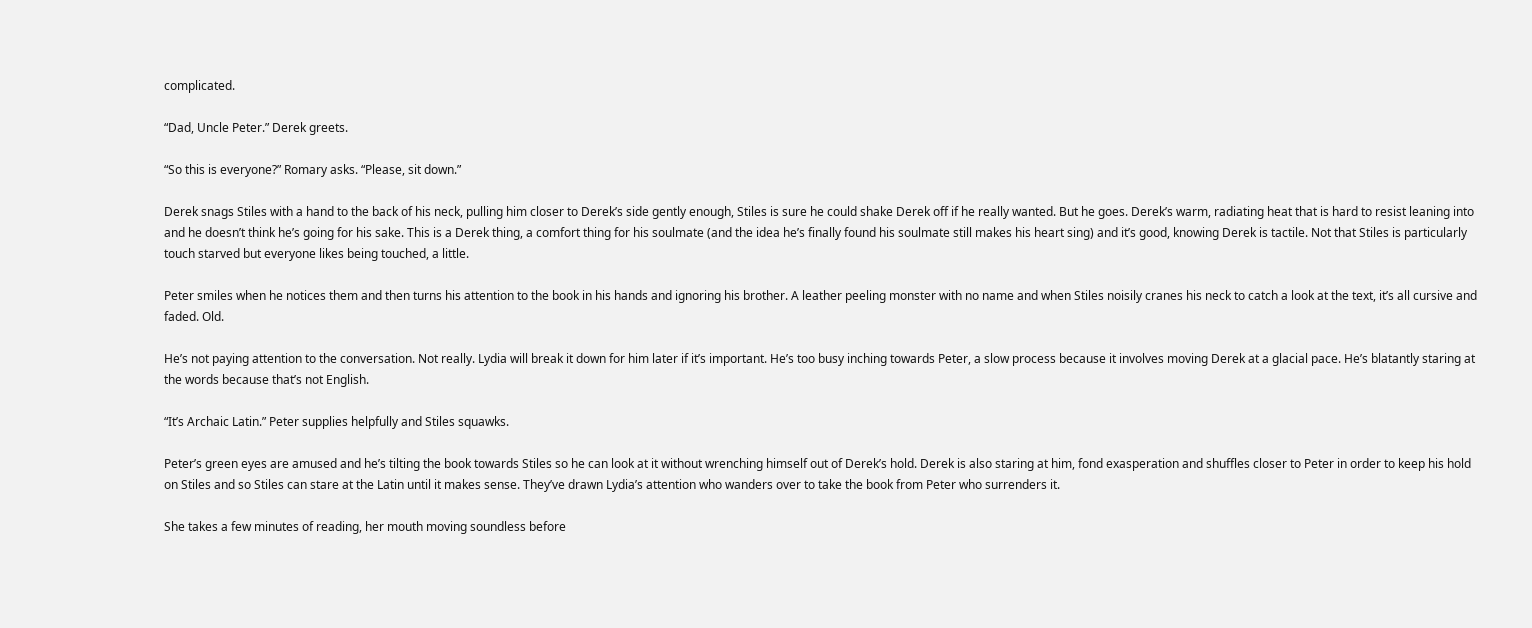complicated.

“Dad, Uncle Peter.” Derek greets.

“So this is everyone?” Romary asks. “Please, sit down.”

Derek snags Stiles with a hand to the back of his neck, pulling him closer to Derek’s side gently enough, Stiles is sure he could shake Derek off if he really wanted. But he goes. Derek’s warm, radiating heat that is hard to resist leaning into and he doesn’t think he’s going for his sake. This is a Derek thing, a comfort thing for his soulmate (and the idea he’s finally found his soulmate still makes his heart sing) and it’s good, knowing Derek is tactile. Not that Stiles is particularly touch starved but everyone likes being touched, a little.

Peter smiles when he notices them and then turns his attention to the book in his hands and ignoring his brother. A leather peeling monster with no name and when Stiles noisily cranes his neck to catch a look at the text, it’s all cursive and faded. Old.

He’s not paying attention to the conversation. Not really. Lydia will break it down for him later if it’s important. He’s too busy inching towards Peter, a slow process because it involves moving Derek at a glacial pace. He’s blatantly staring at the words because that’s not English.

“It’s Archaic Latin.” Peter supplies helpfully and Stiles squawks.

Peter’s green eyes are amused and he’s tilting the book towards Stiles so he can look at it without wrenching himself out of Derek’s hold. Derek is also staring at him, fond exasperation and shuffles closer to Peter in order to keep his hold on Stiles and so Stiles can stare at the Latin until it makes sense. They’ve drawn Lydia’s attention who wanders over to take the book from Peter who surrenders it.

She takes a few minutes of reading, her mouth moving soundless before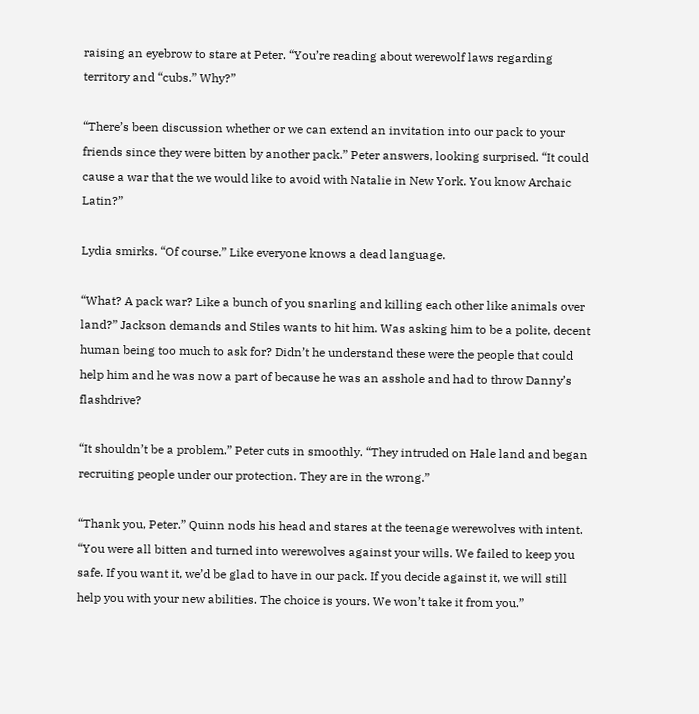raising an eyebrow to stare at Peter. “You’re reading about werewolf laws regarding territory and “cubs.” Why?”

“There’s been discussion whether or we can extend an invitation into our pack to your friends since they were bitten by another pack.” Peter answers, looking surprised. “It could cause a war that the we would like to avoid with Natalie in New York. You know Archaic Latin?”

Lydia smirks. “Of course.” Like everyone knows a dead language.

“What? A pack war? Like a bunch of you snarling and killing each other like animals over land?” Jackson demands and Stiles wants to hit him. Was asking him to be a polite, decent human being too much to ask for? Didn’t he understand these were the people that could help him and he was now a part of because he was an asshole and had to throw Danny’s flashdrive?

“It shouldn’t be a problem.” Peter cuts in smoothly. “They intruded on Hale land and began recruiting people under our protection. They are in the wrong.”

“Thank you, Peter.” Quinn nods his head and stares at the teenage werewolves with intent. “You were all bitten and turned into werewolves against your wills. We failed to keep you safe. If you want it, we’d be glad to have in our pack. If you decide against it, we will still help you with your new abilities. The choice is yours. We won’t take it from you.”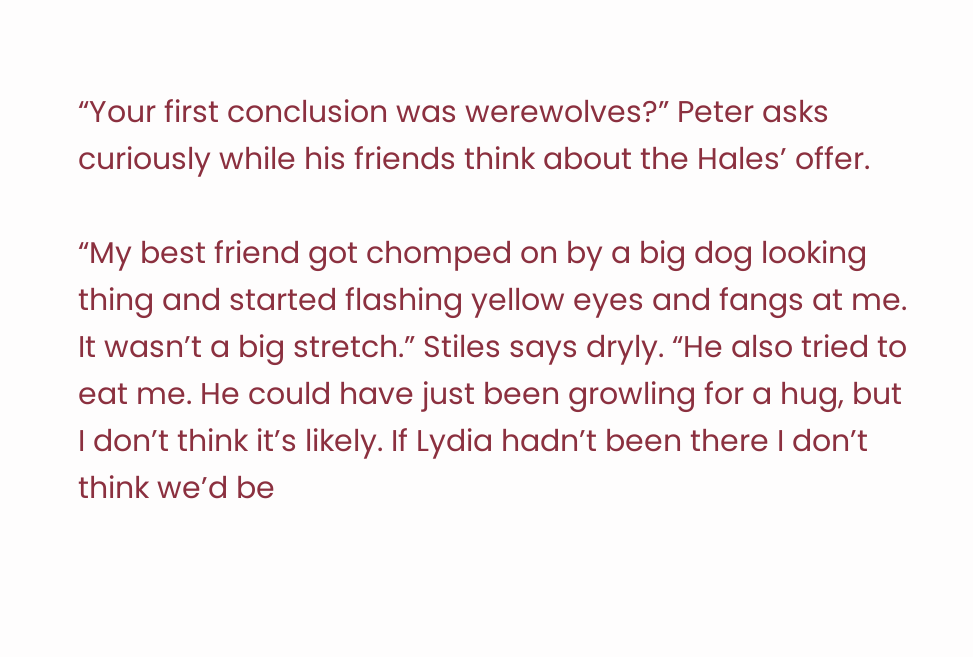“Your first conclusion was werewolves?” Peter asks curiously while his friends think about the Hales’ offer.

“My best friend got chomped on by a big dog looking thing and started flashing yellow eyes and fangs at me. It wasn’t a big stretch.” Stiles says dryly. “He also tried to eat me. He could have just been growling for a hug, but I don’t think it’s likely. If Lydia hadn’t been there I don’t think we’d be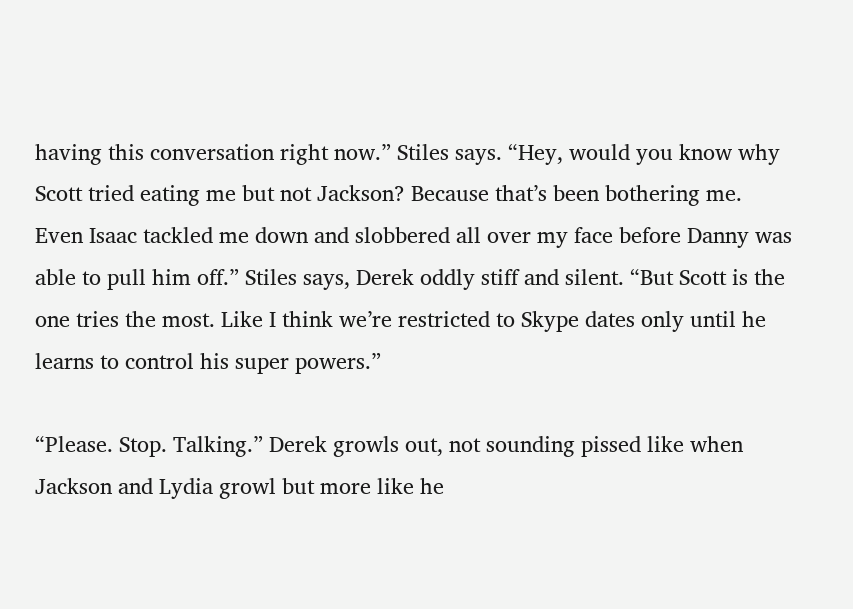having this conversation right now.” Stiles says. “Hey, would you know why Scott tried eating me but not Jackson? Because that’s been bothering me. Even Isaac tackled me down and slobbered all over my face before Danny was able to pull him off.” Stiles says, Derek oddly stiff and silent. “But Scott is the one tries the most. Like I think we’re restricted to Skype dates only until he learns to control his super powers.”

“Please. Stop. Talking.” Derek growls out, not sounding pissed like when Jackson and Lydia growl but more like he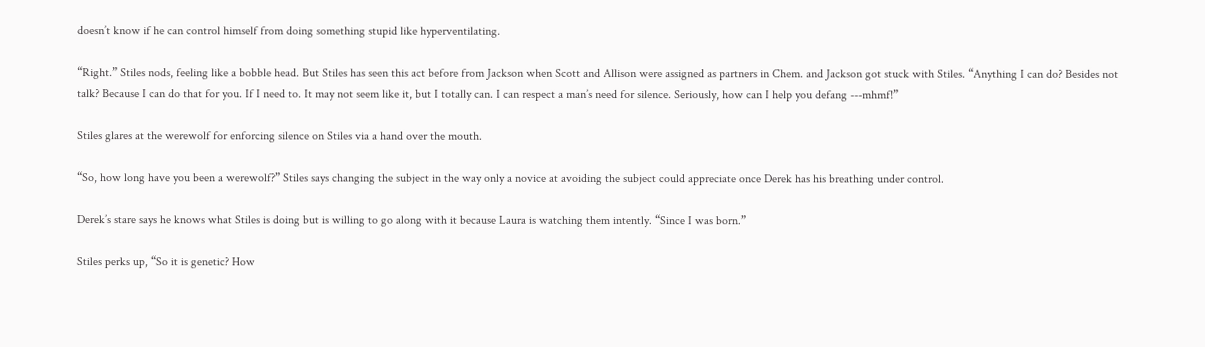doesn’t know if he can control himself from doing something stupid like hyperventilating.

“Right.” Stiles nods, feeling like a bobble head. But Stiles has seen this act before from Jackson when Scott and Allison were assigned as partners in Chem. and Jackson got stuck with Stiles. “Anything I can do? Besides not talk? Because I can do that for you. If I need to. It may not seem like it, but I totally can. I can respect a man’s need for silence. Seriously, how can I help you defang ---mhmf!”

Stiles glares at the werewolf for enforcing silence on Stiles via a hand over the mouth.

“So, how long have you been a werewolf?” Stiles says changing the subject in the way only a novice at avoiding the subject could appreciate once Derek has his breathing under control.

Derek’s stare says he knows what Stiles is doing but is willing to go along with it because Laura is watching them intently. “Since I was born.”

Stiles perks up, “So it is genetic? How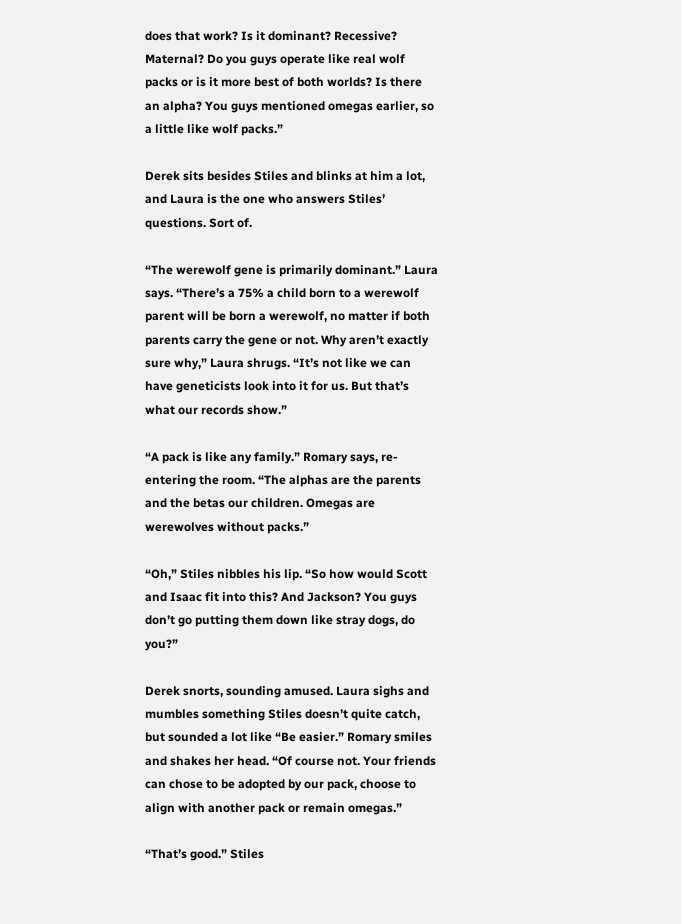does that work? Is it dominant? Recessive? Maternal? Do you guys operate like real wolf packs or is it more best of both worlds? Is there an alpha? You guys mentioned omegas earlier, so a little like wolf packs.”

Derek sits besides Stiles and blinks at him a lot, and Laura is the one who answers Stiles’ questions. Sort of.

“The werewolf gene is primarily dominant.” Laura says. “There’s a 75% a child born to a werewolf parent will be born a werewolf, no matter if both parents carry the gene or not. Why aren’t exactly sure why,” Laura shrugs. “It’s not like we can have geneticists look into it for us. But that’s what our records show.”

“A pack is like any family.” Romary says, re-entering the room. “The alphas are the parents and the betas our children. Omegas are werewolves without packs.”

“Oh,” Stiles nibbles his lip. “So how would Scott and Isaac fit into this? And Jackson? You guys don’t go putting them down like stray dogs, do you?”

Derek snorts, sounding amused. Laura sighs and mumbles something Stiles doesn’t quite catch, but sounded a lot like “Be easier.” Romary smiles and shakes her head. “Of course not. Your friends can chose to be adopted by our pack, choose to align with another pack or remain omegas.”

“That’s good.” Stiles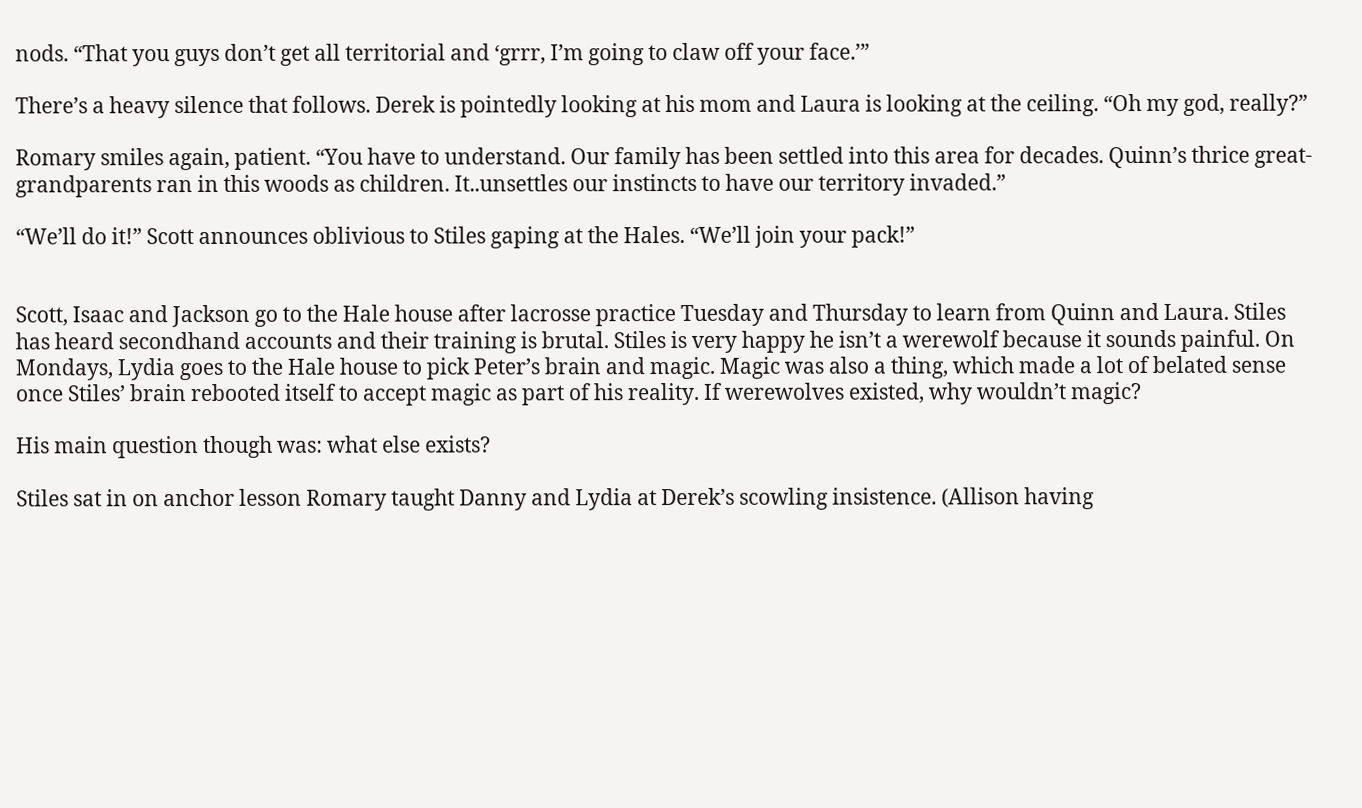nods. “That you guys don’t get all territorial and ‘grrr, I’m going to claw off your face.’”

There’s a heavy silence that follows. Derek is pointedly looking at his mom and Laura is looking at the ceiling. “Oh my god, really?”

Romary smiles again, patient. “You have to understand. Our family has been settled into this area for decades. Quinn’s thrice great-grandparents ran in this woods as children. It..unsettles our instincts to have our territory invaded.”

“We’ll do it!” Scott announces oblivious to Stiles gaping at the Hales. “We’ll join your pack!”


Scott, Isaac and Jackson go to the Hale house after lacrosse practice Tuesday and Thursday to learn from Quinn and Laura. Stiles has heard secondhand accounts and their training is brutal. Stiles is very happy he isn’t a werewolf because it sounds painful. On Mondays, Lydia goes to the Hale house to pick Peter’s brain and magic. Magic was also a thing, which made a lot of belated sense once Stiles’ brain rebooted itself to accept magic as part of his reality. If werewolves existed, why wouldn’t magic?

His main question though was: what else exists?

Stiles sat in on anchor lesson Romary taught Danny and Lydia at Derek’s scowling insistence. (Allison having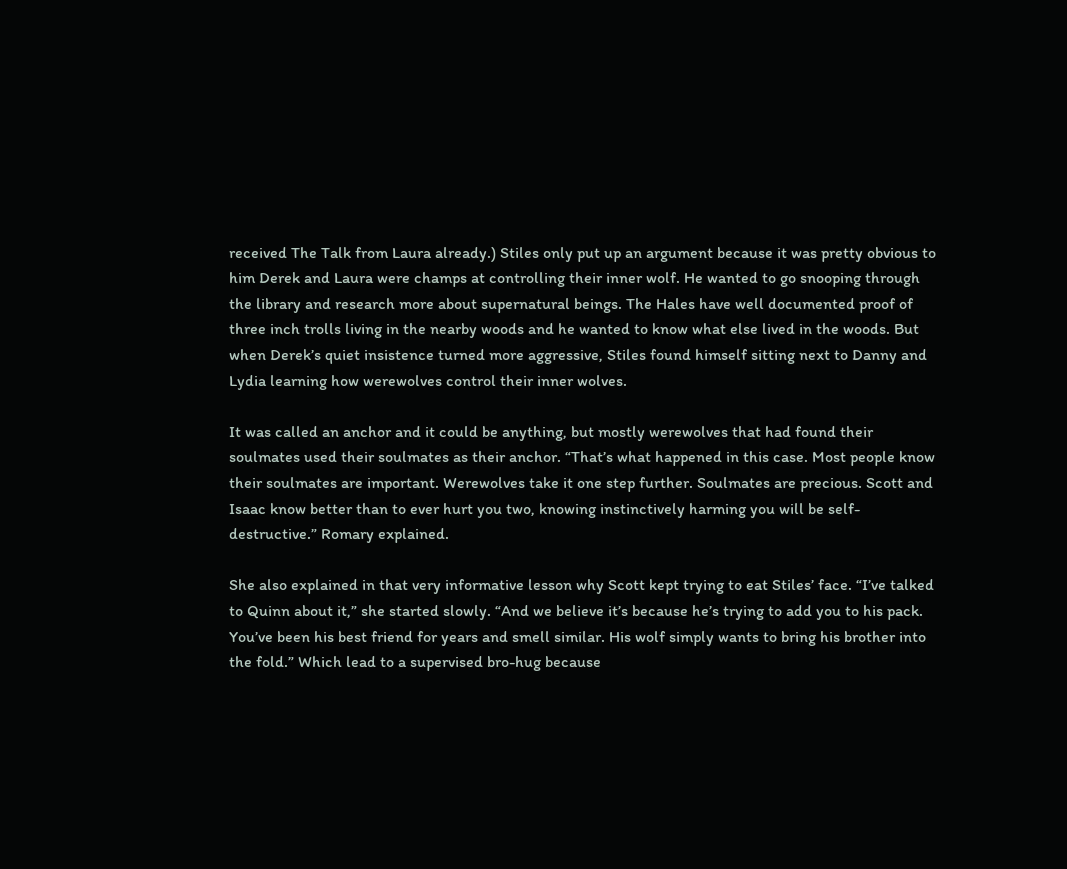received The Talk from Laura already.) Stiles only put up an argument because it was pretty obvious to him Derek and Laura were champs at controlling their inner wolf. He wanted to go snooping through the library and research more about supernatural beings. The Hales have well documented proof of three inch trolls living in the nearby woods and he wanted to know what else lived in the woods. But when Derek’s quiet insistence turned more aggressive, Stiles found himself sitting next to Danny and Lydia learning how werewolves control their inner wolves.

It was called an anchor and it could be anything, but mostly werewolves that had found their soulmates used their soulmates as their anchor. “That’s what happened in this case. Most people know their soulmates are important. Werewolves take it one step further. Soulmates are precious. Scott and Isaac know better than to ever hurt you two, knowing instinctively harming you will be self-destructive.” Romary explained.

She also explained in that very informative lesson why Scott kept trying to eat Stiles’ face. “I’ve talked to Quinn about it,” she started slowly. “And we believe it’s because he’s trying to add you to his pack. You’ve been his best friend for years and smell similar. His wolf simply wants to bring his brother into the fold.” Which lead to a supervised bro-hug because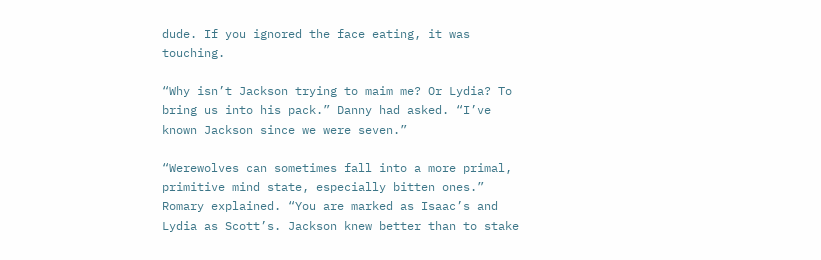dude. If you ignored the face eating, it was touching.

“Why isn’t Jackson trying to maim me? Or Lydia? To bring us into his pack.” Danny had asked. “I’ve known Jackson since we were seven.”

“Werewolves can sometimes fall into a more primal, primitive mind state, especially bitten ones.” Romary explained. “You are marked as Isaac’s and Lydia as Scott’s. Jackson knew better than to stake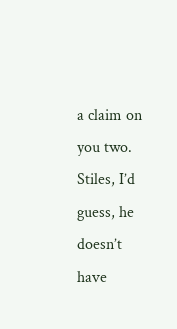a claim on you two. Stiles, I’d guess, he doesn’t have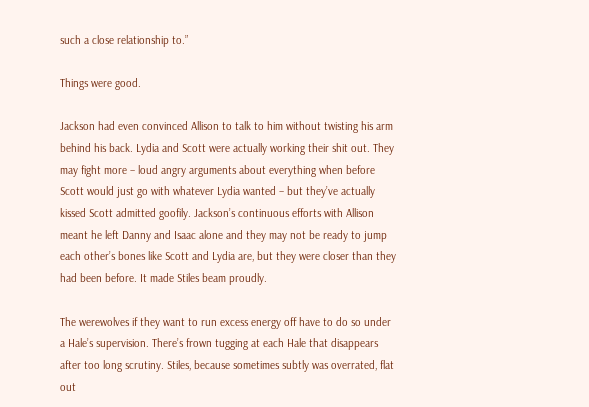such a close relationship to.”

Things were good.

Jackson had even convinced Allison to talk to him without twisting his arm behind his back. Lydia and Scott were actually working their shit out. They may fight more – loud angry arguments about everything when before Scott would just go with whatever Lydia wanted – but they’ve actually kissed Scott admitted goofily. Jackson’s continuous efforts with Allison meant he left Danny and Isaac alone and they may not be ready to jump each other’s bones like Scott and Lydia are, but they were closer than they had been before. It made Stiles beam proudly.

The werewolves if they want to run excess energy off have to do so under a Hale’s supervision. There’s frown tugging at each Hale that disappears after too long scrutiny. Stiles, because sometimes subtly was overrated, flat out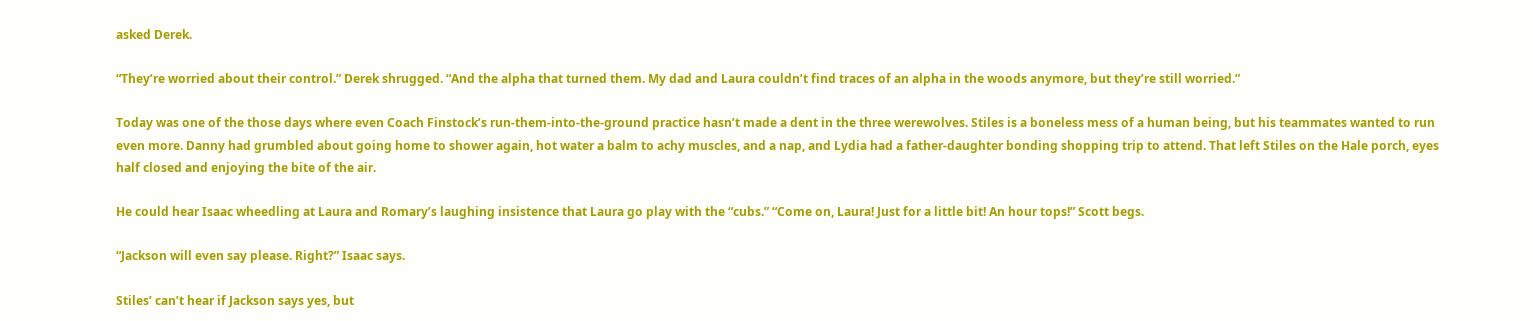asked Derek.

“They’re worried about their control.” Derek shrugged. “And the alpha that turned them. My dad and Laura couldn’t find traces of an alpha in the woods anymore, but they’re still worried.”

Today was one of the those days where even Coach Finstock’s run-them-into-the-ground practice hasn’t made a dent in the three werewolves. Stiles is a boneless mess of a human being, but his teammates wanted to run even more. Danny had grumbled about going home to shower again, hot water a balm to achy muscles, and a nap, and Lydia had a father-daughter bonding shopping trip to attend. That left Stiles on the Hale porch, eyes half closed and enjoying the bite of the air.

He could hear Isaac wheedling at Laura and Romary’s laughing insistence that Laura go play with the “cubs.” “Come on, Laura! Just for a little bit! An hour tops!” Scott begs.

“Jackson will even say please. Right?” Isaac says.

Stiles’ can’t hear if Jackson says yes, but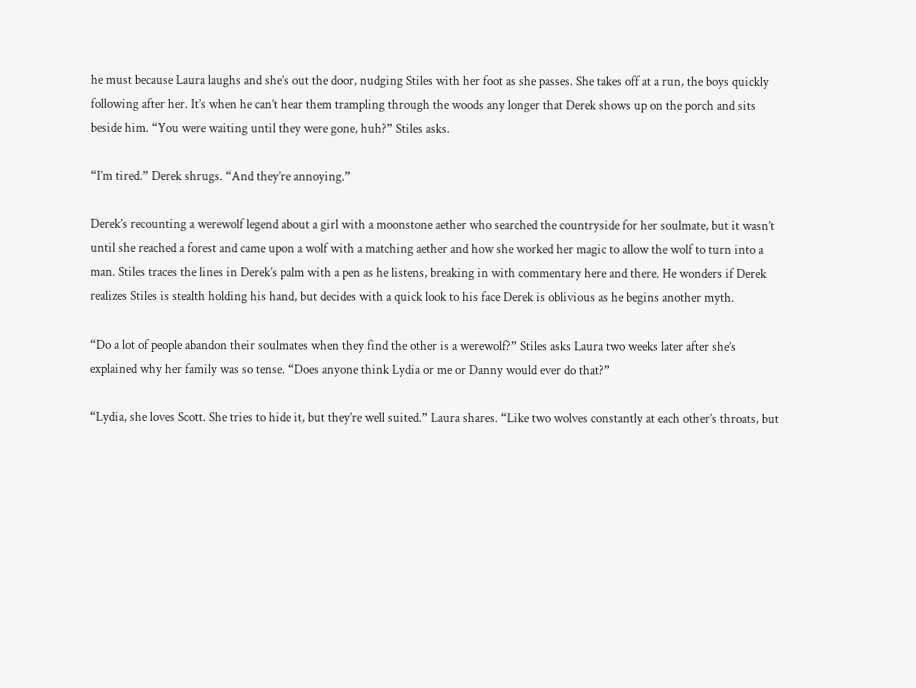he must because Laura laughs and she’s out the door, nudging Stiles with her foot as she passes. She takes off at a run, the boys quickly following after her. It’s when he can’t hear them trampling through the woods any longer that Derek shows up on the porch and sits beside him. “You were waiting until they were gone, huh?” Stiles asks.

“I’m tired.” Derek shrugs. “And they’re annoying.”

Derek’s recounting a werewolf legend about a girl with a moonstone aether who searched the countryside for her soulmate, but it wasn’t until she reached a forest and came upon a wolf with a matching aether and how she worked her magic to allow the wolf to turn into a man. Stiles traces the lines in Derek’s palm with a pen as he listens, breaking in with commentary here and there. He wonders if Derek realizes Stiles is stealth holding his hand, but decides with a quick look to his face Derek is oblivious as he begins another myth.

“Do a lot of people abandon their soulmates when they find the other is a werewolf?” Stiles asks Laura two weeks later after she’s explained why her family was so tense. “Does anyone think Lydia or me or Danny would ever do that?”

“Lydia, she loves Scott. She tries to hide it, but they’re well suited.” Laura shares. “Like two wolves constantly at each other’s throats, but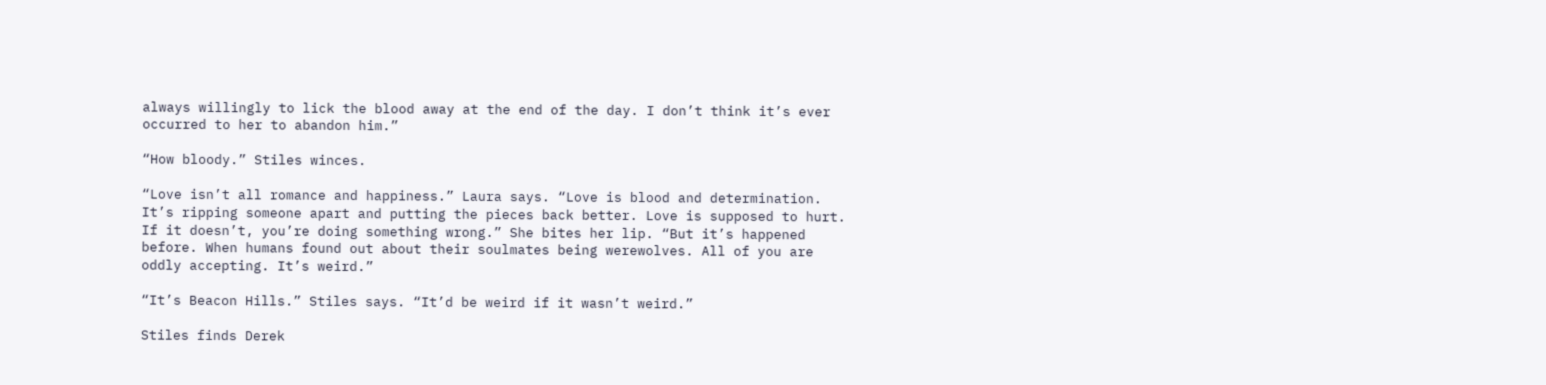always willingly to lick the blood away at the end of the day. I don’t think it’s ever occurred to her to abandon him.”

“How bloody.” Stiles winces.

“Love isn’t all romance and happiness.” Laura says. “Love is blood and determination. It’s ripping someone apart and putting the pieces back better. Love is supposed to hurt. If it doesn’t, you’re doing something wrong.” She bites her lip. “But it’s happened before. When humans found out about their soulmates being werewolves. All of you are oddly accepting. It’s weird.”

“It’s Beacon Hills.” Stiles says. “It’d be weird if it wasn’t weird.”

Stiles finds Derek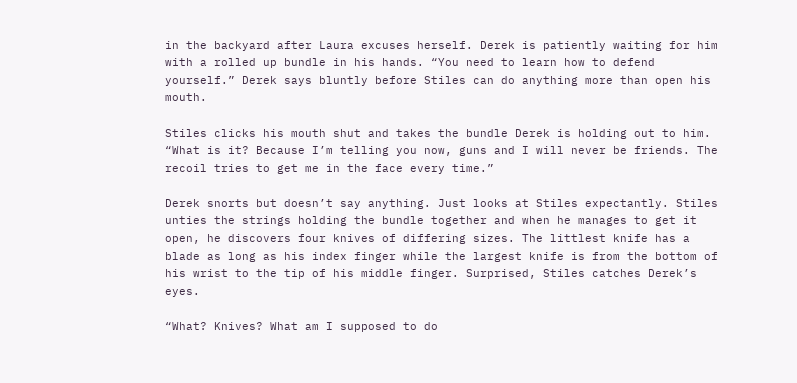in the backyard after Laura excuses herself. Derek is patiently waiting for him with a rolled up bundle in his hands. “You need to learn how to defend yourself.” Derek says bluntly before Stiles can do anything more than open his mouth.

Stiles clicks his mouth shut and takes the bundle Derek is holding out to him. “What is it? Because I’m telling you now, guns and I will never be friends. The recoil tries to get me in the face every time.”

Derek snorts but doesn’t say anything. Just looks at Stiles expectantly. Stiles unties the strings holding the bundle together and when he manages to get it open, he discovers four knives of differing sizes. The littlest knife has a blade as long as his index finger while the largest knife is from the bottom of his wrist to the tip of his middle finger. Surprised, Stiles catches Derek’s eyes.

“What? Knives? What am I supposed to do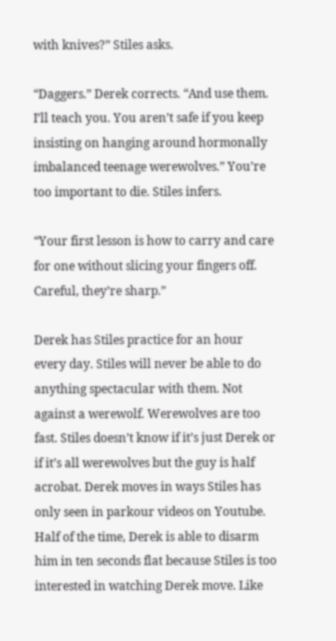with knives?” Stiles asks.

“Daggers.” Derek corrects. “And use them. I’ll teach you. You aren’t safe if you keep insisting on hanging around hormonally imbalanced teenage werewolves.” You’re too important to die. Stiles infers.

“Your first lesson is how to carry and care for one without slicing your fingers off. Careful, they’re sharp.”

Derek has Stiles practice for an hour every day. Stiles will never be able to do anything spectacular with them. Not against a werewolf. Werewolves are too fast. Stiles doesn’t know if it’s just Derek or if it’s all werewolves but the guy is half acrobat. Derek moves in ways Stiles has only seen in parkour videos on Youtube. Half of the time, Derek is able to disarm him in ten seconds flat because Stiles is too interested in watching Derek move. Like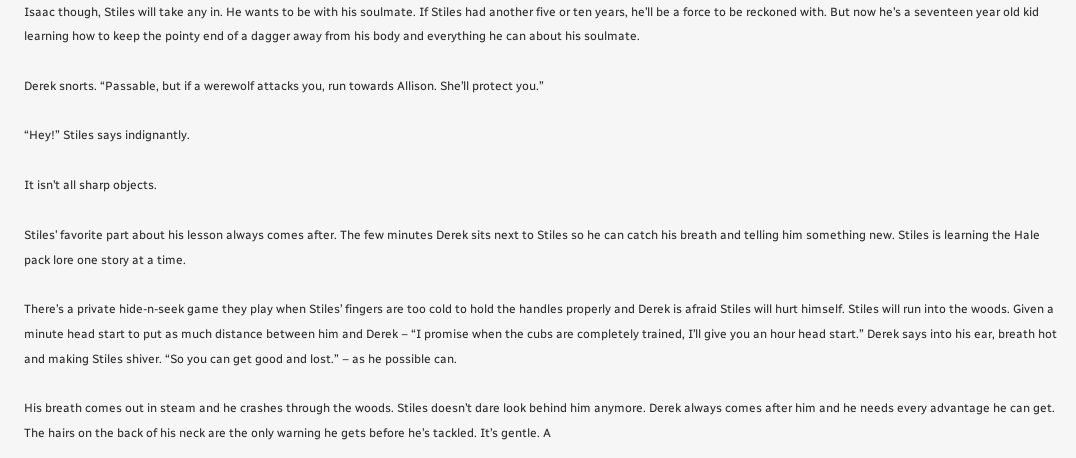Isaac though, Stiles will take any in. He wants to be with his soulmate. If Stiles had another five or ten years, he’ll be a force to be reckoned with. But now he’s a seventeen year old kid learning how to keep the pointy end of a dagger away from his body and everything he can about his soulmate.

Derek snorts. “Passable, but if a werewolf attacks you, run towards Allison. She’ll protect you.”

“Hey!” Stiles says indignantly.

It isn’t all sharp objects.

Stiles’ favorite part about his lesson always comes after. The few minutes Derek sits next to Stiles so he can catch his breath and telling him something new. Stiles is learning the Hale pack lore one story at a time.

There’s a private hide-n-seek game they play when Stiles’ fingers are too cold to hold the handles properly and Derek is afraid Stiles will hurt himself. Stiles will run into the woods. Given a minute head start to put as much distance between him and Derek – “I promise when the cubs are completely trained, I’ll give you an hour head start.” Derek says into his ear, breath hot and making Stiles shiver. “So you can get good and lost.” – as he possible can.

His breath comes out in steam and he crashes through the woods. Stiles doesn’t dare look behind him anymore. Derek always comes after him and he needs every advantage he can get. The hairs on the back of his neck are the only warning he gets before he’s tackled. It’s gentle. A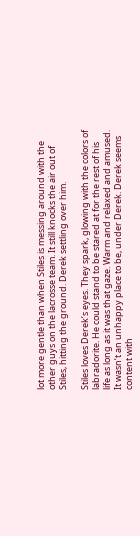lot more gentle than when Stiles is messing around with the other guys on the lacrosse team. It still knocks the air out of Stiles, hitting the ground. Derek settling over him.

Stiles loves Derek’s eyes. They spark, glowing with the colors of labradorite. He could stand to be stared at for the rest of his life as long as it was that gaze. Warm and relaxed and amused. It wasn’t an unhappy place to be, under Derek. Derek seems content with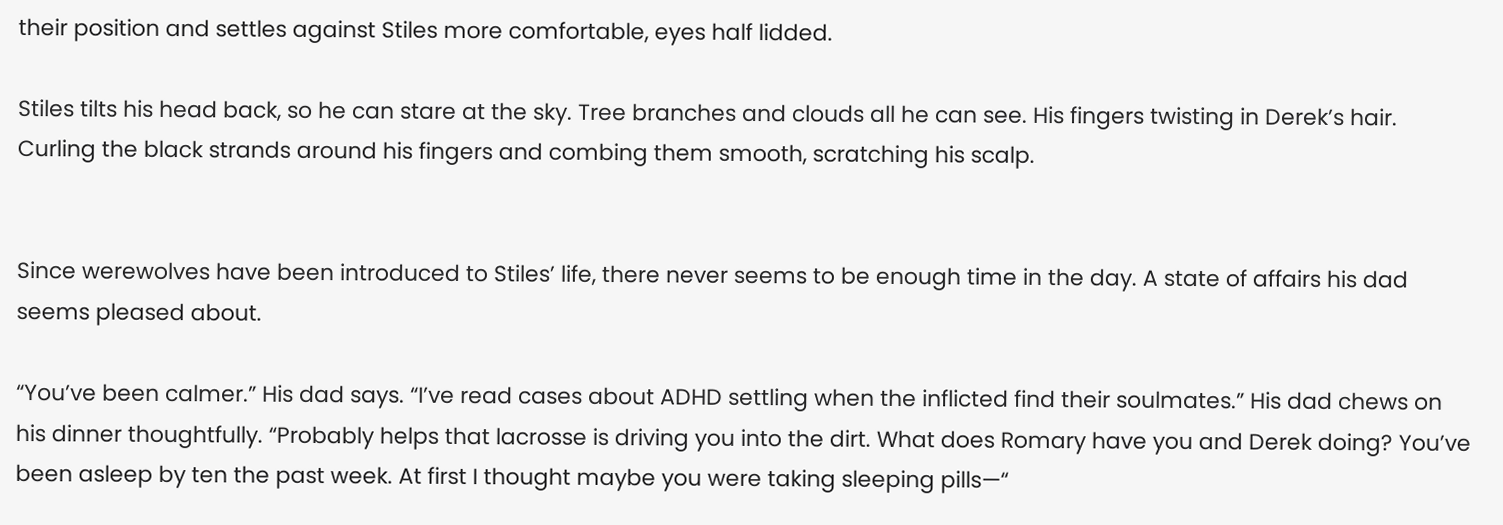their position and settles against Stiles more comfortable, eyes half lidded.

Stiles tilts his head back, so he can stare at the sky. Tree branches and clouds all he can see. His fingers twisting in Derek’s hair. Curling the black strands around his fingers and combing them smooth, scratching his scalp.


Since werewolves have been introduced to Stiles’ life, there never seems to be enough time in the day. A state of affairs his dad seems pleased about.

“You’ve been calmer.” His dad says. “I’ve read cases about ADHD settling when the inflicted find their soulmates.” His dad chews on his dinner thoughtfully. “Probably helps that lacrosse is driving you into the dirt. What does Romary have you and Derek doing? You’ve been asleep by ten the past week. At first I thought maybe you were taking sleeping pills—“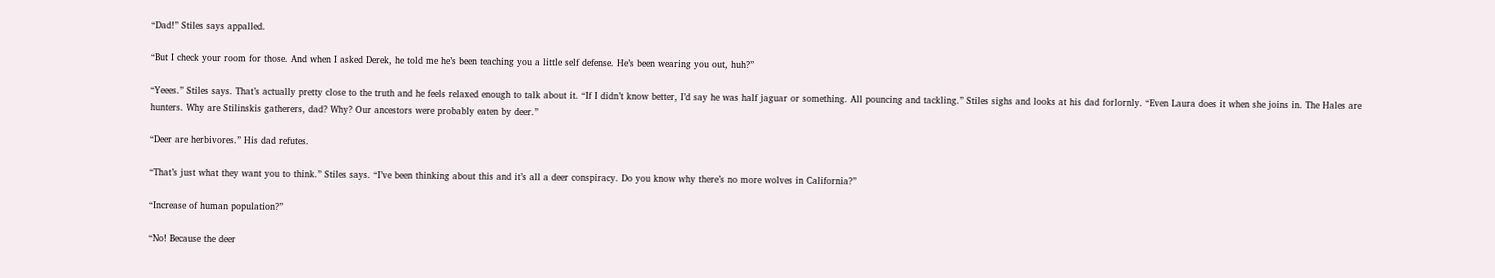“Dad!” Stiles says appalled.

“But I check your room for those. And when I asked Derek, he told me he’s been teaching you a little self defense. He’s been wearing you out, huh?”

“Yeees.” Stiles says. That’s actually pretty close to the truth and he feels relaxed enough to talk about it. “If I didn’t know better, I’d say he was half jaguar or something. All pouncing and tackling.” Stiles sighs and looks at his dad forlornly. “Even Laura does it when she joins in. The Hales are hunters. Why are Stilinskis gatherers, dad? Why? Our ancestors were probably eaten by deer.”

“Deer are herbivores.” His dad refutes.

“That’s just what they want you to think.” Stiles says. “I’ve been thinking about this and it’s all a deer conspiracy. Do you know why there’s no more wolves in California?”

“Increase of human population?”

“No! Because the deer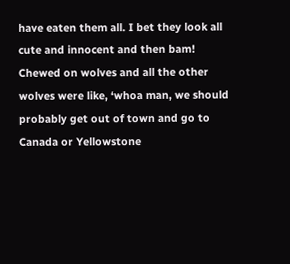have eaten them all. I bet they look all cute and innocent and then bam! Chewed on wolves and all the other wolves were like, ‘whoa man, we should probably get out of town and go to Canada or Yellowstone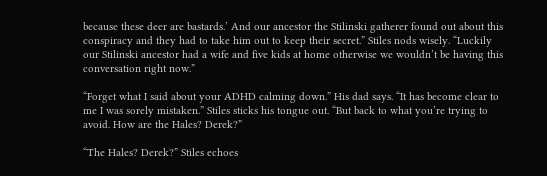because these deer are bastards.’ And our ancestor the Stilinski gatherer found out about this conspiracy and they had to take him out to keep their secret.” Stiles nods wisely. “Luckily our Stilinski ancestor had a wife and five kids at home otherwise we wouldn’t be having this conversation right now.”

“Forget what I said about your ADHD calming down.” His dad says. “It has become clear to me I was sorely mistaken.” Stiles sticks his tongue out. “But back to what you’re trying to avoid. How are the Hales? Derek?”

“The Hales? Derek?” Stiles echoes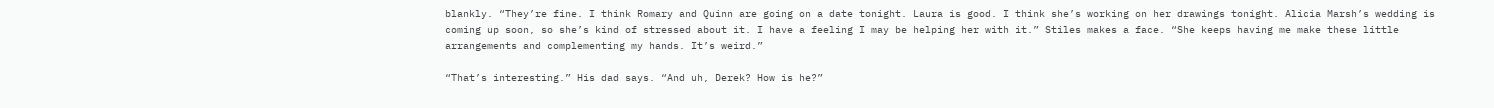blankly. “They’re fine. I think Romary and Quinn are going on a date tonight. Laura is good. I think she’s working on her drawings tonight. Alicia Marsh’s wedding is coming up soon, so she’s kind of stressed about it. I have a feeling I may be helping her with it.” Stiles makes a face. “She keeps having me make these little arrangements and complementing my hands. It’s weird.”

“That’s interesting.” His dad says. “And uh, Derek? How is he?”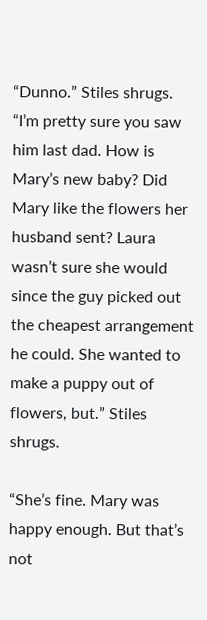“Dunno.” Stiles shrugs. “I’m pretty sure you saw him last dad. How is Mary’s new baby? Did Mary like the flowers her husband sent? Laura wasn’t sure she would since the guy picked out the cheapest arrangement he could. She wanted to make a puppy out of flowers, but.” Stiles shrugs.

“She’s fine. Mary was happy enough. But that’s not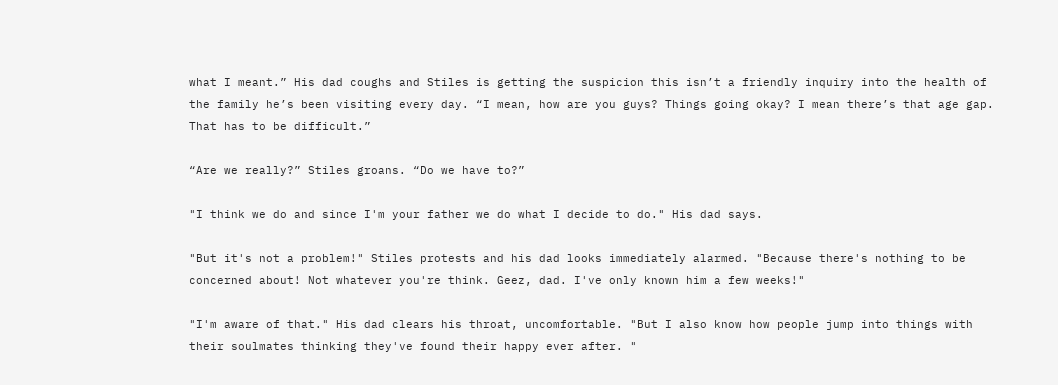what I meant.” His dad coughs and Stiles is getting the suspicion this isn’t a friendly inquiry into the health of the family he’s been visiting every day. “I mean, how are you guys? Things going okay? I mean there’s that age gap. That has to be difficult.”

“Are we really?” Stiles groans. “Do we have to?”

"I think we do and since I'm your father we do what I decide to do." His dad says.

"But it's not a problem!" Stiles protests and his dad looks immediately alarmed. "Because there's nothing to be concerned about! Not whatever you're think. Geez, dad. I've only known him a few weeks!"

"I'm aware of that." His dad clears his throat, uncomfortable. "But I also know how people jump into things with their soulmates thinking they've found their happy ever after. "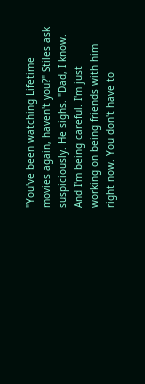"You've been watching Lifetime movies again, haven't you?" Stiles ask suspiciously. He sighs. "Dad, I know. And I'm being careful. I'm just working on being friends with him right now. You don't have to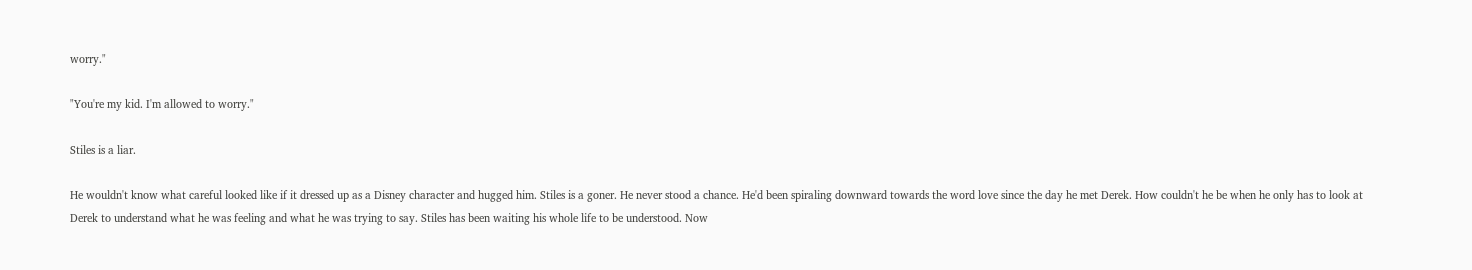worry."

"You're my kid. I'm allowed to worry."

Stiles is a liar.

He wouldn't know what careful looked like if it dressed up as a Disney character and hugged him. Stiles is a goner. He never stood a chance. He'd been spiraling downward towards the word love since the day he met Derek. How couldn't he be when he only has to look at Derek to understand what he was feeling and what he was trying to say. Stiles has been waiting his whole life to be understood. Now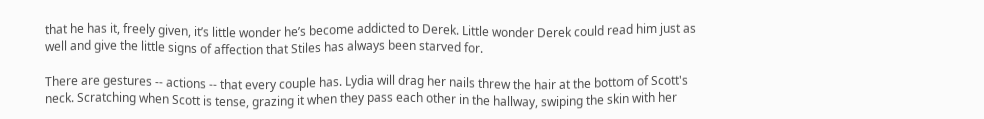that he has it, freely given, it’s little wonder he’s become addicted to Derek. Little wonder Derek could read him just as well and give the little signs of affection that Stiles has always been starved for.

There are gestures -- actions -- that every couple has. Lydia will drag her nails threw the hair at the bottom of Scott's neck. Scratching when Scott is tense, grazing it when they pass each other in the hallway, swiping the skin with her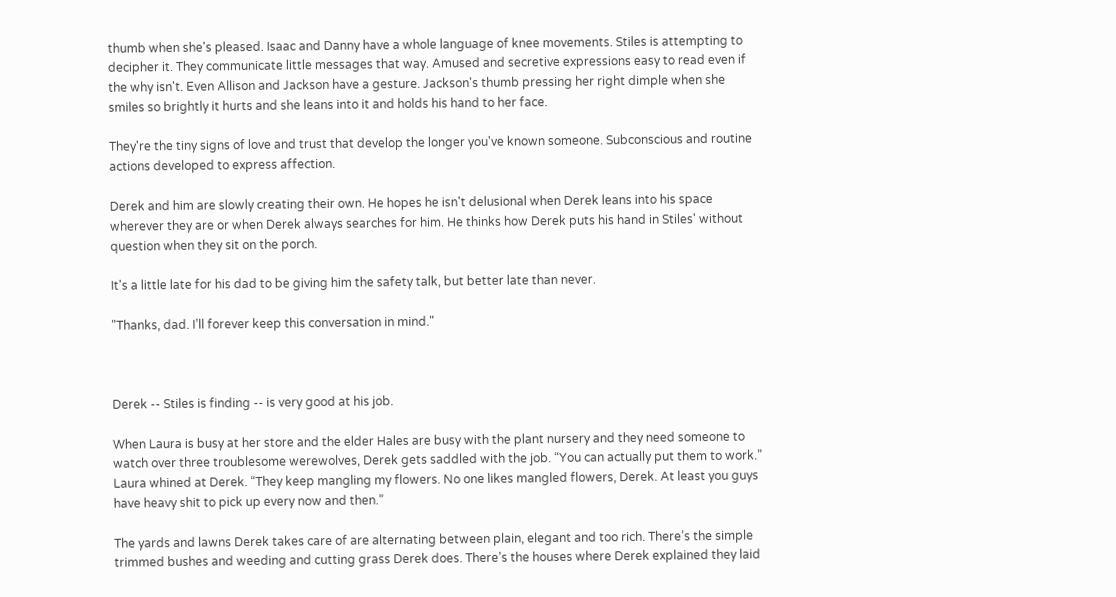thumb when she's pleased. Isaac and Danny have a whole language of knee movements. Stiles is attempting to decipher it. They communicate little messages that way. Amused and secretive expressions easy to read even if the why isn't. Even Allison and Jackson have a gesture. Jackson's thumb pressing her right dimple when she smiles so brightly it hurts and she leans into it and holds his hand to her face.

They're the tiny signs of love and trust that develop the longer you've known someone. Subconscious and routine actions developed to express affection.

Derek and him are slowly creating their own. He hopes he isn't delusional when Derek leans into his space wherever they are or when Derek always searches for him. He thinks how Derek puts his hand in Stiles' without question when they sit on the porch.

It's a little late for his dad to be giving him the safety talk, but better late than never.

"Thanks, dad. I’ll forever keep this conversation in mind."



Derek -- Stiles is finding -- is very good at his job.

When Laura is busy at her store and the elder Hales are busy with the plant nursery and they need someone to watch over three troublesome werewolves, Derek gets saddled with the job. “You can actually put them to work.” Laura whined at Derek. “They keep mangling my flowers. No one likes mangled flowers, Derek. At least you guys have heavy shit to pick up every now and then.”

The yards and lawns Derek takes care of are alternating between plain, elegant and too rich. There’s the simple trimmed bushes and weeding and cutting grass Derek does. There’s the houses where Derek explained they laid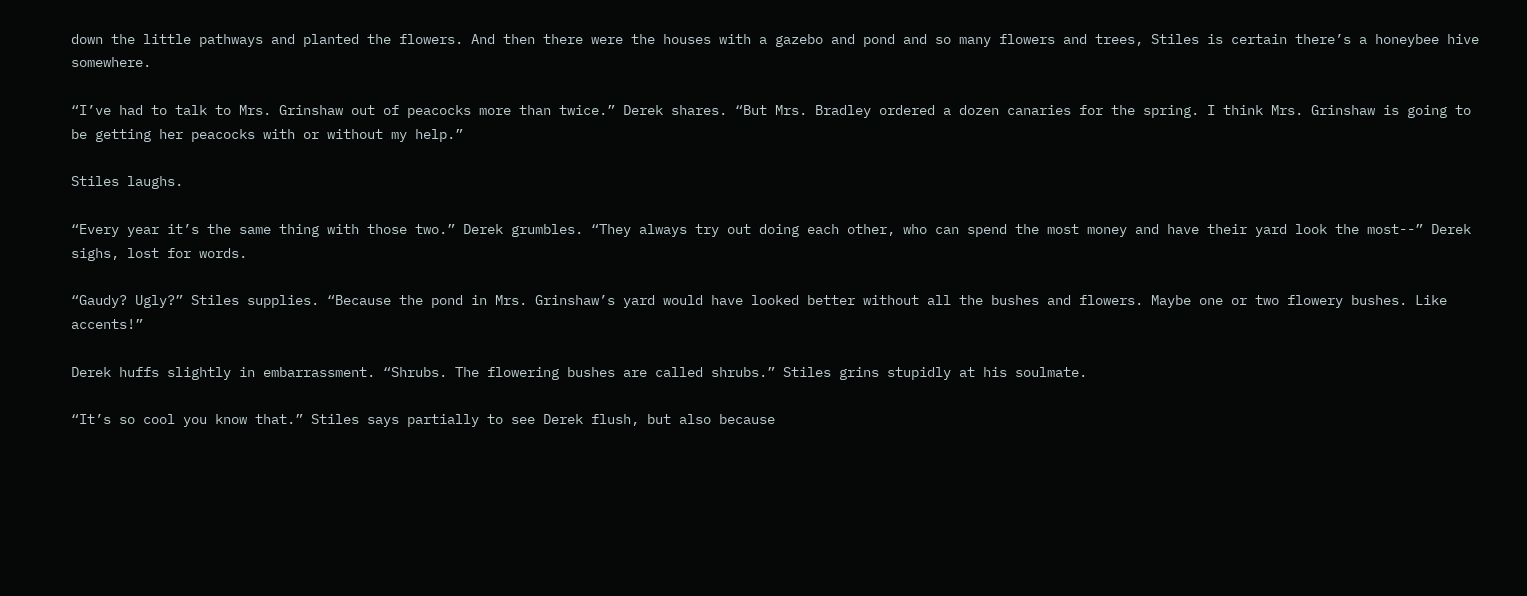down the little pathways and planted the flowers. And then there were the houses with a gazebo and pond and so many flowers and trees, Stiles is certain there’s a honeybee hive somewhere.

“I’ve had to talk to Mrs. Grinshaw out of peacocks more than twice.” Derek shares. “But Mrs. Bradley ordered a dozen canaries for the spring. I think Mrs. Grinshaw is going to be getting her peacocks with or without my help.”

Stiles laughs.

“Every year it’s the same thing with those two.” Derek grumbles. “They always try out doing each other, who can spend the most money and have their yard look the most--” Derek sighs, lost for words.

“Gaudy? Ugly?” Stiles supplies. “Because the pond in Mrs. Grinshaw’s yard would have looked better without all the bushes and flowers. Maybe one or two flowery bushes. Like accents!”

Derek huffs slightly in embarrassment. “Shrubs. The flowering bushes are called shrubs.” Stiles grins stupidly at his soulmate.

“It’s so cool you know that.” Stiles says partially to see Derek flush, but also because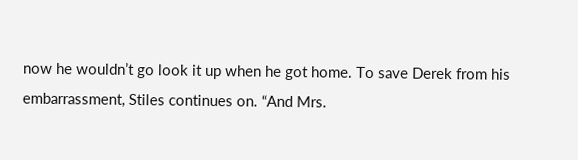now he wouldn’t go look it up when he got home. To save Derek from his embarrassment, Stiles continues on. “And Mrs.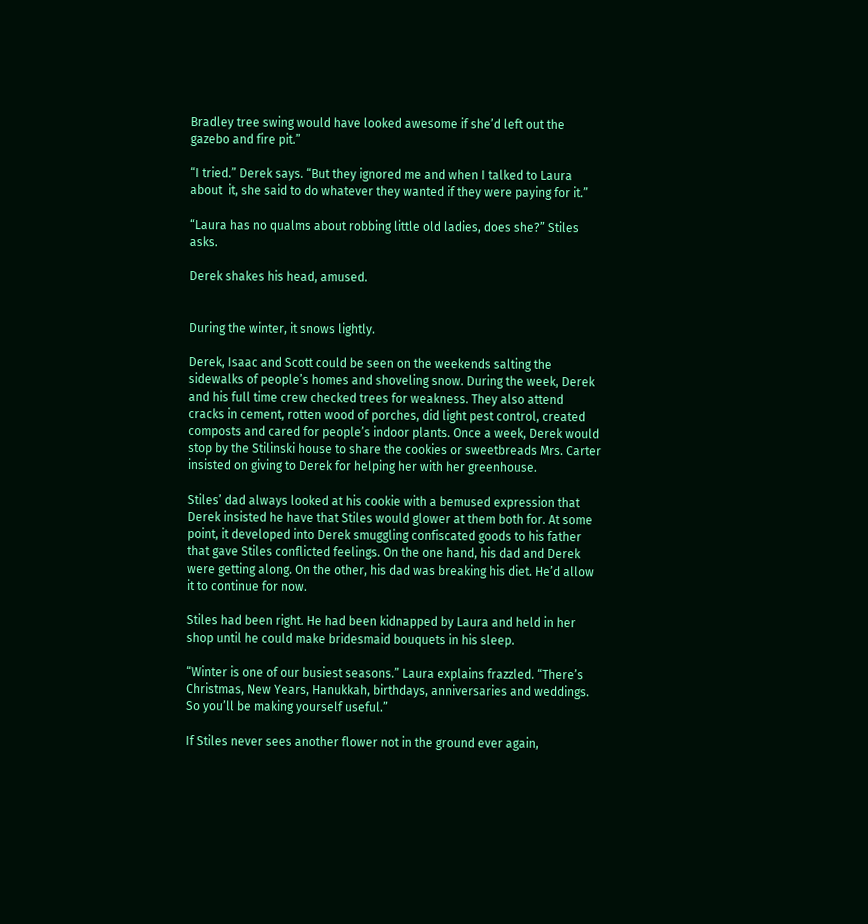Bradley tree swing would have looked awesome if she’d left out the gazebo and fire pit.”

“I tried.” Derek says. “But they ignored me and when I talked to Laura about  it, she said to do whatever they wanted if they were paying for it.”

“Laura has no qualms about robbing little old ladies, does she?” Stiles asks.

Derek shakes his head, amused.


During the winter, it snows lightly.

Derek, Isaac and Scott could be seen on the weekends salting the sidewalks of people’s homes and shoveling snow. During the week, Derek and his full time crew checked trees for weakness. They also attend cracks in cement, rotten wood of porches, did light pest control, created composts and cared for people’s indoor plants. Once a week, Derek would stop by the Stilinski house to share the cookies or sweetbreads Mrs. Carter insisted on giving to Derek for helping her with her greenhouse.

Stiles’ dad always looked at his cookie with a bemused expression that Derek insisted he have that Stiles would glower at them both for. At some point, it developed into Derek smuggling confiscated goods to his father that gave Stiles conflicted feelings. On the one hand, his dad and Derek were getting along. On the other, his dad was breaking his diet. He’d allow it to continue for now.

Stiles had been right. He had been kidnapped by Laura and held in her shop until he could make bridesmaid bouquets in his sleep.

“Winter is one of our busiest seasons.” Laura explains frazzled. “There’s Christmas, New Years, Hanukkah, birthdays, anniversaries and weddings. So you’ll be making yourself useful.”

If Stiles never sees another flower not in the ground ever again,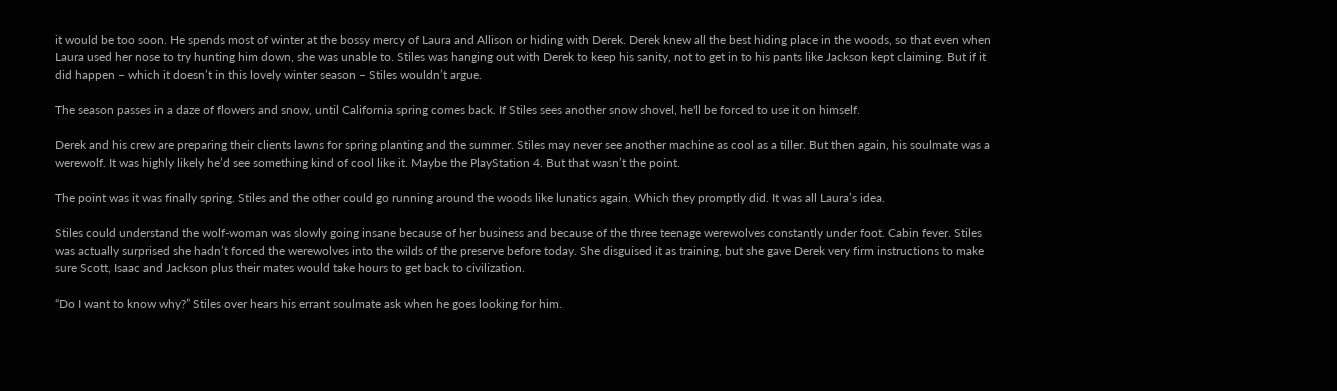it would be too soon. He spends most of winter at the bossy mercy of Laura and Allison or hiding with Derek. Derek knew all the best hiding place in the woods, so that even when Laura used her nose to try hunting him down, she was unable to. Stiles was hanging out with Derek to keep his sanity, not to get in to his pants like Jackson kept claiming. But if it did happen – which it doesn’t in this lovely winter season – Stiles wouldn’t argue.

The season passes in a daze of flowers and snow, until California spring comes back. If Stiles sees another snow shovel, he'll be forced to use it on himself.

Derek and his crew are preparing their clients lawns for spring planting and the summer. Stiles may never see another machine as cool as a tiller. But then again, his soulmate was a werewolf. It was highly likely he’d see something kind of cool like it. Maybe the PlayStation 4. But that wasn’t the point.

The point was it was finally spring. Stiles and the other could go running around the woods like lunatics again. Which they promptly did. It was all Laura’s idea.

Stiles could understand the wolf-woman was slowly going insane because of her business and because of the three teenage werewolves constantly under foot. Cabin fever. Stiles was actually surprised she hadn’t forced the werewolves into the wilds of the preserve before today. She disguised it as training, but she gave Derek very firm instructions to make sure Scott, Isaac and Jackson plus their mates would take hours to get back to civilization.

“Do I want to know why?” Stiles over hears his errant soulmate ask when he goes looking for him.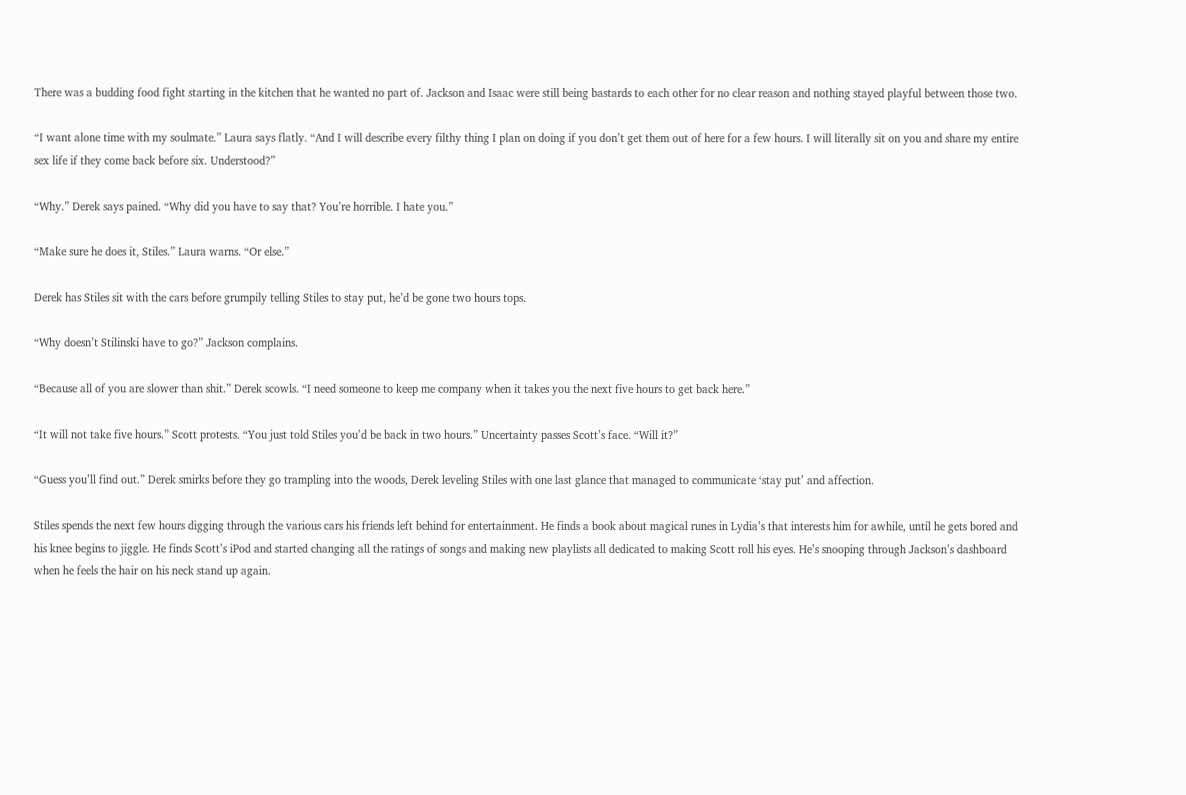There was a budding food fight starting in the kitchen that he wanted no part of. Jackson and Isaac were still being bastards to each other for no clear reason and nothing stayed playful between those two.

“I want alone time with my soulmate.” Laura says flatly. “And I will describe every filthy thing I plan on doing if you don’t get them out of here for a few hours. I will literally sit on you and share my entire sex life if they come back before six. Understood?”

“Why.” Derek says pained. “Why did you have to say that? You’re horrible. I hate you.”

“Make sure he does it, Stiles.” Laura warns. “Or else.”

Derek has Stiles sit with the cars before grumpily telling Stiles to stay put, he’d be gone two hours tops.

“Why doesn’t Stilinski have to go?” Jackson complains.

“Because all of you are slower than shit.” Derek scowls. “I need someone to keep me company when it takes you the next five hours to get back here.”

“It will not take five hours.” Scott protests. “You just told Stiles you’d be back in two hours.” Uncertainty passes Scott’s face. “Will it?”

“Guess you’ll find out.” Derek smirks before they go trampling into the woods, Derek leveling Stiles with one last glance that managed to communicate ‘stay put’ and affection.

Stiles spends the next few hours digging through the various cars his friends left behind for entertainment. He finds a book about magical runes in Lydia’s that interests him for awhile, until he gets bored and his knee begins to jiggle. He finds Scott’s iPod and started changing all the ratings of songs and making new playlists all dedicated to making Scott roll his eyes. He’s snooping through Jackson’s dashboard when he feels the hair on his neck stand up again.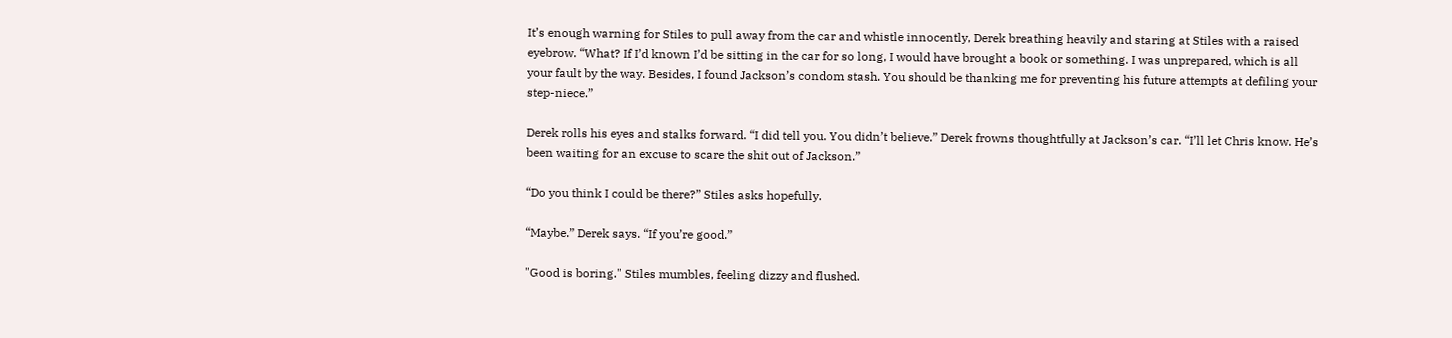It’s enough warning for Stiles to pull away from the car and whistle innocently, Derek breathing heavily and staring at Stiles with a raised eyebrow. “What? If I’d known I’d be sitting in the car for so long, I would have brought a book or something. I was unprepared, which is all your fault by the way. Besides, I found Jackson’s condom stash. You should be thanking me for preventing his future attempts at defiling your step-niece.”

Derek rolls his eyes and stalks forward. “I did tell you. You didn’t believe.” Derek frowns thoughtfully at Jackson’s car. “I’ll let Chris know. He’s been waiting for an excuse to scare the shit out of Jackson.”

“Do you think I could be there?” Stiles asks hopefully.

“Maybe.” Derek says. “If you’re good.”

"Good is boring." Stiles mumbles, feeling dizzy and flushed.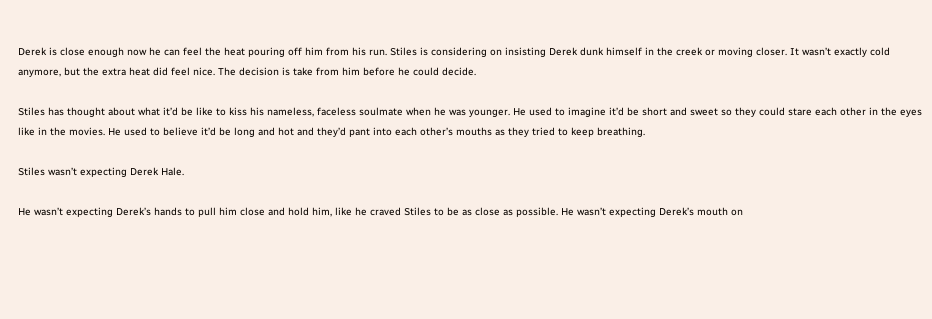Derek is close enough now he can feel the heat pouring off him from his run. Stiles is considering on insisting Derek dunk himself in the creek or moving closer. It wasn’t exactly cold anymore, but the extra heat did feel nice. The decision is take from him before he could decide.

Stiles has thought about what it’d be like to kiss his nameless, faceless soulmate when he was younger. He used to imagine it’d be short and sweet so they could stare each other in the eyes like in the movies. He used to believe it’d be long and hot and they’d pant into each other’s mouths as they tried to keep breathing.

Stiles wasn’t expecting Derek Hale.

He wasn’t expecting Derek’s hands to pull him close and hold him, like he craved Stiles to be as close as possible. He wasn’t expecting Derek’s mouth on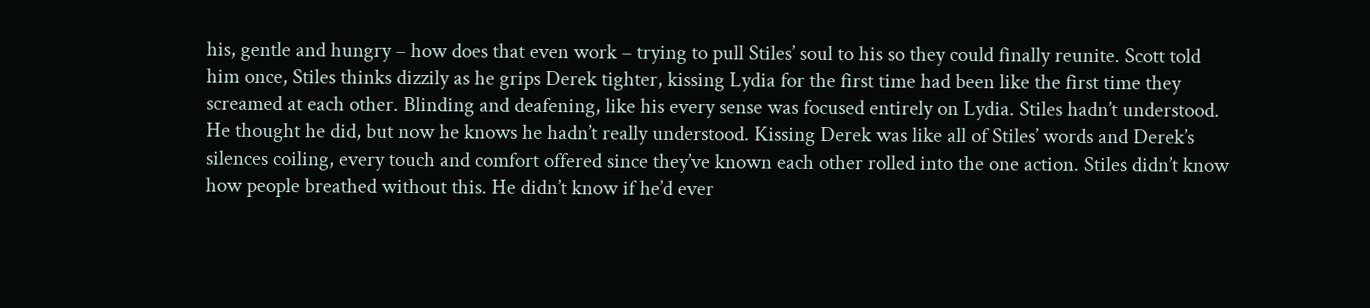his, gentle and hungry – how does that even work – trying to pull Stiles’ soul to his so they could finally reunite. Scott told him once, Stiles thinks dizzily as he grips Derek tighter, kissing Lydia for the first time had been like the first time they screamed at each other. Blinding and deafening, like his every sense was focused entirely on Lydia. Stiles hadn’t understood. He thought he did, but now he knows he hadn’t really understood. Kissing Derek was like all of Stiles’ words and Derek’s silences coiling, every touch and comfort offered since they’ve known each other rolled into the one action. Stiles didn’t know how people breathed without this. He didn’t know if he’d ever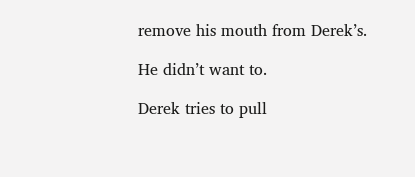remove his mouth from Derek’s.

He didn’t want to.

Derek tries to pull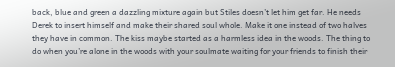back, blue and green a dazzling mixture again but Stiles doesn’t let him get far. He needs Derek to insert himself and make their shared soul whole. Make it one instead of two halves they have in common. The kiss maybe started as a harmless idea in the woods. The thing to do when you’re alone in the woods with your soulmate waiting for your friends to finish their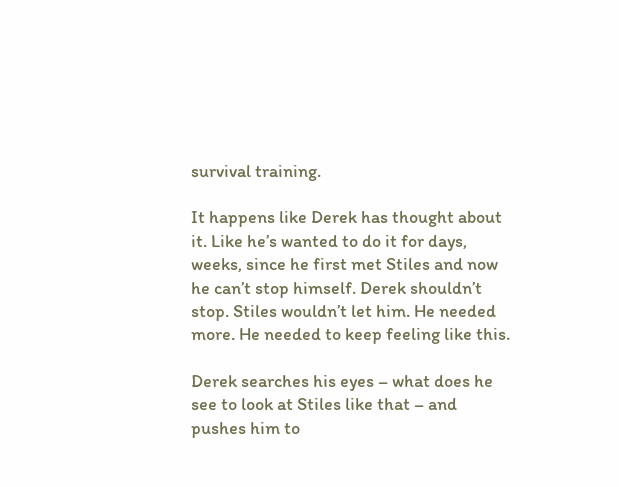survival training.

It happens like Derek has thought about it. Like he’s wanted to do it for days, weeks, since he first met Stiles and now he can’t stop himself. Derek shouldn’t stop. Stiles wouldn’t let him. He needed more. He needed to keep feeling like this.

Derek searches his eyes – what does he see to look at Stiles like that – and pushes him to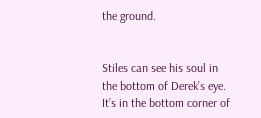the ground.


Stiles can see his soul in the bottom of Derek’s eye. It’s in the bottom corner of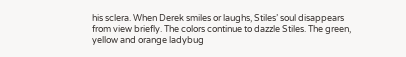his sclera. When Derek smiles or laughs, Stiles’ soul disappears from view briefly. The colors continue to dazzle Stiles. The green, yellow and orange ladybug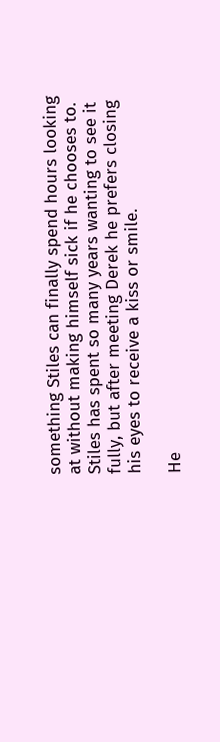something Stiles can finally spend hours looking at without making himself sick if he chooses to. Stiles has spent so many years wanting to see it fully, but after meeting Derek he prefers closing his eyes to receive a kiss or smile.

He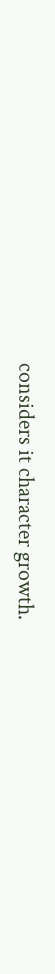considers it character growth.